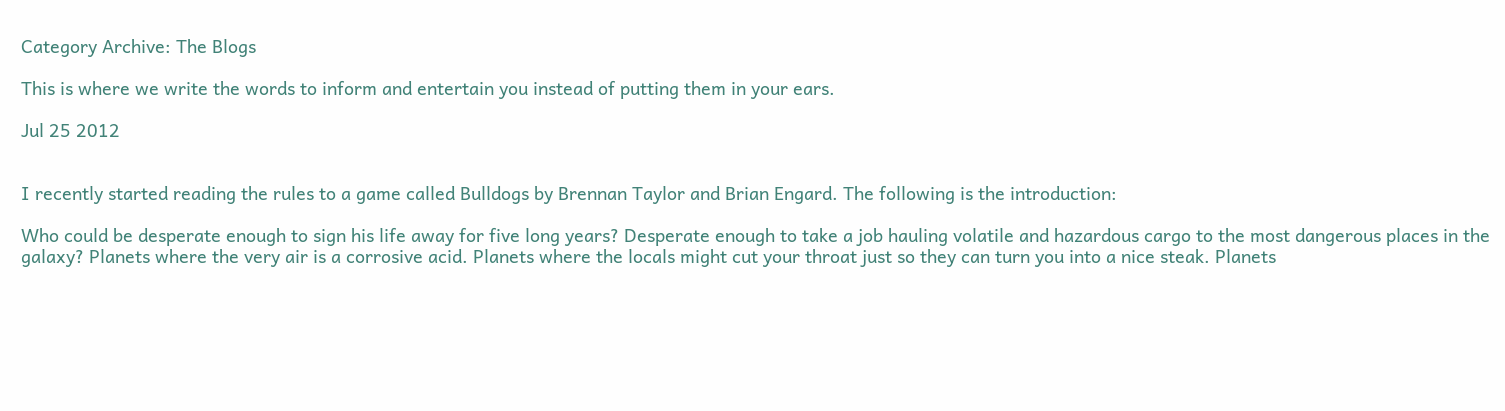Category Archive: The Blogs

This is where we write the words to inform and entertain you instead of putting them in your ears.

Jul 25 2012


I recently started reading the rules to a game called Bulldogs by Brennan Taylor and Brian Engard. The following is the introduction:

Who could be desperate enough to sign his life away for five long years? Desperate enough to take a job hauling volatile and hazardous cargo to the most dangerous places in the galaxy? Planets where the very air is a corrosive acid. Planets where the locals might cut your throat just so they can turn you into a nice steak. Planets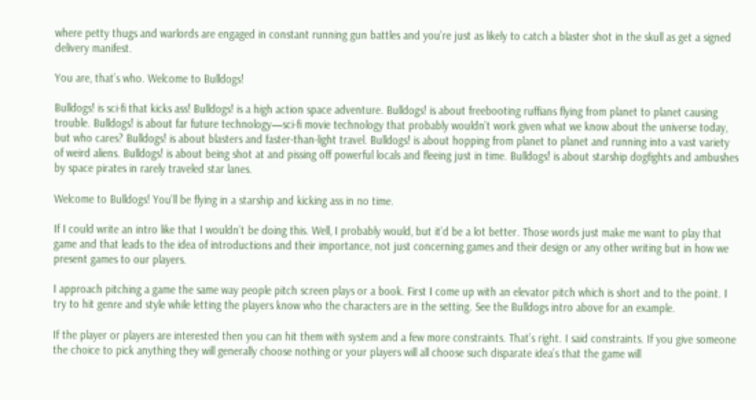where petty thugs and warlords are engaged in constant running gun battles and you’re just as likely to catch a blaster shot in the skull as get a signed delivery manifest.

You are, that’s who. Welcome to Bulldogs!

Bulldogs! is sci-fi that kicks ass! Bulldogs! is a high action space adventure. Bulldogs! is about freebooting ruffians flying from planet to planet causing trouble. Bulldogs! is about far future technology—sci-fi movie technology that probably wouldn’t work given what we know about the universe today, but who cares? Bulldogs! is about blasters and faster-than-light travel. Bulldogs! is about hopping from planet to planet and running into a vast variety of weird aliens. Bulldogs! is about being shot at and pissing off powerful locals and fleeing just in time. Bulldogs! is about starship dogfights and ambushes by space pirates in rarely traveled star lanes.

Welcome to Bulldogs! You’ll be flying in a starship and kicking ass in no time.

If I could write an intro like that I wouldn’t be doing this. Well, I probably would, but it’d be a lot better. Those words just make me want to play that game and that leads to the idea of introductions and their importance, not just concerning games and their design or any other writing but in how we present games to our players.

I approach pitching a game the same way people pitch screen plays or a book. First I come up with an elevator pitch which is short and to the point. I try to hit genre and style while letting the players know who the characters are in the setting. See the Bulldogs intro above for an example.

If the player or players are interested then you can hit them with system and a few more constraints. That’s right. I said constraints. If you give someone the choice to pick anything they will generally choose nothing or your players will all choose such disparate idea’s that the game will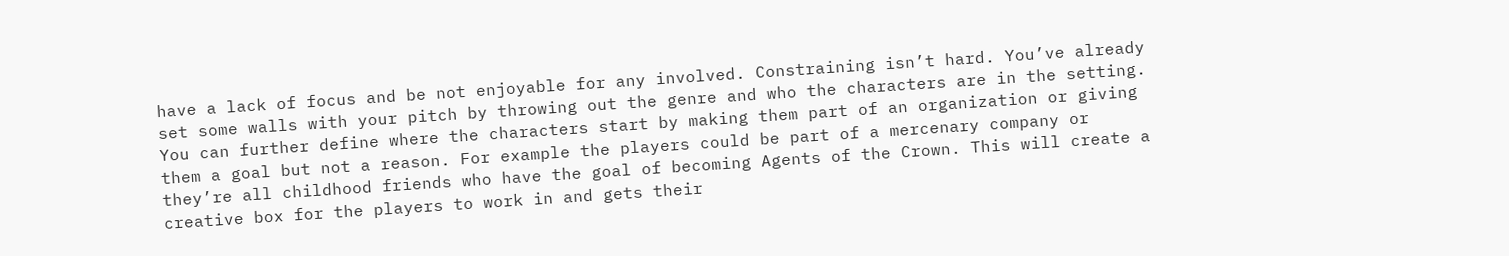have a lack of focus and be not enjoyable for any involved. Constraining isn’t hard. You’ve already set some walls with your pitch by throwing out the genre and who the characters are in the setting. You can further define where the characters start by making them part of an organization or giving them a goal but not a reason. For example the players could be part of a mercenary company or they’re all childhood friends who have the goal of becoming Agents of the Crown. This will create a creative box for the players to work in and gets their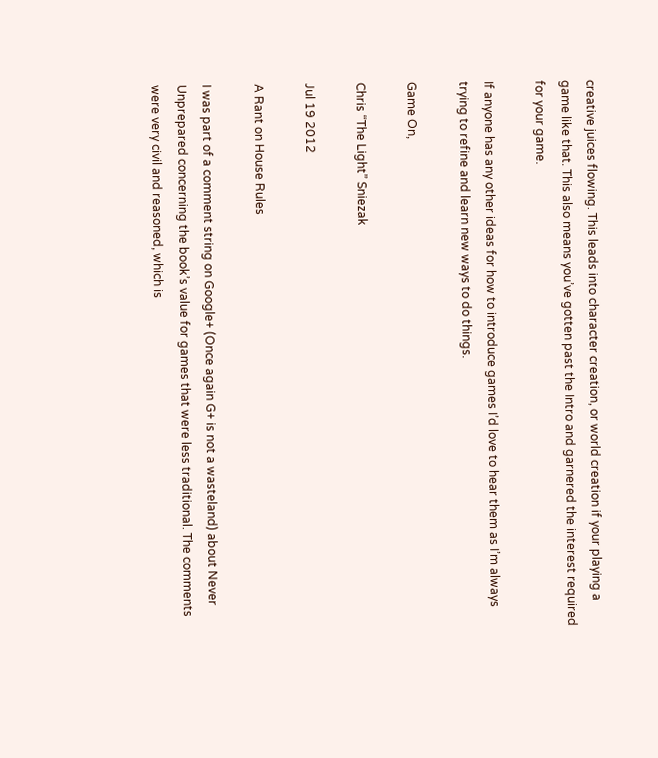creative juices flowing. This leads into character creation, or world creation if your playing a game like that. This also means you’ve gotten past the Intro and garnered the interest required for your game.

If anyone has any other ideas for how to introduce games I’d love to hear them as I’m always trying to refine and learn new ways to do things.

Game On,

Chris “The Light” Sniezak

Jul 19 2012

A Rant on House Rules

I was part of a comment string on Google+ (Once again G+ is not a wasteland) about Never Unprepared concerning the book’s value for games that were less traditional. The comments were very civil and reasoned, which is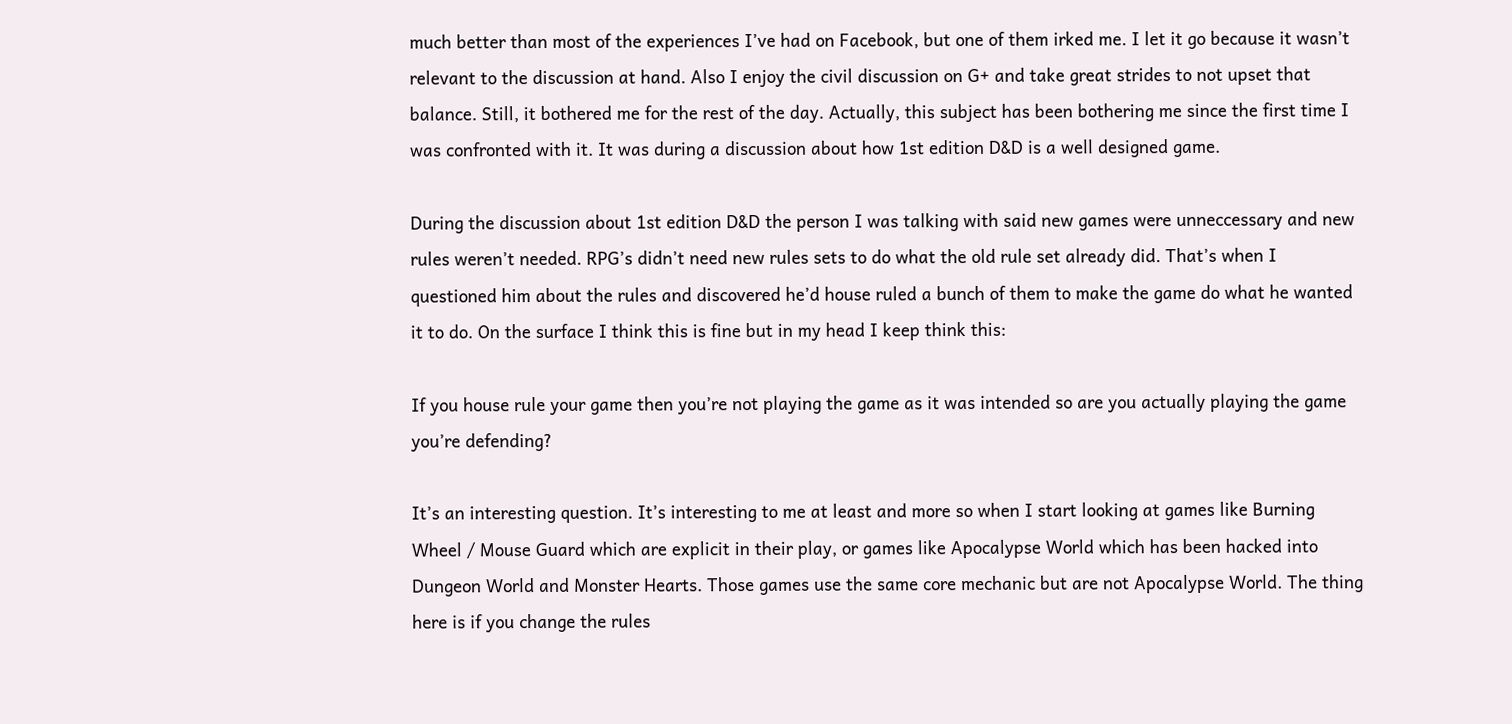much better than most of the experiences I’ve had on Facebook, but one of them irked me. I let it go because it wasn’t relevant to the discussion at hand. Also I enjoy the civil discussion on G+ and take great strides to not upset that balance. Still, it bothered me for the rest of the day. Actually, this subject has been bothering me since the first time I was confronted with it. It was during a discussion about how 1st edition D&D is a well designed game.

During the discussion about 1st edition D&D the person I was talking with said new games were unneccessary and new rules weren’t needed. RPG’s didn’t need new rules sets to do what the old rule set already did. That’s when I questioned him about the rules and discovered he’d house ruled a bunch of them to make the game do what he wanted it to do. On the surface I think this is fine but in my head I keep think this:

If you house rule your game then you’re not playing the game as it was intended so are you actually playing the game you’re defending?

It’s an interesting question. It’s interesting to me at least and more so when I start looking at games like Burning Wheel / Mouse Guard which are explicit in their play, or games like Apocalypse World which has been hacked into Dungeon World and Monster Hearts. Those games use the same core mechanic but are not Apocalypse World. The thing here is if you change the rules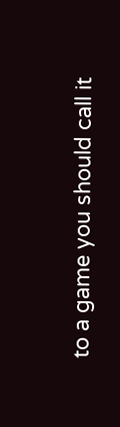to a game you should call it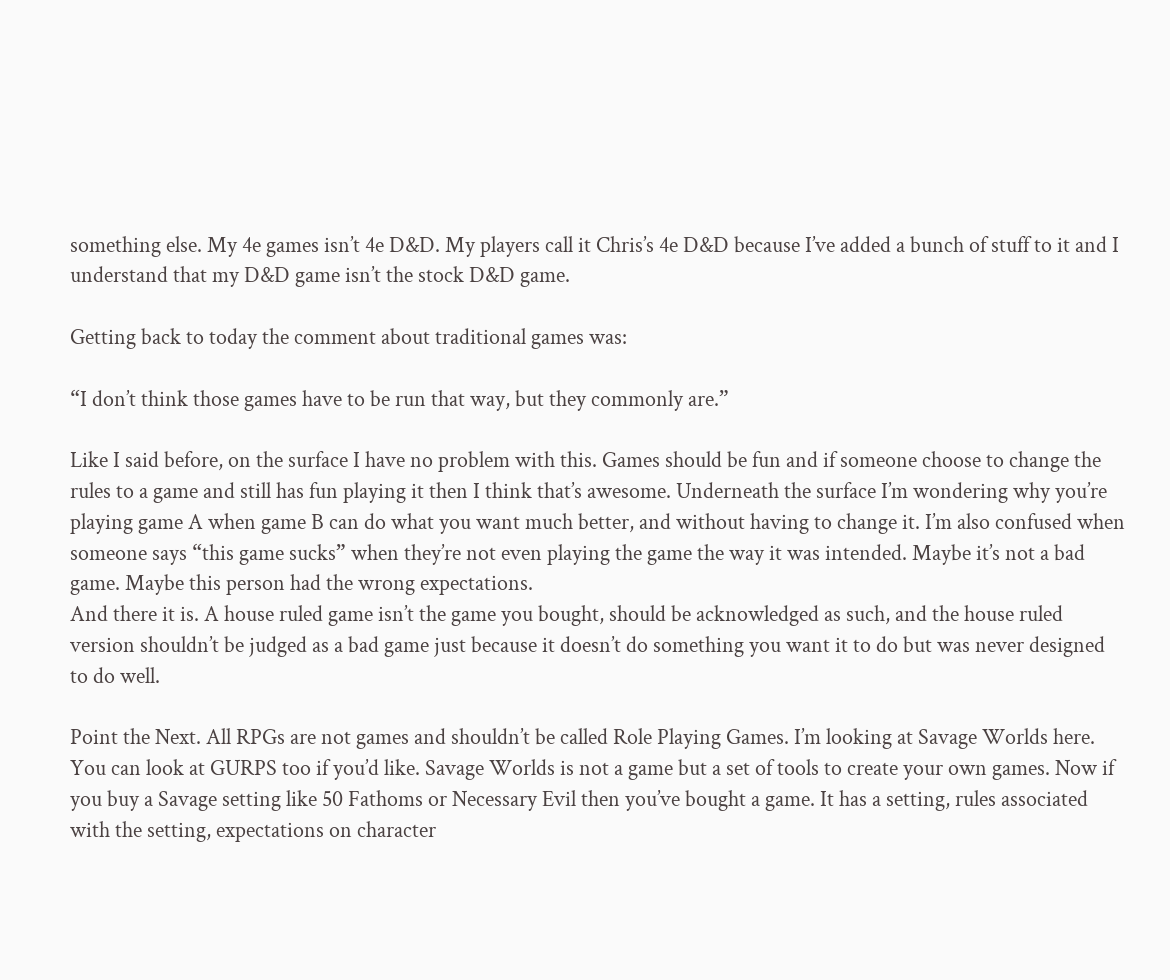something else. My 4e games isn’t 4e D&D. My players call it Chris’s 4e D&D because I’ve added a bunch of stuff to it and I understand that my D&D game isn’t the stock D&D game.

Getting back to today the comment about traditional games was:

“I don’t think those games have to be run that way, but they commonly are.”

Like I said before, on the surface I have no problem with this. Games should be fun and if someone choose to change the rules to a game and still has fun playing it then I think that’s awesome. Underneath the surface I’m wondering why you’re playing game A when game B can do what you want much better, and without having to change it. I’m also confused when someone says “this game sucks” when they’re not even playing the game the way it was intended. Maybe it’s not a bad game. Maybe this person had the wrong expectations.
And there it is. A house ruled game isn’t the game you bought, should be acknowledged as such, and the house ruled version shouldn’t be judged as a bad game just because it doesn’t do something you want it to do but was never designed to do well.

Point the Next. All RPGs are not games and shouldn’t be called Role Playing Games. I’m looking at Savage Worlds here. You can look at GURPS too if you’d like. Savage Worlds is not a game but a set of tools to create your own games. Now if you buy a Savage setting like 50 Fathoms or Necessary Evil then you’ve bought a game. It has a setting, rules associated with the setting, expectations on character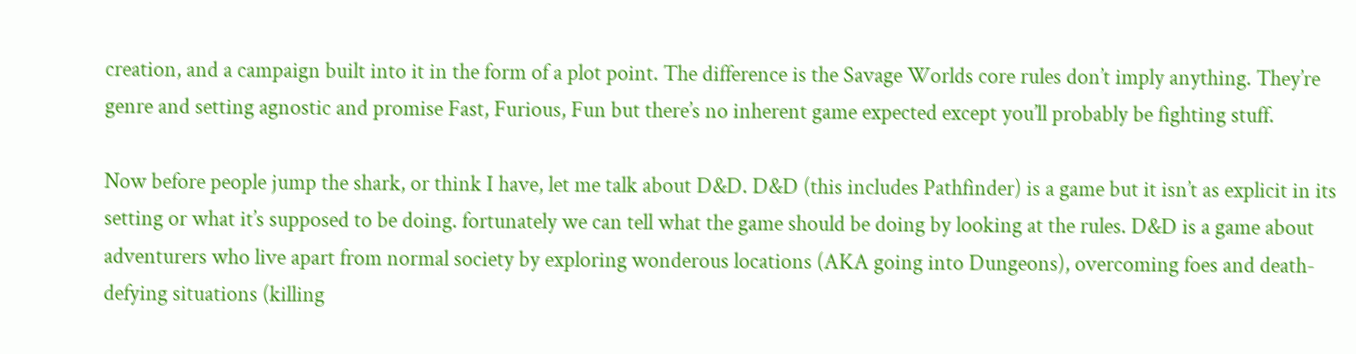creation, and a campaign built into it in the form of a plot point. The difference is the Savage Worlds core rules don’t imply anything. They’re genre and setting agnostic and promise Fast, Furious, Fun but there’s no inherent game expected except you’ll probably be fighting stuff.

Now before people jump the shark, or think I have, let me talk about D&D. D&D (this includes Pathfinder) is a game but it isn’t as explicit in its setting or what it’s supposed to be doing. fortunately we can tell what the game should be doing by looking at the rules. D&D is a game about adventurers who live apart from normal society by exploring wonderous locations (AKA going into Dungeons), overcoming foes and death-defying situations (killing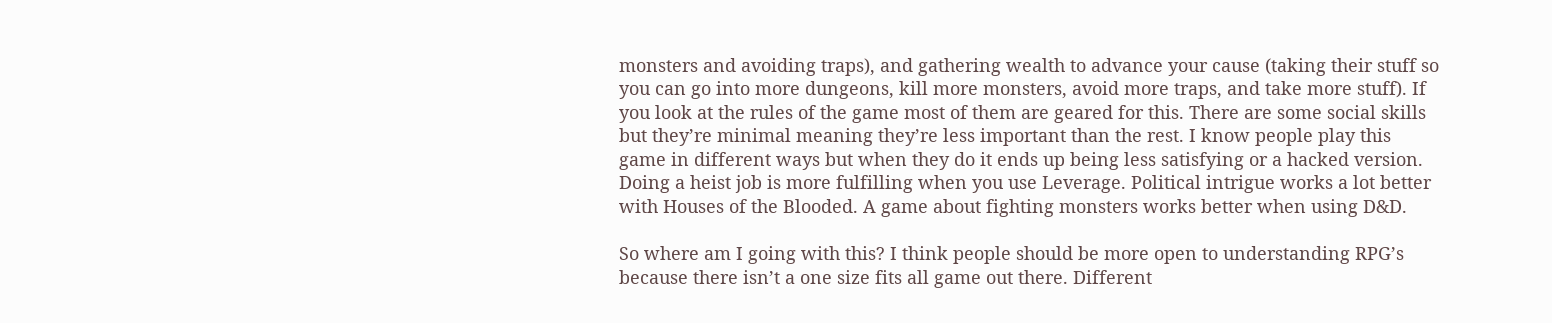monsters and avoiding traps), and gathering wealth to advance your cause (taking their stuff so you can go into more dungeons, kill more monsters, avoid more traps, and take more stuff). If you look at the rules of the game most of them are geared for this. There are some social skills but they’re minimal meaning they’re less important than the rest. I know people play this game in different ways but when they do it ends up being less satisfying or a hacked version. Doing a heist job is more fulfilling when you use Leverage. Political intrigue works a lot better with Houses of the Blooded. A game about fighting monsters works better when using D&D.

So where am I going with this? I think people should be more open to understanding RPG’s because there isn’t a one size fits all game out there. Different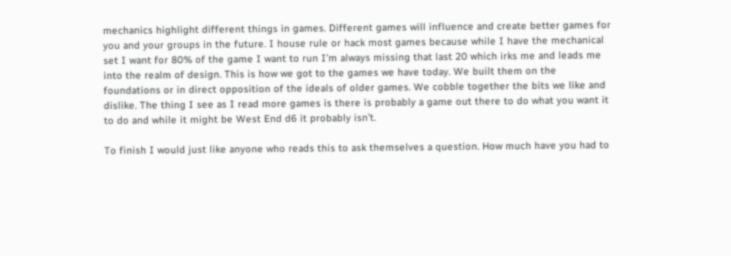mechanics highlight different things in games. Different games will influence and create better games for you and your groups in the future. I house rule or hack most games because while I have the mechanical set I want for 80% of the game I want to run I’m always missing that last 20 which irks me and leads me into the realm of design. This is how we got to the games we have today. We built them on the foundations or in direct opposition of the ideals of older games. We cobble together the bits we like and dislike. The thing I see as I read more games is there is probably a game out there to do what you want it to do and while it might be West End d6 it probably isn’t.

To finish I would just like anyone who reads this to ask themselves a question. How much have you had to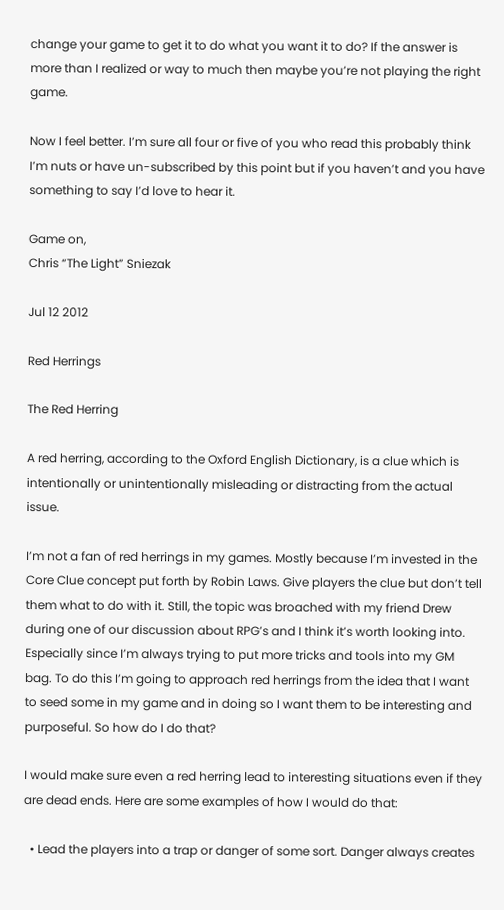change your game to get it to do what you want it to do? If the answer is more than I realized or way to much then maybe you’re not playing the right game.

Now I feel better. I’m sure all four or five of you who read this probably think I’m nuts or have un-subscribed by this point but if you haven’t and you have something to say I’d love to hear it.

Game on,
Chris “The Light” Sniezak

Jul 12 2012

Red Herrings

The Red Herring

A red herring, according to the Oxford English Dictionary, is a clue which is intentionally or unintentionally misleading or distracting from the actual issue.

I’m not a fan of red herrings in my games. Mostly because I’m invested in the Core Clue concept put forth by Robin Laws. Give players the clue but don’t tell them what to do with it. Still, the topic was broached with my friend Drew during one of our discussion about RPG’s and I think it’s worth looking into. Especially since I’m always trying to put more tricks and tools into my GM bag. To do this I’m going to approach red herrings from the idea that I want to seed some in my game and in doing so I want them to be interesting and purposeful. So how do I do that?

I would make sure even a red herring lead to interesting situations even if they are dead ends. Here are some examples of how I would do that:

  • Lead the players into a trap or danger of some sort. Danger always creates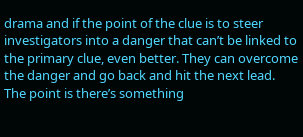drama and if the point of the clue is to steer investigators into a danger that can’t be linked to the primary clue, even better. They can overcome the danger and go back and hit the next lead. The point is there’s something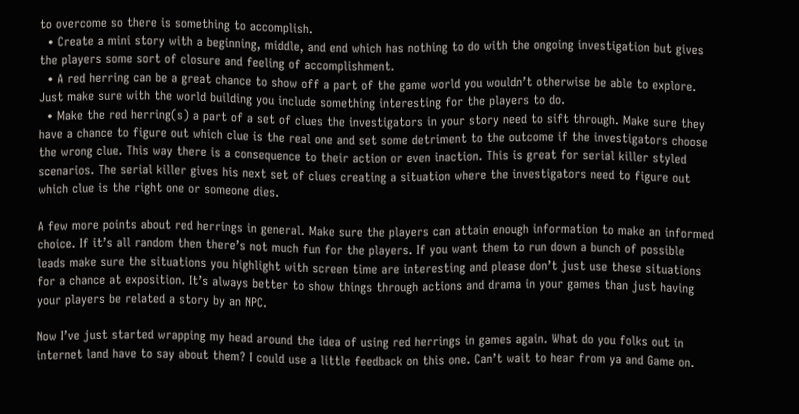to overcome so there is something to accomplish.
  • Create a mini story with a beginning, middle, and end which has nothing to do with the ongoing investigation but gives the players some sort of closure and feeling of accomplishment.
  • A red herring can be a great chance to show off a part of the game world you wouldn’t otherwise be able to explore. Just make sure with the world building you include something interesting for the players to do.
  • Make the red herring(s) a part of a set of clues the investigators in your story need to sift through. Make sure they have a chance to figure out which clue is the real one and set some detriment to the outcome if the investigators choose the wrong clue. This way there is a consequence to their action or even inaction. This is great for serial killer styled scenarios. The serial killer gives his next set of clues creating a situation where the investigators need to figure out which clue is the right one or someone dies.

A few more points about red herrings in general. Make sure the players can attain enough information to make an informed choice. If it’s all random then there’s not much fun for the players. If you want them to run down a bunch of possible leads make sure the situations you highlight with screen time are interesting and please don’t just use these situations for a chance at exposition. It’s always better to show things through actions and drama in your games than just having your players be related a story by an NPC.

Now I’ve just started wrapping my head around the idea of using red herrings in games again. What do you folks out in internet land have to say about them? I could use a little feedback on this one. Can’t wait to hear from ya and Game on.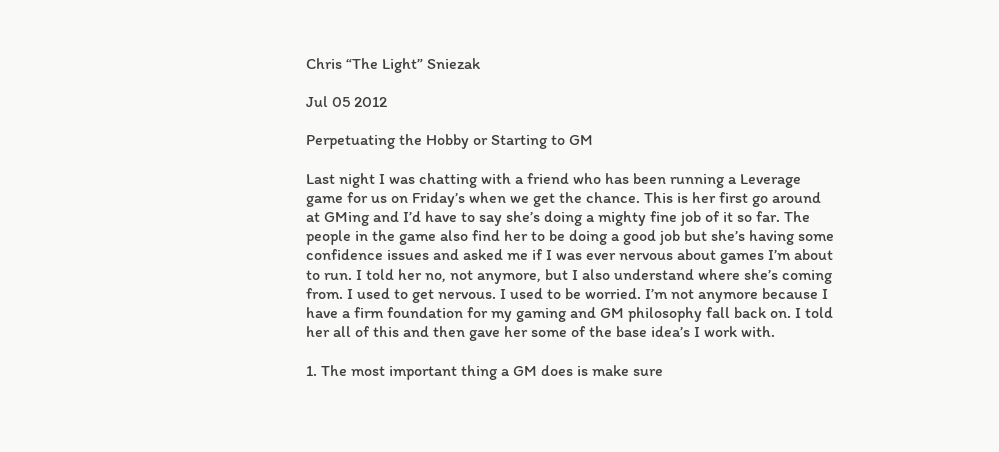Chris “The Light” Sniezak

Jul 05 2012

Perpetuating the Hobby or Starting to GM

Last night I was chatting with a friend who has been running a Leverage game for us on Friday’s when we get the chance. This is her first go around at GMing and I’d have to say she’s doing a mighty fine job of it so far. The people in the game also find her to be doing a good job but she’s having some confidence issues and asked me if I was ever nervous about games I’m about to run. I told her no, not anymore, but I also understand where she’s coming from. I used to get nervous. I used to be worried. I’m not anymore because I have a firm foundation for my gaming and GM philosophy fall back on. I told her all of this and then gave her some of the base idea’s I work with.

1. The most important thing a GM does is make sure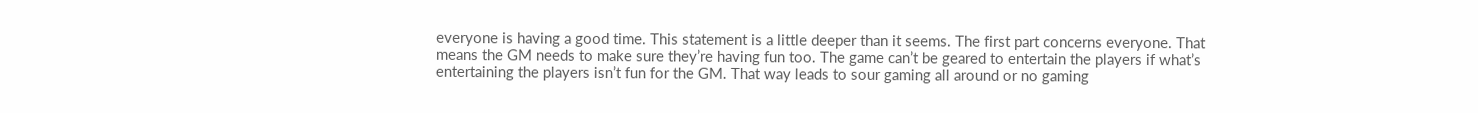everyone is having a good time. This statement is a little deeper than it seems. The first part concerns everyone. That means the GM needs to make sure they’re having fun too. The game can’t be geared to entertain the players if what’s entertaining the players isn’t fun for the GM. That way leads to sour gaming all around or no gaming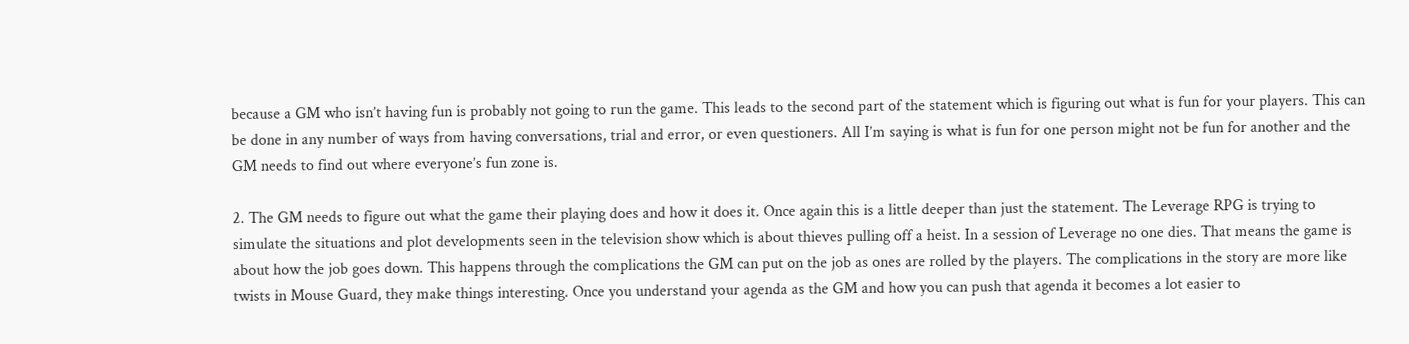because a GM who isn’t having fun is probably not going to run the game. This leads to the second part of the statement which is figuring out what is fun for your players. This can be done in any number of ways from having conversations, trial and error, or even questioners. All I’m saying is what is fun for one person might not be fun for another and the GM needs to find out where everyone’s fun zone is.

2. The GM needs to figure out what the game their playing does and how it does it. Once again this is a little deeper than just the statement. The Leverage RPG is trying to simulate the situations and plot developments seen in the television show which is about thieves pulling off a heist. In a session of Leverage no one dies. That means the game is about how the job goes down. This happens through the complications the GM can put on the job as ones are rolled by the players. The complications in the story are more like twists in Mouse Guard, they make things interesting. Once you understand your agenda as the GM and how you can push that agenda it becomes a lot easier to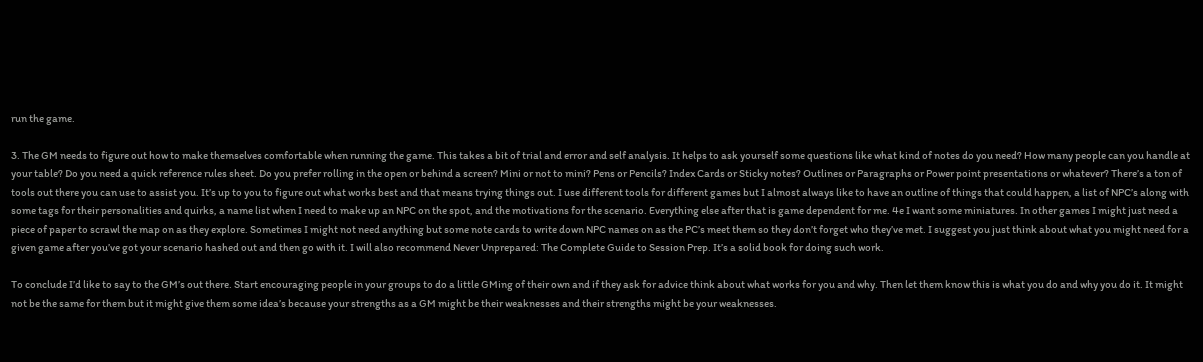run the game.

3. The GM needs to figure out how to make themselves comfortable when running the game. This takes a bit of trial and error and self analysis. It helps to ask yourself some questions like what kind of notes do you need? How many people can you handle at your table? Do you need a quick reference rules sheet. Do you prefer rolling in the open or behind a screen? Mini or not to mini? Pens or Pencils? Index Cards or Sticky notes? Outlines or Paragraphs or Power point presentations or whatever? There’s a ton of tools out there you can use to assist you. It’s up to you to figure out what works best and that means trying things out. I use different tools for different games but I almost always like to have an outline of things that could happen, a list of NPC’s along with some tags for their personalities and quirks, a name list when I need to make up an NPC on the spot, and the motivations for the scenario. Everything else after that is game dependent for me. 4e I want some miniatures. In other games I might just need a piece of paper to scrawl the map on as they explore. Sometimes I might not need anything but some note cards to write down NPC names on as the PC’s meet them so they don’t forget who they’ve met. I suggest you just think about what you might need for a given game after you’ve got your scenario hashed out and then go with it. I will also recommend Never Unprepared: The Complete Guide to Session Prep. It’s a solid book for doing such work.

To conclude I’d like to say to the GM’s out there. Start encouraging people in your groups to do a little GMing of their own and if they ask for advice think about what works for you and why. Then let them know this is what you do and why you do it. It might not be the same for them but it might give them some idea’s because your strengths as a GM might be their weaknesses and their strengths might be your weaknesses.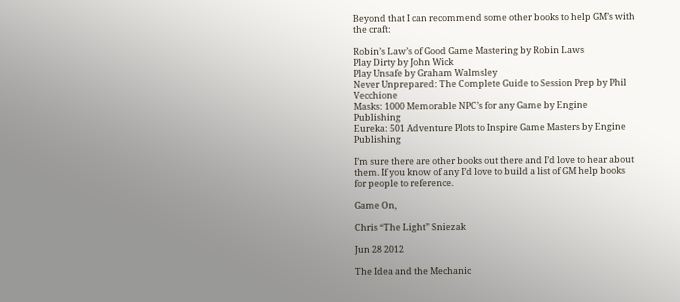Beyond that I can recommend some other books to help GM’s with the craft:

Robin’s Law’s of Good Game Mastering by Robin Laws
Play Dirty by John Wick
Play Unsafe by Graham Walmsley
Never Unprepared: The Complete Guide to Session Prep by Phil Vecchione
Masks: 1000 Memorable NPC’s for any Game by Engine Publishing
Eureka: 501 Adventure Plots to Inspire Game Masters by Engine Publishing

I’m sure there are other books out there and I’d love to hear about them. If you know of any I’d love to build a list of GM help books for people to reference.

Game On,

Chris “The Light” Sniezak

Jun 28 2012

The Idea and the Mechanic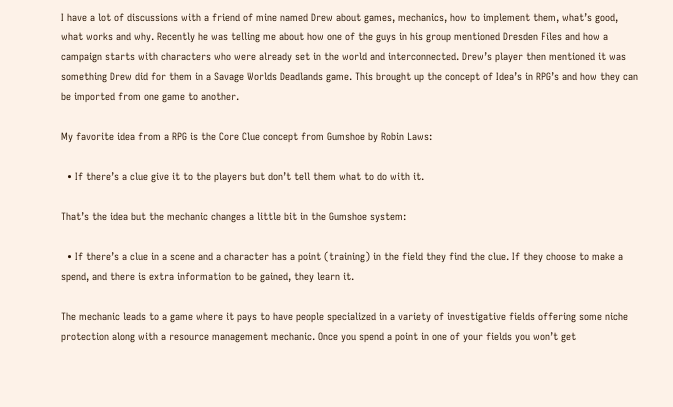I have a lot of discussions with a friend of mine named Drew about games, mechanics, how to implement them, what’s good, what works and why. Recently he was telling me about how one of the guys in his group mentioned Dresden Files and how a campaign starts with characters who were already set in the world and interconnected. Drew’s player then mentioned it was something Drew did for them in a Savage Worlds Deadlands game. This brought up the concept of Idea’s in RPG’s and how they can be imported from one game to another.

My favorite idea from a RPG is the Core Clue concept from Gumshoe by Robin Laws:

  • If there’s a clue give it to the players but don’t tell them what to do with it.

That’s the idea but the mechanic changes a little bit in the Gumshoe system:

  • If there’s a clue in a scene and a character has a point (training) in the field they find the clue. If they choose to make a spend, and there is extra information to be gained, they learn it.

The mechanic leads to a game where it pays to have people specialized in a variety of investigative fields offering some niche protection along with a resource management mechanic. Once you spend a point in one of your fields you won’t get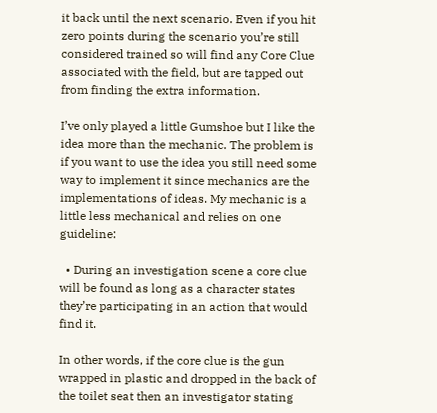it back until the next scenario. Even if you hit zero points during the scenario you’re still considered trained so will find any Core Clue associated with the field, but are tapped out from finding the extra information.

I’ve only played a little Gumshoe but I like the idea more than the mechanic. The problem is if you want to use the idea you still need some way to implement it since mechanics are the implementations of ideas. My mechanic is a little less mechanical and relies on one guideline:

  • During an investigation scene a core clue will be found as long as a character states they’re participating in an action that would find it.

In other words, if the core clue is the gun wrapped in plastic and dropped in the back of the toilet seat then an investigator stating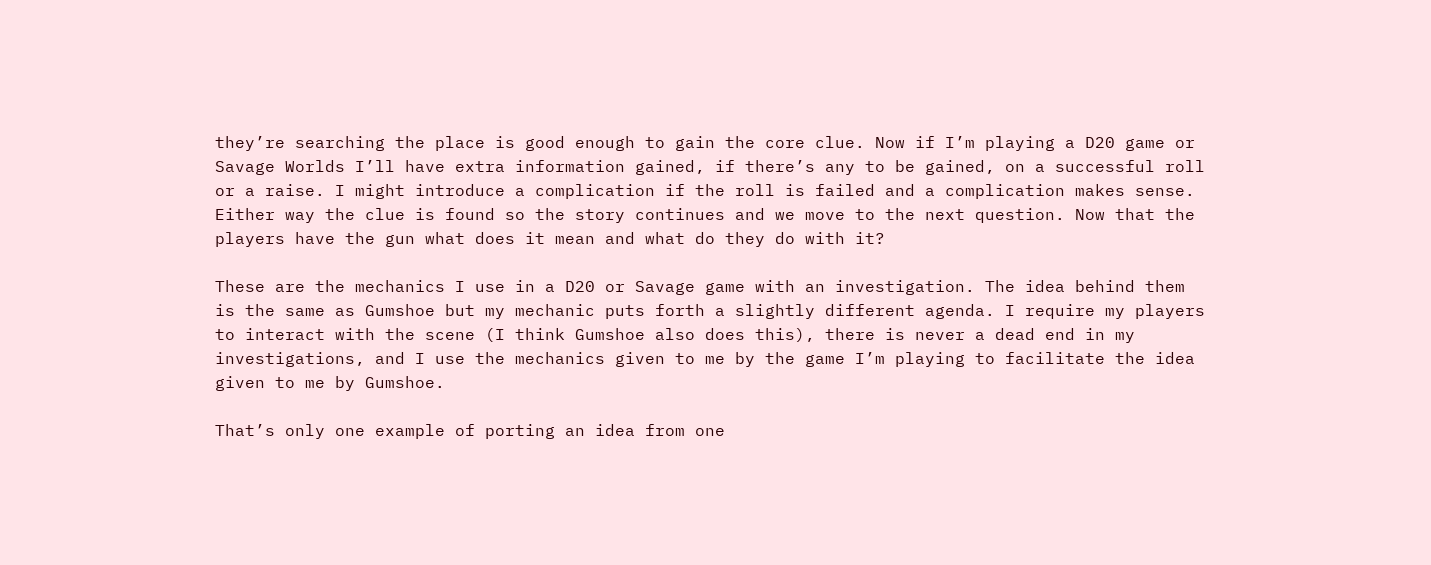they’re searching the place is good enough to gain the core clue. Now if I’m playing a D20 game or Savage Worlds I’ll have extra information gained, if there’s any to be gained, on a successful roll or a raise. I might introduce a complication if the roll is failed and a complication makes sense. Either way the clue is found so the story continues and we move to the next question. Now that the players have the gun what does it mean and what do they do with it?

These are the mechanics I use in a D20 or Savage game with an investigation. The idea behind them is the same as Gumshoe but my mechanic puts forth a slightly different agenda. I require my players to interact with the scene (I think Gumshoe also does this), there is never a dead end in my investigations, and I use the mechanics given to me by the game I’m playing to facilitate the idea given to me by Gumshoe.

That’s only one example of porting an idea from one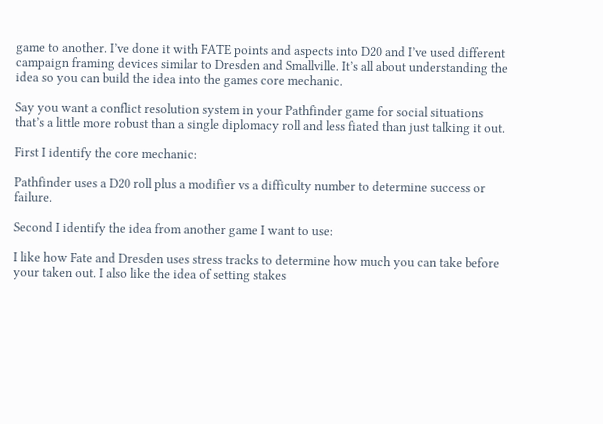game to another. I’ve done it with FATE points and aspects into D20 and I’ve used different campaign framing devices similar to Dresden and Smallville. It’s all about understanding the idea so you can build the idea into the games core mechanic.

Say you want a conflict resolution system in your Pathfinder game for social situations that’s a little more robust than a single diplomacy roll and less fiated than just talking it out.

First I identify the core mechanic:

Pathfinder uses a D20 roll plus a modifier vs a difficulty number to determine success or failure.

Second I identify the idea from another game I want to use:

I like how Fate and Dresden uses stress tracks to determine how much you can take before your taken out. I also like the idea of setting stakes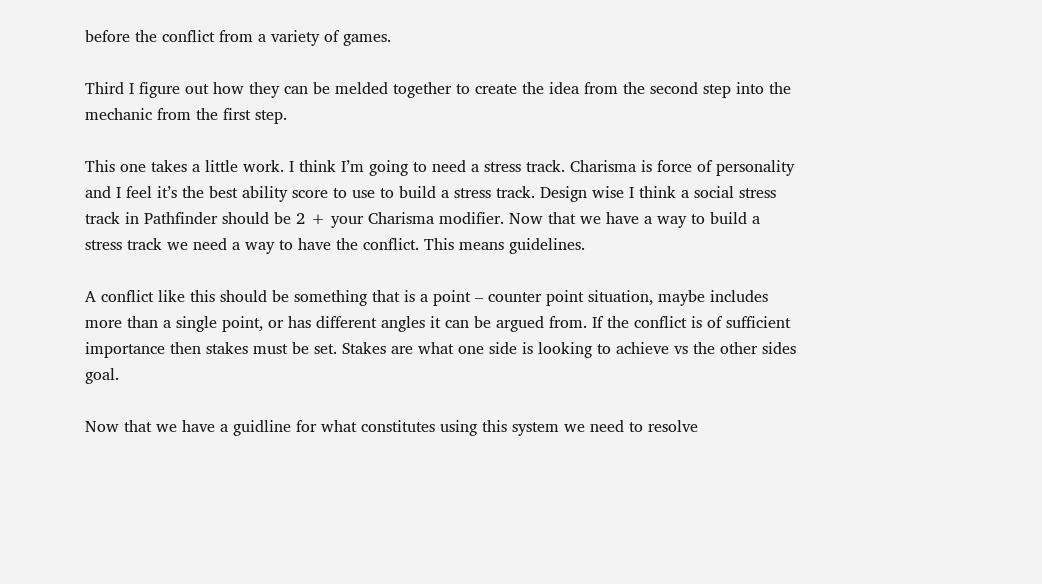before the conflict from a variety of games.

Third I figure out how they can be melded together to create the idea from the second step into the mechanic from the first step.

This one takes a little work. I think I’m going to need a stress track. Charisma is force of personality and I feel it’s the best ability score to use to build a stress track. Design wise I think a social stress track in Pathfinder should be 2 + your Charisma modifier. Now that we have a way to build a stress track we need a way to have the conflict. This means guidelines.

A conflict like this should be something that is a point – counter point situation, maybe includes more than a single point, or has different angles it can be argued from. If the conflict is of sufficient importance then stakes must be set. Stakes are what one side is looking to achieve vs the other sides goal.

Now that we have a guidline for what constitutes using this system we need to resolve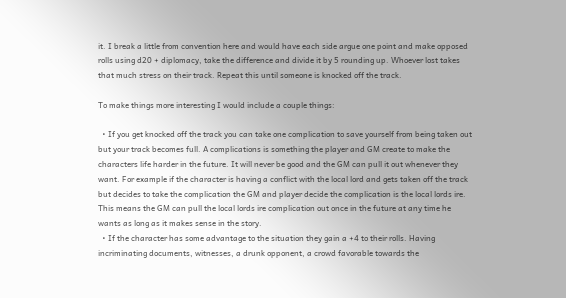it. I break a little from convention here and would have each side argue one point and make opposed rolls using d20 + diplomacy, take the difference and divide it by 5 rounding up. Whoever lost takes that much stress on their track. Repeat this until someone is knocked off the track.

To make things more interesting I would include a couple things:

  • If you get knocked off the track you can take one complication to save yourself from being taken out but your track becomes full. A complications is something the player and GM create to make the characters life harder in the future. It will never be good and the GM can pull it out whenever they want. For example if the character is having a conflict with the local lord and gets taken off the track but decides to take the complication the GM and player decide the complication is the local lords ire. This means the GM can pull the local lords ire complication out once in the future at any time he wants as long as it makes sense in the story.
  • If the character has some advantage to the situation they gain a +4 to their rolls. Having incriminating documents, witnesses, a drunk opponent, a crowd favorable towards the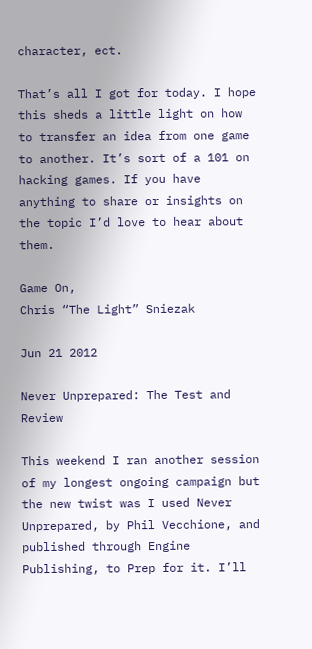character, ect.

That’s all I got for today. I hope this sheds a little light on how to transfer an idea from one game to another. It’s sort of a 101 on hacking games. If you have anything to share or insights on the topic I’d love to hear about them.

Game On,
Chris “The Light” Sniezak

Jun 21 2012

Never Unprepared: The Test and Review

This weekend I ran another session of my longest ongoing campaign but the new twist was I used Never Unprepared, by Phil Vecchione, and published through Engine Publishing, to Prep for it. I’ll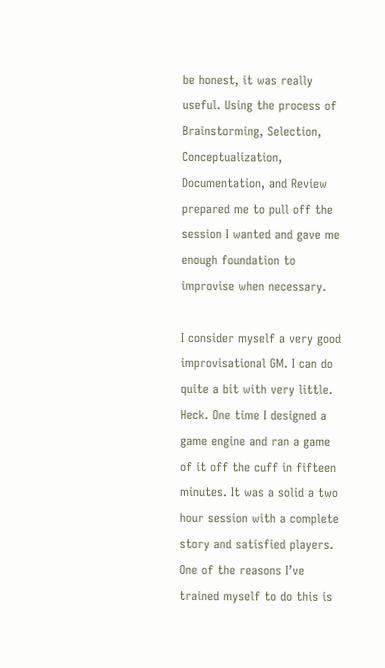be honest, it was really useful. Using the process of Brainstorming, Selection, Conceptualization, Documentation, and Review prepared me to pull off the session I wanted and gave me enough foundation to improvise when necessary.

I consider myself a very good improvisational GM. I can do quite a bit with very little. Heck. One time I designed a game engine and ran a game of it off the cuff in fifteen minutes. It was a solid a two hour session with a complete story and satisfied players. One of the reasons I’ve trained myself to do this is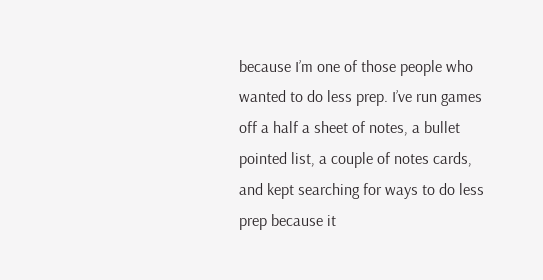because I’m one of those people who wanted to do less prep. I’ve run games off a half a sheet of notes, a bullet pointed list, a couple of notes cards, and kept searching for ways to do less prep because it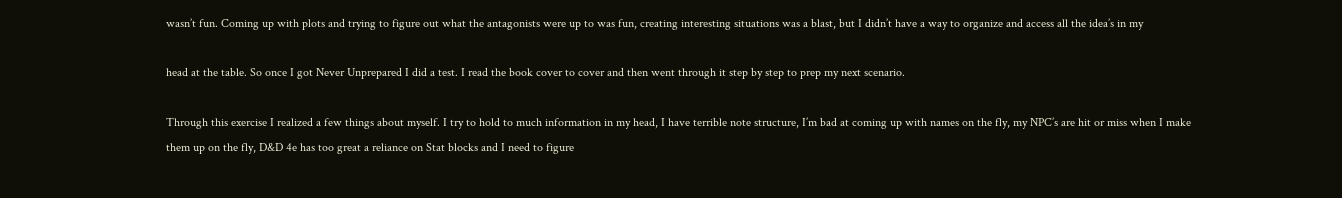wasn’t fun. Coming up with plots and trying to figure out what the antagonists were up to was fun, creating interesting situations was a blast, but I didn’t have a way to organize and access all the idea’s in my

head at the table. So once I got Never Unprepared I did a test. I read the book cover to cover and then went through it step by step to prep my next scenario.

Through this exercise I realized a few things about myself. I try to hold to much information in my head, I have terrible note structure, I’m bad at coming up with names on the fly, my NPC’s are hit or miss when I make them up on the fly, D&D 4e has too great a reliance on Stat blocks and I need to figure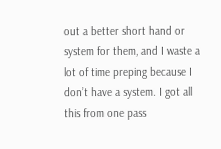out a better short hand or system for them, and I waste a lot of time preping because I don’t have a system. I got all this from one pass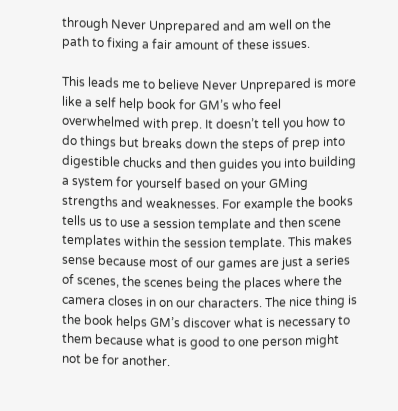through Never Unprepared and am well on the path to fixing a fair amount of these issues.

This leads me to believe Never Unprepared is more like a self help book for GM’s who feel overwhelmed with prep. It doesn’t tell you how to do things but breaks down the steps of prep into digestible chucks and then guides you into building a system for yourself based on your GMing strengths and weaknesses. For example the books tells us to use a session template and then scene templates within the session template. This makes sense because most of our games are just a series of scenes, the scenes being the places where the camera closes in on our characters. The nice thing is the book helps GM’s discover what is necessary to them because what is good to one person might not be for another.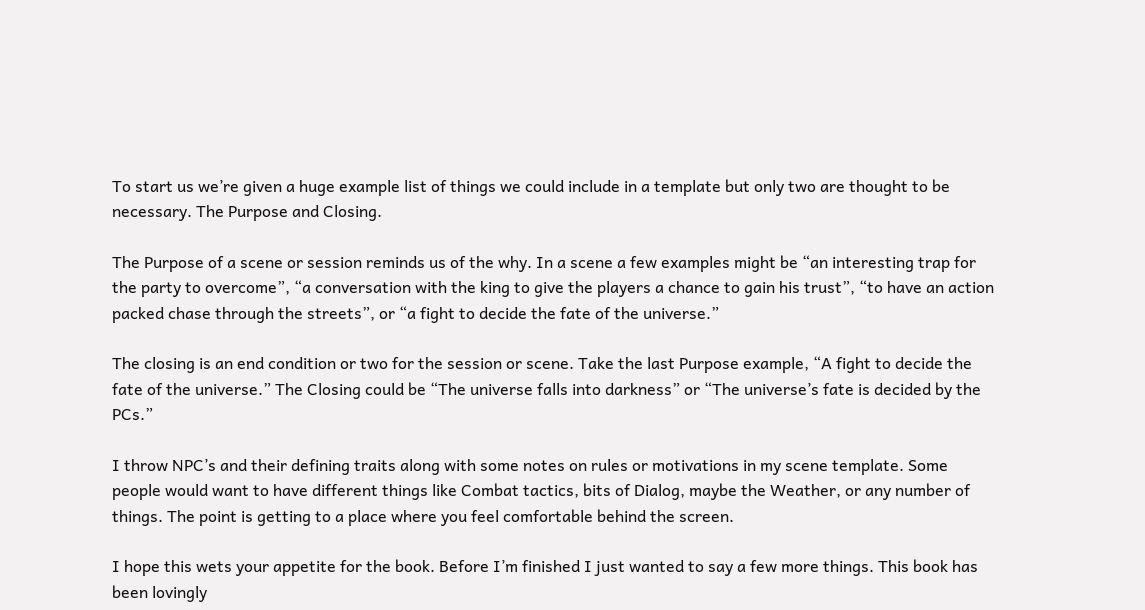To start us we’re given a huge example list of things we could include in a template but only two are thought to be necessary. The Purpose and Closing.

The Purpose of a scene or session reminds us of the why. In a scene a few examples might be “an interesting trap for the party to overcome”, “a conversation with the king to give the players a chance to gain his trust”, “to have an action packed chase through the streets”, or “a fight to decide the fate of the universe.”

The closing is an end condition or two for the session or scene. Take the last Purpose example, “A fight to decide the fate of the universe.” The Closing could be “The universe falls into darkness” or “The universe’s fate is decided by the PCs.”

I throw NPC’s and their defining traits along with some notes on rules or motivations in my scene template. Some people would want to have different things like Combat tactics, bits of Dialog, maybe the Weather, or any number of things. The point is getting to a place where you feel comfortable behind the screen.

I hope this wets your appetite for the book. Before I’m finished I just wanted to say a few more things. This book has been lovingly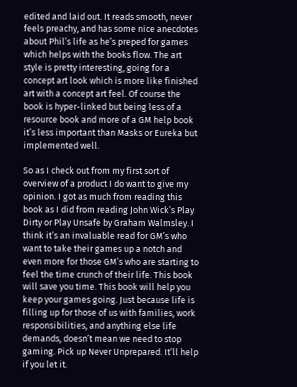edited and laid out. It reads smooth, never feels preachy, and has some nice anecdotes about Phil’s life as he’s preped for games which helps with the books flow. The art style is pretty interesting, going for a concept art look which is more like finished art with a concept art feel. Of course the book is hyper-linked but being less of a resource book and more of a GM help book it’s less important than Masks or Eureka but implemented well.

So as I check out from my first sort of overview of a product I do want to give my opinion. I got as much from reading this book as I did from reading John Wick’s Play Dirty or Play Unsafe by Graham Walmsley. I think it’s an invaluable read for GM’s who want to take their games up a notch and even more for those GM’s who are starting to feel the time crunch of their life. This book will save you time. This book will help you keep your games going. Just because life is filling up for those of us with families, work responsibilities, and anything else life demands, doesn’t mean we need to stop gaming. Pick up Never Unprepared. It’ll help if you let it.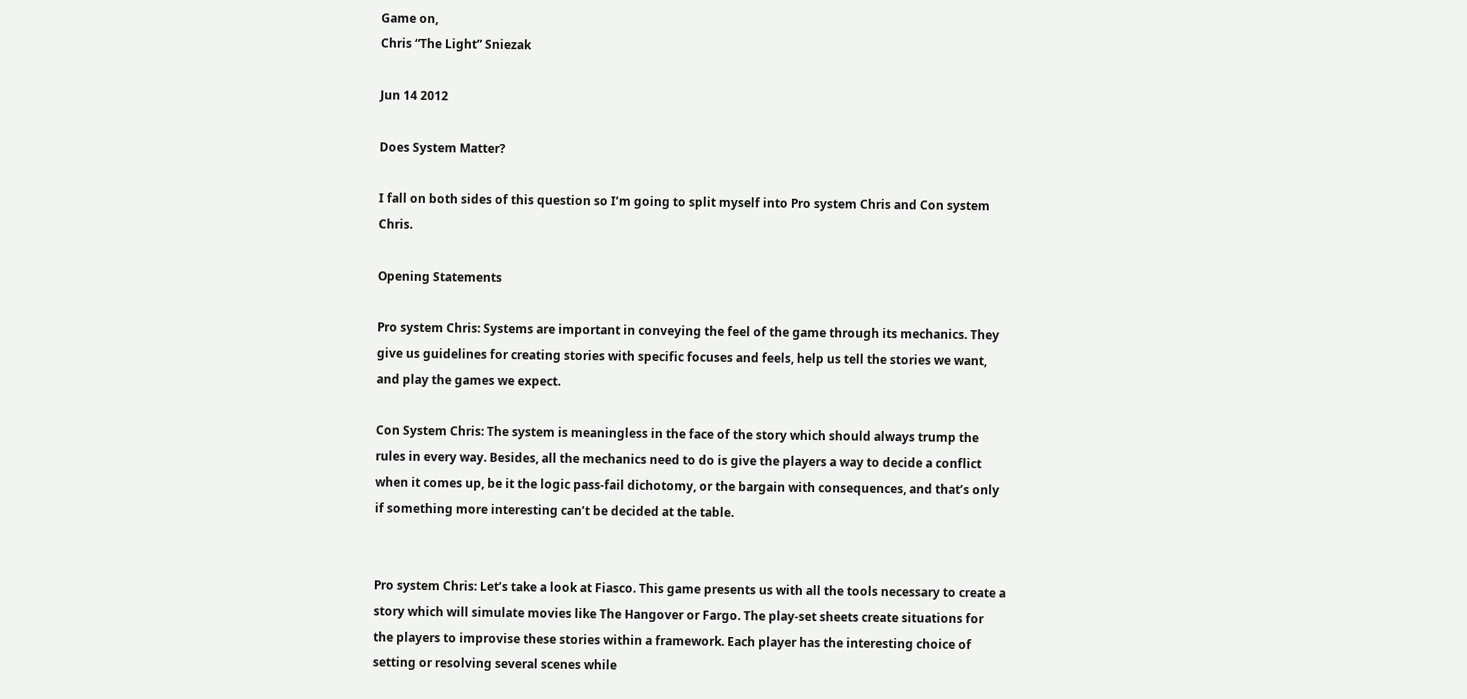Game on,
Chris “The Light” Sniezak

Jun 14 2012

Does System Matter?

I fall on both sides of this question so I’m going to split myself into Pro system Chris and Con system Chris.

Opening Statements

Pro system Chris: Systems are important in conveying the feel of the game through its mechanics. They give us guidelines for creating stories with specific focuses and feels, help us tell the stories we want, and play the games we expect.

Con System Chris: The system is meaningless in the face of the story which should always trump the rules in every way. Besides, all the mechanics need to do is give the players a way to decide a conflict when it comes up, be it the logic pass-fail dichotomy, or the bargain with consequences, and that’s only if something more interesting can’t be decided at the table.


Pro system Chris: Let’s take a look at Fiasco. This game presents us with all the tools necessary to create a story which will simulate movies like The Hangover or Fargo. The play-set sheets create situations for the players to improvise these stories within a framework. Each player has the interesting choice of setting or resolving several scenes while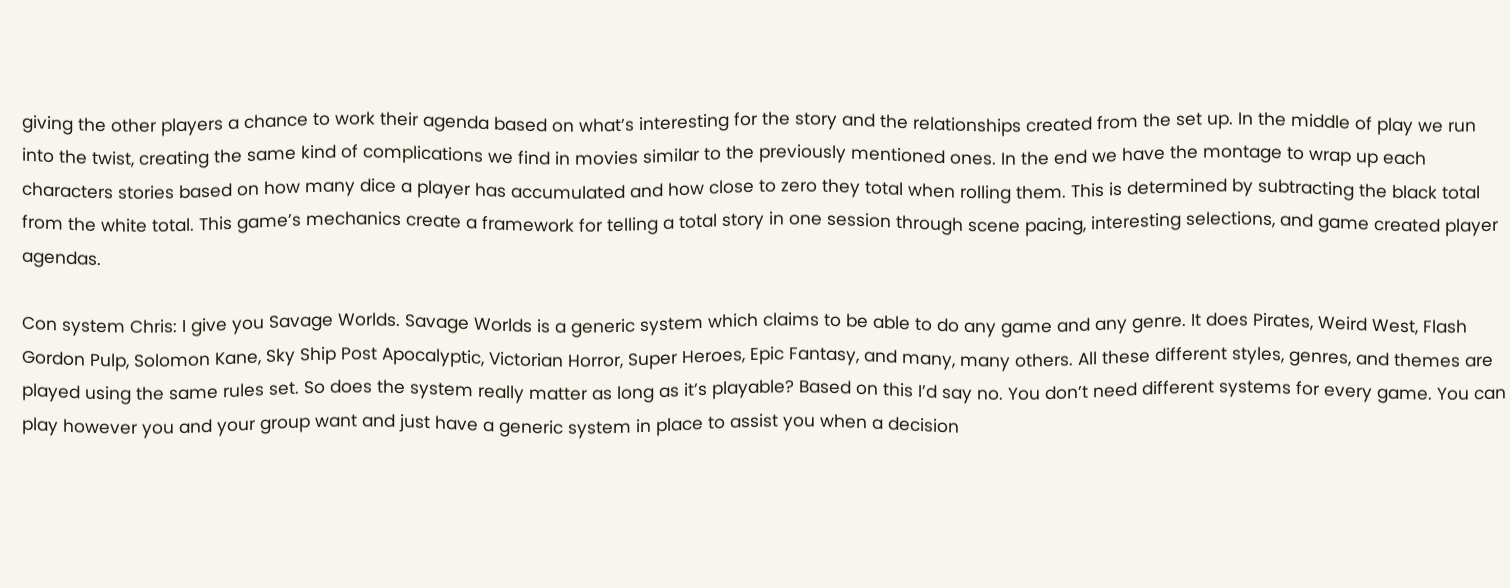giving the other players a chance to work their agenda based on what’s interesting for the story and the relationships created from the set up. In the middle of play we run into the twist, creating the same kind of complications we find in movies similar to the previously mentioned ones. In the end we have the montage to wrap up each characters stories based on how many dice a player has accumulated and how close to zero they total when rolling them. This is determined by subtracting the black total from the white total. This game’s mechanics create a framework for telling a total story in one session through scene pacing, interesting selections, and game created player agendas.

Con system Chris: I give you Savage Worlds. Savage Worlds is a generic system which claims to be able to do any game and any genre. It does Pirates, Weird West, Flash Gordon Pulp, Solomon Kane, Sky Ship Post Apocalyptic, Victorian Horror, Super Heroes, Epic Fantasy, and many, many others. All these different styles, genres, and themes are played using the same rules set. So does the system really matter as long as it’s playable? Based on this I’d say no. You don’t need different systems for every game. You can play however you and your group want and just have a generic system in place to assist you when a decision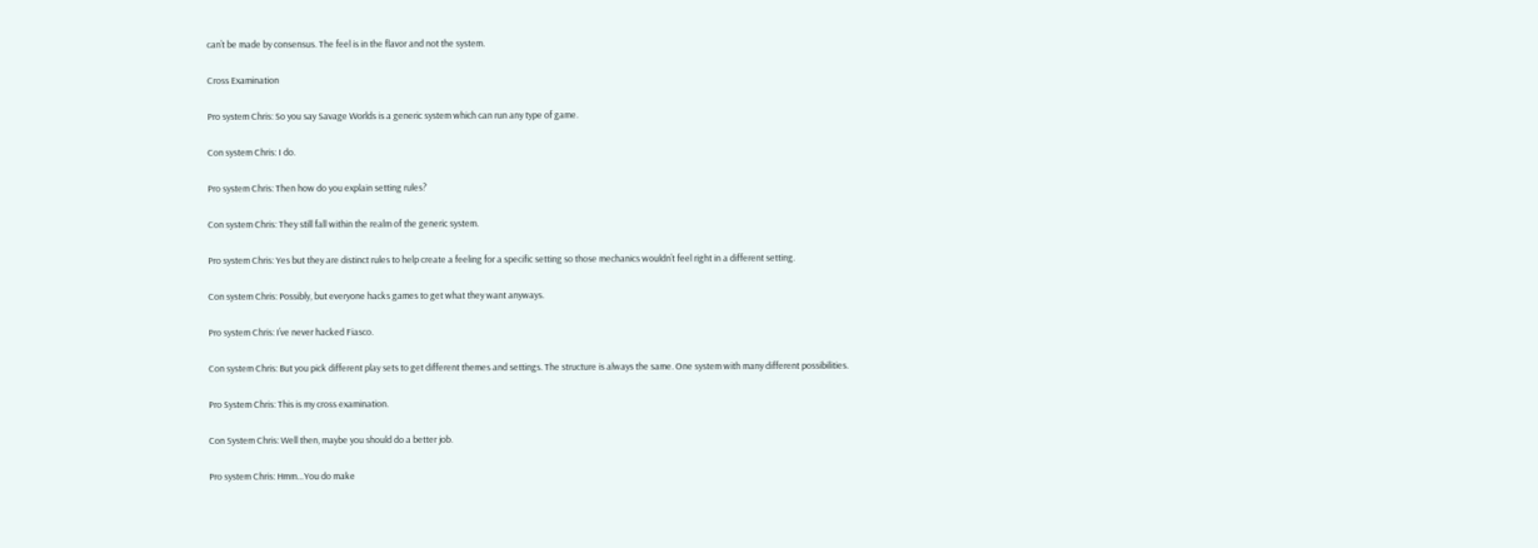can’t be made by consensus. The feel is in the flavor and not the system.

Cross Examination

Pro system Chris: So you say Savage Worlds is a generic system which can run any type of game.

Con system Chris: I do.

Pro system Chris: Then how do you explain setting rules?

Con system Chris: They still fall within the realm of the generic system.

Pro system Chris: Yes but they are distinct rules to help create a feeling for a specific setting so those mechanics wouldn’t feel right in a different setting.

Con system Chris: Possibly, but everyone hacks games to get what they want anyways.

Pro system Chris: I’ve never hacked Fiasco.

Con system Chris: But you pick different play sets to get different themes and settings. The structure is always the same. One system with many different possibilities.

Pro System Chris: This is my cross examination.

Con System Chris: Well then, maybe you should do a better job.

Pro system Chris: Hmm…You do make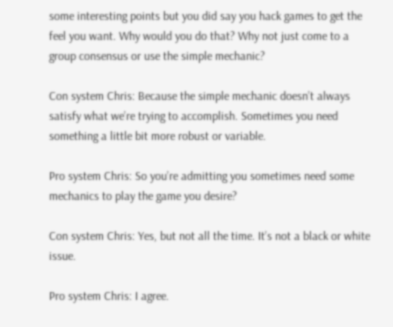some interesting points but you did say you hack games to get the feel you want. Why would you do that? Why not just come to a group consensus or use the simple mechanic?

Con system Chris: Because the simple mechanic doesn’t always satisfy what we’re trying to accomplish. Sometimes you need something a little bit more robust or variable.

Pro system Chris: So you’re admitting you sometimes need some mechanics to play the game you desire?

Con system Chris: Yes, but not all the time. It’s not a black or white issue.

Pro system Chris: I agree.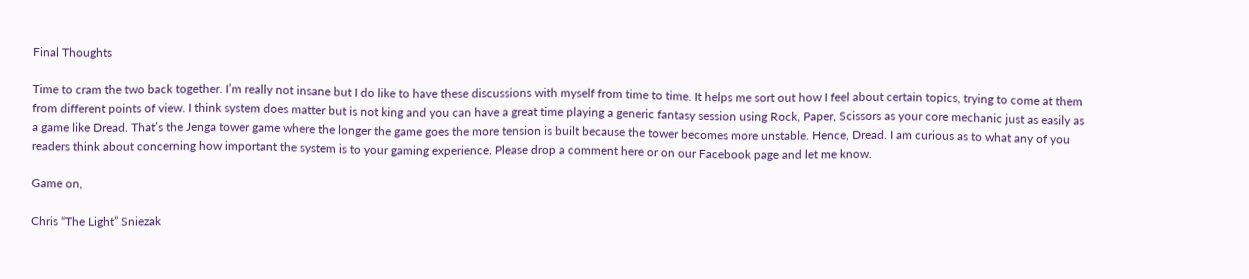Final Thoughts

Time to cram the two back together. I’m really not insane but I do like to have these discussions with myself from time to time. It helps me sort out how I feel about certain topics, trying to come at them from different points of view. I think system does matter but is not king and you can have a great time playing a generic fantasy session using Rock, Paper, Scissors as your core mechanic just as easily as a game like Dread. That’s the Jenga tower game where the longer the game goes the more tension is built because the tower becomes more unstable. Hence, Dread. I am curious as to what any of you readers think about concerning how important the system is to your gaming experience. Please drop a comment here or on our Facebook page and let me know.

Game on,

Chris “The Light” Sniezak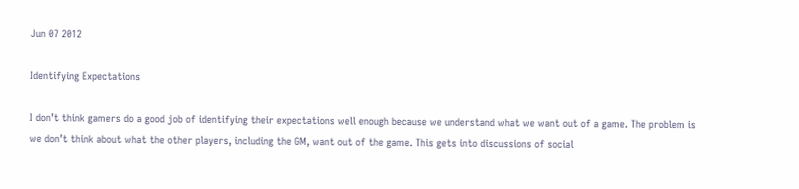Jun 07 2012

Identifying Expectations

I don’t think gamers do a good job of identifying their expectations well enough because we understand what we want out of a game. The problem is we don’t think about what the other players, including the GM, want out of the game. This gets into discussions of social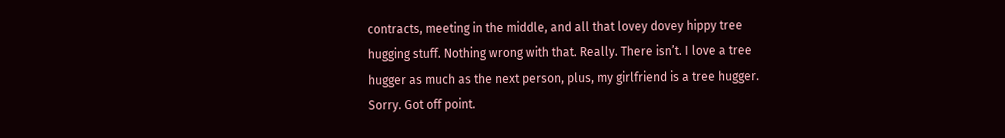contracts, meeting in the middle, and all that lovey dovey hippy tree hugging stuff. Nothing wrong with that. Really. There isn’t. I love a tree hugger as much as the next person, plus, my girlfriend is a tree hugger. Sorry. Got off point.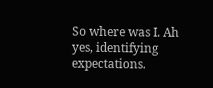So where was I. Ah yes, identifying expectations.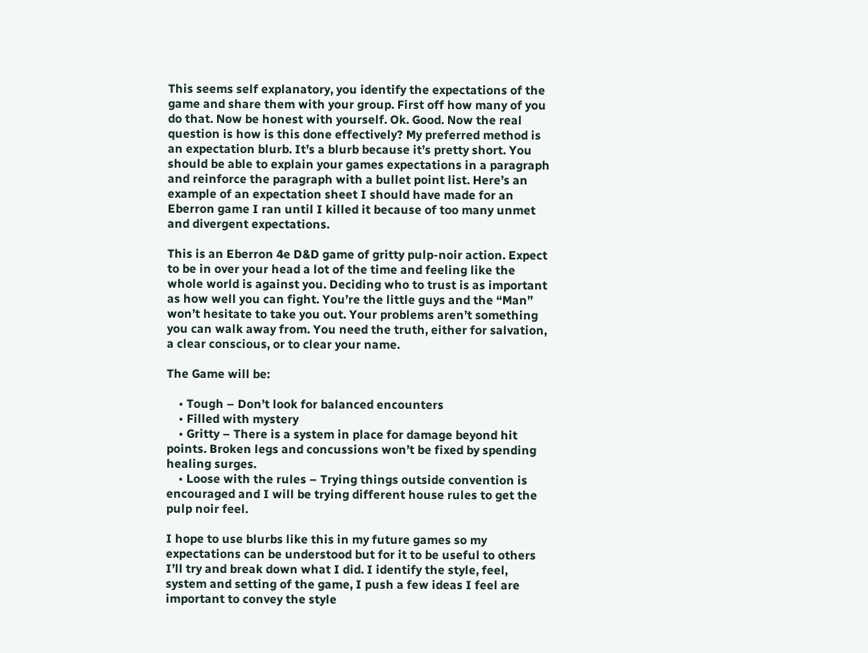This seems self explanatory, you identify the expectations of the game and share them with your group. First off how many of you do that. Now be honest with yourself. Ok. Good. Now the real question is how is this done effectively? My preferred method is an expectation blurb. It’s a blurb because it’s pretty short. You should be able to explain your games expectations in a paragraph and reinforce the paragraph with a bullet point list. Here’s an example of an expectation sheet I should have made for an Eberron game I ran until I killed it because of too many unmet and divergent expectations.

This is an Eberron 4e D&D game of gritty pulp-noir action. Expect to be in over your head a lot of the time and feeling like the whole world is against you. Deciding who to trust is as important as how well you can fight. You’re the little guys and the “Man” won’t hesitate to take you out. Your problems aren’t something you can walk away from. You need the truth, either for salvation, a clear conscious, or to clear your name.

The Game will be:

    • Tough – Don’t look for balanced encounters
    • Filled with mystery
    • Gritty – There is a system in place for damage beyond hit points. Broken legs and concussions won’t be fixed by spending healing surges.
    • Loose with the rules – Trying things outside convention is encouraged and I will be trying different house rules to get the pulp noir feel.

I hope to use blurbs like this in my future games so my expectations can be understood but for it to be useful to others I’ll try and break down what I did. I identify the style, feel, system and setting of the game, I push a few ideas I feel are important to convey the style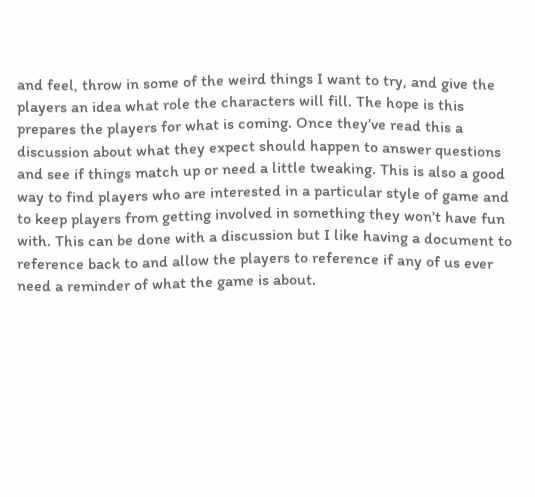and feel, throw in some of the weird things I want to try, and give the players an idea what role the characters will fill. The hope is this prepares the players for what is coming. Once they’ve read this a discussion about what they expect should happen to answer questions and see if things match up or need a little tweaking. This is also a good way to find players who are interested in a particular style of game and to keep players from getting involved in something they won’t have fun with. This can be done with a discussion but I like having a document to reference back to and allow the players to reference if any of us ever need a reminder of what the game is about.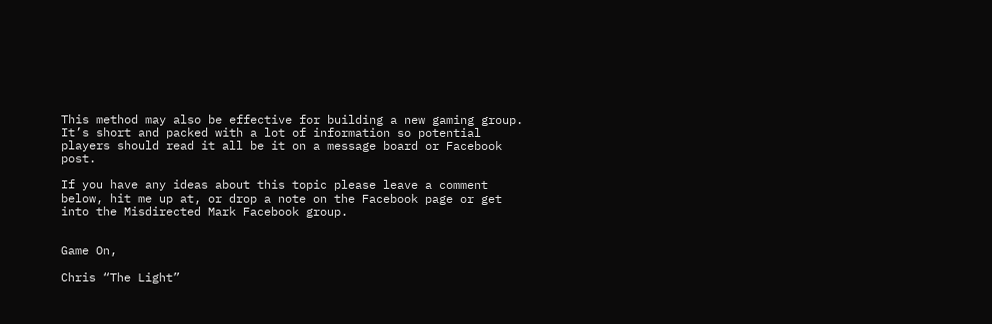This method may also be effective for building a new gaming group. It’s short and packed with a lot of information so potential players should read it all be it on a message board or Facebook post.

If you have any ideas about this topic please leave a comment below, hit me up at, or drop a note on the Facebook page or get into the Misdirected Mark Facebook group.


Game On,

Chris “The Light”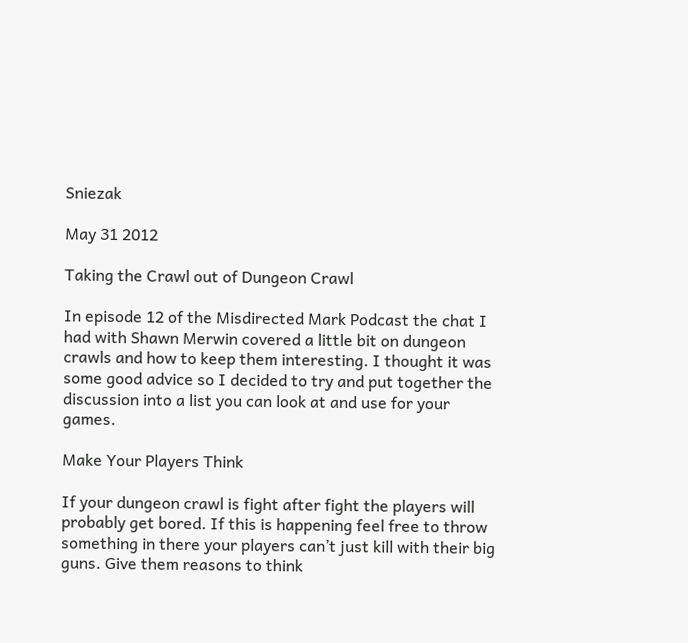Sniezak

May 31 2012

Taking the Crawl out of Dungeon Crawl

In episode 12 of the Misdirected Mark Podcast the chat I had with Shawn Merwin covered a little bit on dungeon crawls and how to keep them interesting. I thought it was some good advice so I decided to try and put together the discussion into a list you can look at and use for your games.

Make Your Players Think

If your dungeon crawl is fight after fight the players will probably get bored. If this is happening feel free to throw something in there your players can’t just kill with their big guns. Give them reasons to think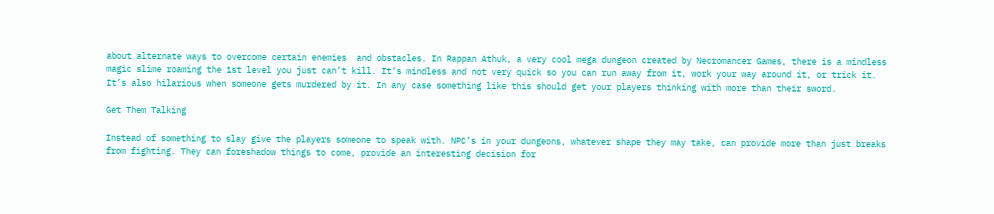about alternate ways to overcome certain enemies  and obstacles. In Rappan Athuk, a very cool mega dungeon created by Necromancer Games, there is a mindless magic slime roaming the 1st level you just can’t kill. It’s mindless and not very quick so you can run away from it, work your way around it, or trick it. It’s also hilarious when someone gets murdered by it. In any case something like this should get your players thinking with more than their sword.

Get Them Talking

Instead of something to slay give the players someone to speak with. NPC’s in your dungeons, whatever shape they may take, can provide more than just breaks from fighting. They can foreshadow things to come, provide an interesting decision for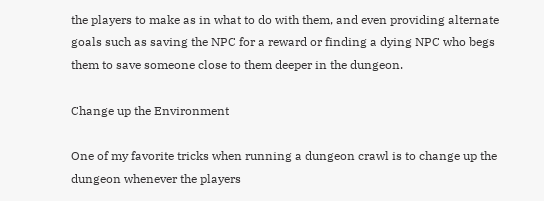the players to make as in what to do with them, and even providing alternate goals such as saving the NPC for a reward or finding a dying NPC who begs them to save someone close to them deeper in the dungeon.

Change up the Environment

One of my favorite tricks when running a dungeon crawl is to change up the dungeon whenever the players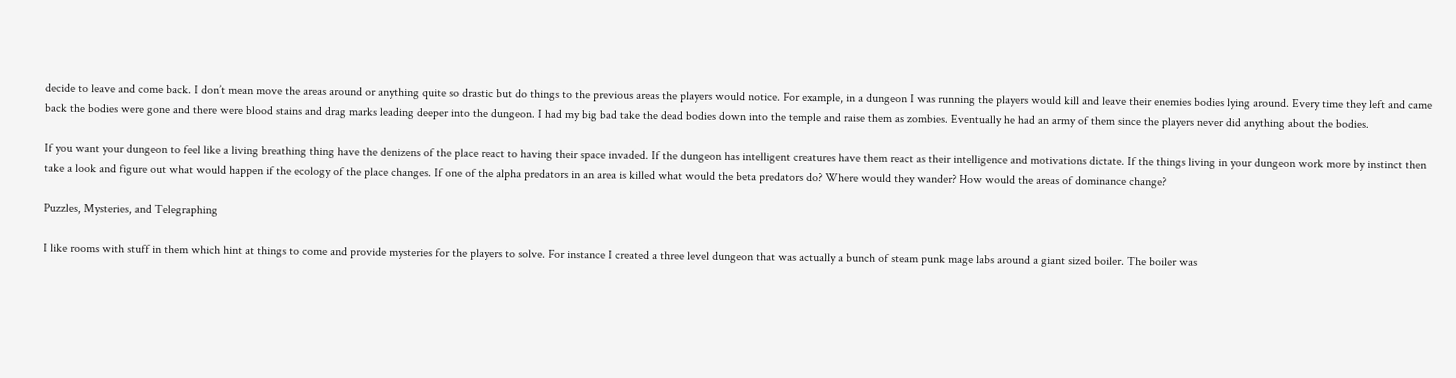decide to leave and come back. I don’t mean move the areas around or anything quite so drastic but do things to the previous areas the players would notice. For example, in a dungeon I was running the players would kill and leave their enemies bodies lying around. Every time they left and came back the bodies were gone and there were blood stains and drag marks leading deeper into the dungeon. I had my big bad take the dead bodies down into the temple and raise them as zombies. Eventually he had an army of them since the players never did anything about the bodies.

If you want your dungeon to feel like a living breathing thing have the denizens of the place react to having their space invaded. If the dungeon has intelligent creatures have them react as their intelligence and motivations dictate. If the things living in your dungeon work more by instinct then take a look and figure out what would happen if the ecology of the place changes. If one of the alpha predators in an area is killed what would the beta predators do? Where would they wander? How would the areas of dominance change?

Puzzles, Mysteries, and Telegraphing

I like rooms with stuff in them which hint at things to come and provide mysteries for the players to solve. For instance I created a three level dungeon that was actually a bunch of steam punk mage labs around a giant sized boiler. The boiler was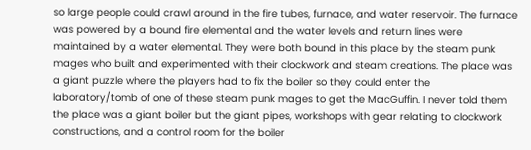so large people could crawl around in the fire tubes, furnace, and water reservoir. The furnace was powered by a bound fire elemental and the water levels and return lines were maintained by a water elemental. They were both bound in this place by the steam punk mages who built and experimented with their clockwork and steam creations. The place was a giant puzzle where the players had to fix the boiler so they could enter the laboratory/tomb of one of these steam punk mages to get the MacGuffin. I never told them the place was a giant boiler but the giant pipes, workshops with gear relating to clockwork constructions, and a control room for the boiler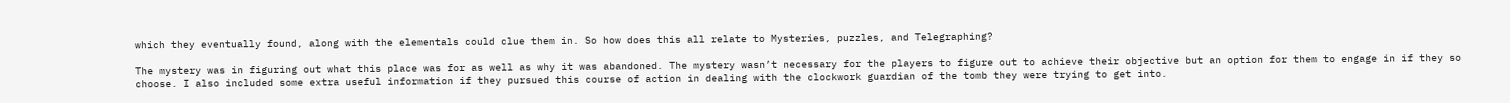which they eventually found, along with the elementals could clue them in. So how does this all relate to Mysteries, puzzles, and Telegraphing?

The mystery was in figuring out what this place was for as well as why it was abandoned. The mystery wasn’t necessary for the players to figure out to achieve their objective but an option for them to engage in if they so choose. I also included some extra useful information if they pursued this course of action in dealing with the clockwork guardian of the tomb they were trying to get into.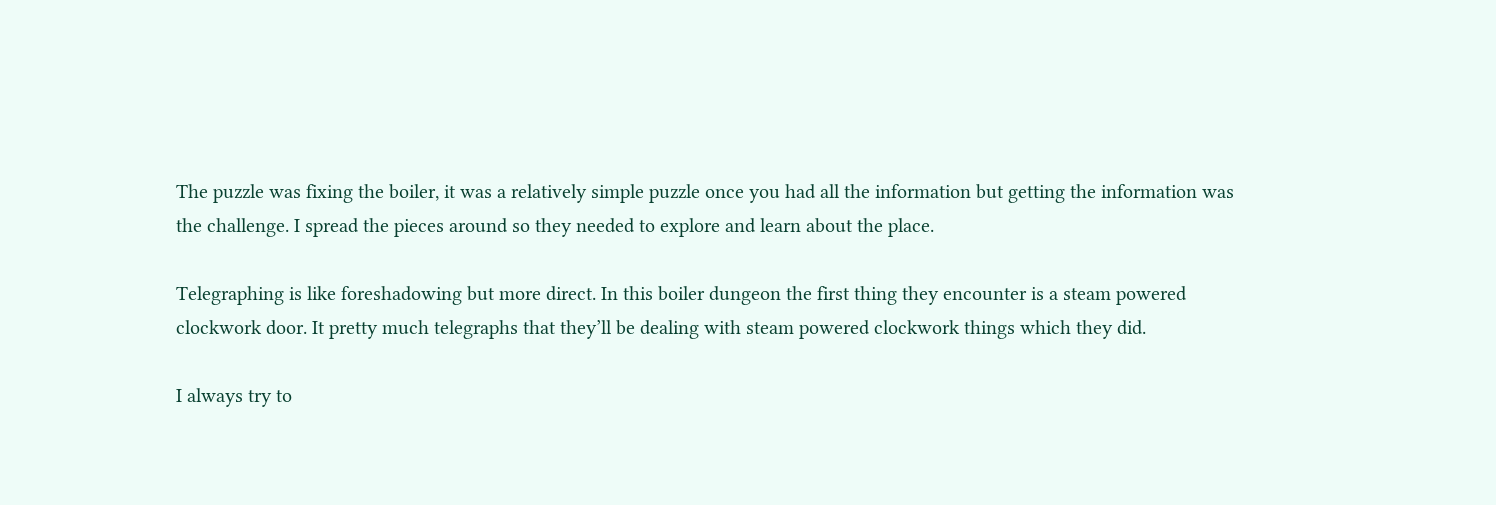The puzzle was fixing the boiler, it was a relatively simple puzzle once you had all the information but getting the information was the challenge. I spread the pieces around so they needed to explore and learn about the place.

Telegraphing is like foreshadowing but more direct. In this boiler dungeon the first thing they encounter is a steam powered clockwork door. It pretty much telegraphs that they’ll be dealing with steam powered clockwork things which they did.

I always try to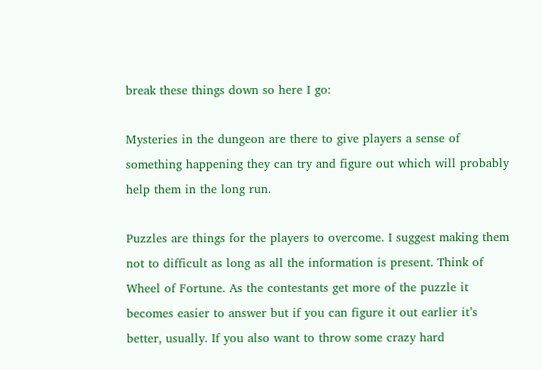break these things down so here I go:

Mysteries in the dungeon are there to give players a sense of something happening they can try and figure out which will probably help them in the long run.

Puzzles are things for the players to overcome. I suggest making them not to difficult as long as all the information is present. Think of Wheel of Fortune. As the contestants get more of the puzzle it becomes easier to answer but if you can figure it out earlier it’s better, usually. If you also want to throw some crazy hard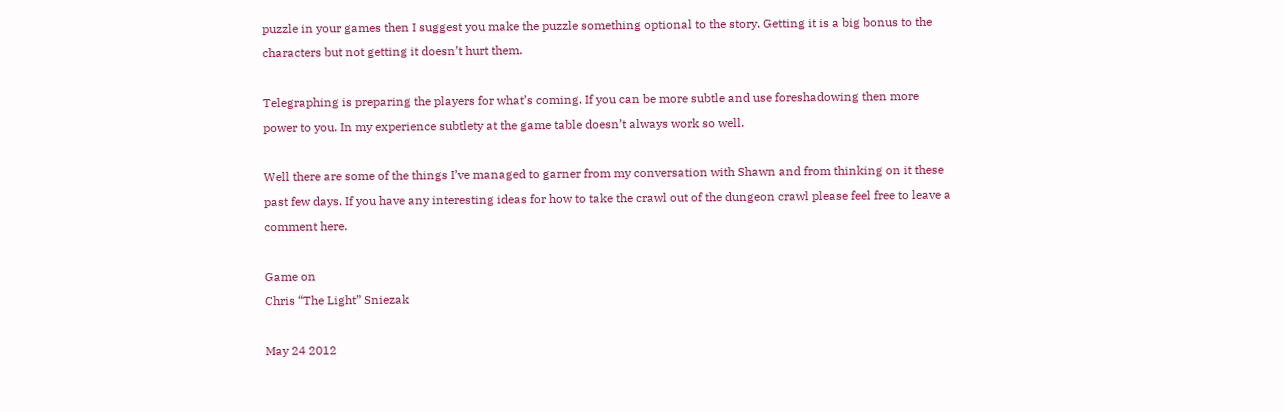puzzle in your games then I suggest you make the puzzle something optional to the story. Getting it is a big bonus to the characters but not getting it doesn’t hurt them.

Telegraphing is preparing the players for what’s coming. If you can be more subtle and use foreshadowing then more power to you. In my experience subtlety at the game table doesn’t always work so well.

Well there are some of the things I’ve managed to garner from my conversation with Shawn and from thinking on it these past few days. If you have any interesting ideas for how to take the crawl out of the dungeon crawl please feel free to leave a comment here.

Game on
Chris “The Light” Sniezak

May 24 2012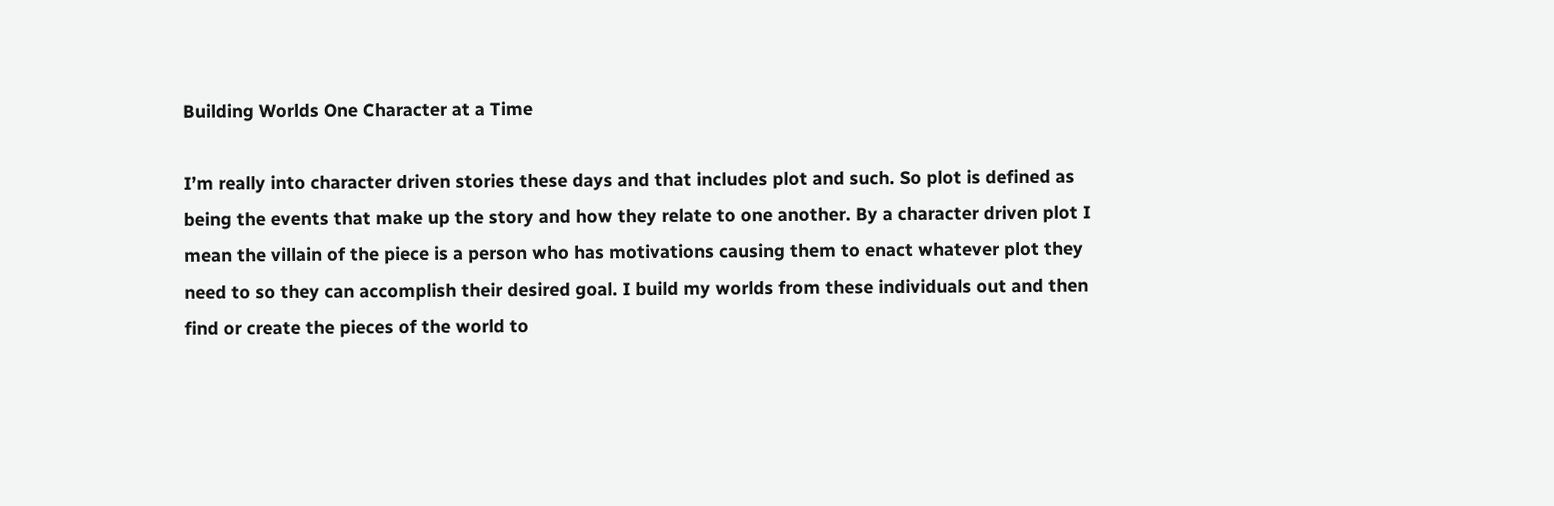Building Worlds One Character at a Time

I’m really into character driven stories these days and that includes plot and such. So plot is defined as being the events that make up the story and how they relate to one another. By a character driven plot I mean the villain of the piece is a person who has motivations causing them to enact whatever plot they need to so they can accomplish their desired goal. I build my worlds from these individuals out and then find or create the pieces of the world to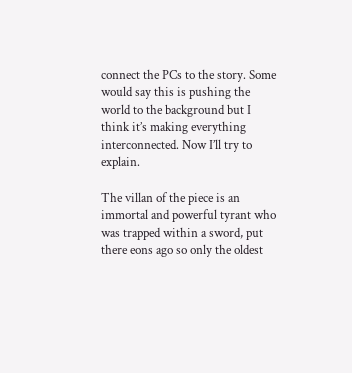connect the PCs to the story. Some would say this is pushing the world to the background but I think it’s making everything interconnected. Now I’ll try to explain.

The villan of the piece is an immortal and powerful tyrant who was trapped within a sword, put there eons ago so only the oldest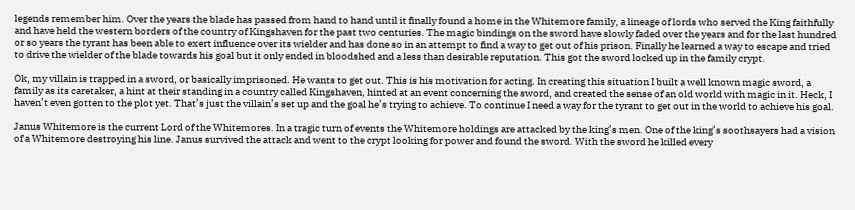legends remember him. Over the years the blade has passed from hand to hand until it finally found a home in the Whitemore family, a lineage of lords who served the King faithfully and have held the western borders of the country of Kingshaven for the past two centuries. The magic bindings on the sword have slowly faded over the years and for the last hundred or so years the tyrant has been able to exert influence over its wielder and has done so in an attempt to find a way to get out of his prison. Finally he learned a way to escape and tried to drive the wielder of the blade towards his goal but it only ended in bloodshed and a less than desirable reputation. This got the sword locked up in the family crypt.

Ok, my villain is trapped in a sword, or basically imprisoned. He wants to get out. This is his motivation for acting. In creating this situation I built a well known magic sword, a family as its caretaker, a hint at their standing in a country called Kingshaven, hinted at an event concerning the sword, and created the sense of an old world with magic in it. Heck, I haven’t even gotten to the plot yet. That’s just the villain’s set up and the goal he’s trying to achieve. To continue I need a way for the tyrant to get out in the world to achieve his goal.

Janus Whitemore is the current Lord of the Whitemores. In a tragic turn of events the Whitemore holdings are attacked by the king’s men. One of the king’s soothsayers had a vision of a Whitemore destroying his line. Janus survived the attack and went to the crypt looking for power and found the sword. With the sword he killed every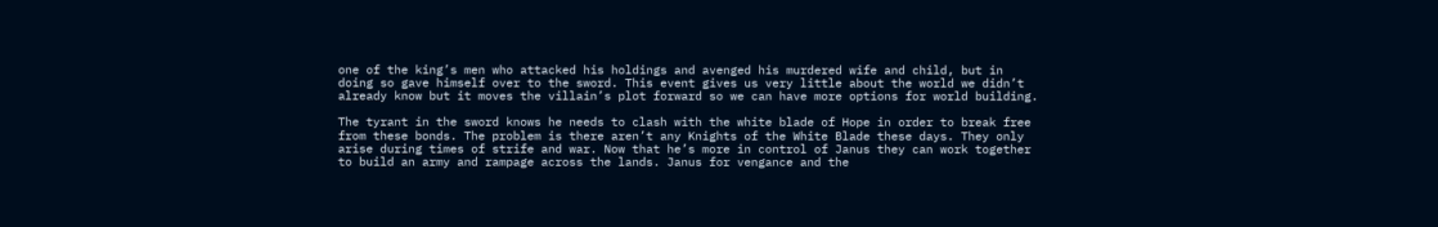one of the king’s men who attacked his holdings and avenged his murdered wife and child, but in doing so gave himself over to the sword. This event gives us very little about the world we didn’t already know but it moves the villain’s plot forward so we can have more options for world building.

The tyrant in the sword knows he needs to clash with the white blade of Hope in order to break free from these bonds. The problem is there aren’t any Knights of the White Blade these days. They only arise during times of strife and war. Now that he’s more in control of Janus they can work together to build an army and rampage across the lands. Janus for vengance and the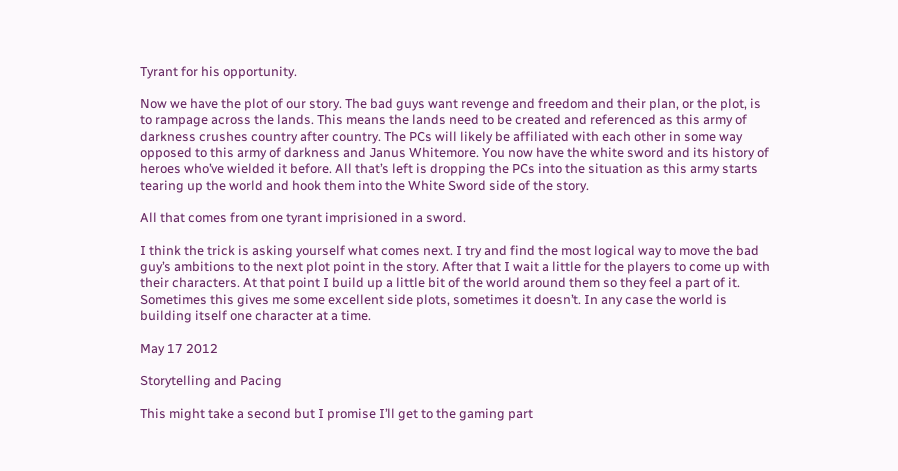Tyrant for his opportunity.

Now we have the plot of our story. The bad guys want revenge and freedom and their plan, or the plot, is to rampage across the lands. This means the lands need to be created and referenced as this army of darkness crushes country after country. The PCs will likely be affiliated with each other in some way opposed to this army of darkness and Janus Whitemore. You now have the white sword and its history of heroes who’ve wielded it before. All that’s left is dropping the PCs into the situation as this army starts tearing up the world and hook them into the White Sword side of the story.

All that comes from one tyrant imprisioned in a sword.

I think the trick is asking yourself what comes next. I try and find the most logical way to move the bad guy’s ambitions to the next plot point in the story. After that I wait a little for the players to come up with their characters. At that point I build up a little bit of the world around them so they feel a part of it. Sometimes this gives me some excellent side plots, sometimes it doesn’t. In any case the world is building itself one character at a time.

May 17 2012

Storytelling and Pacing

This might take a second but I promise I’ll get to the gaming part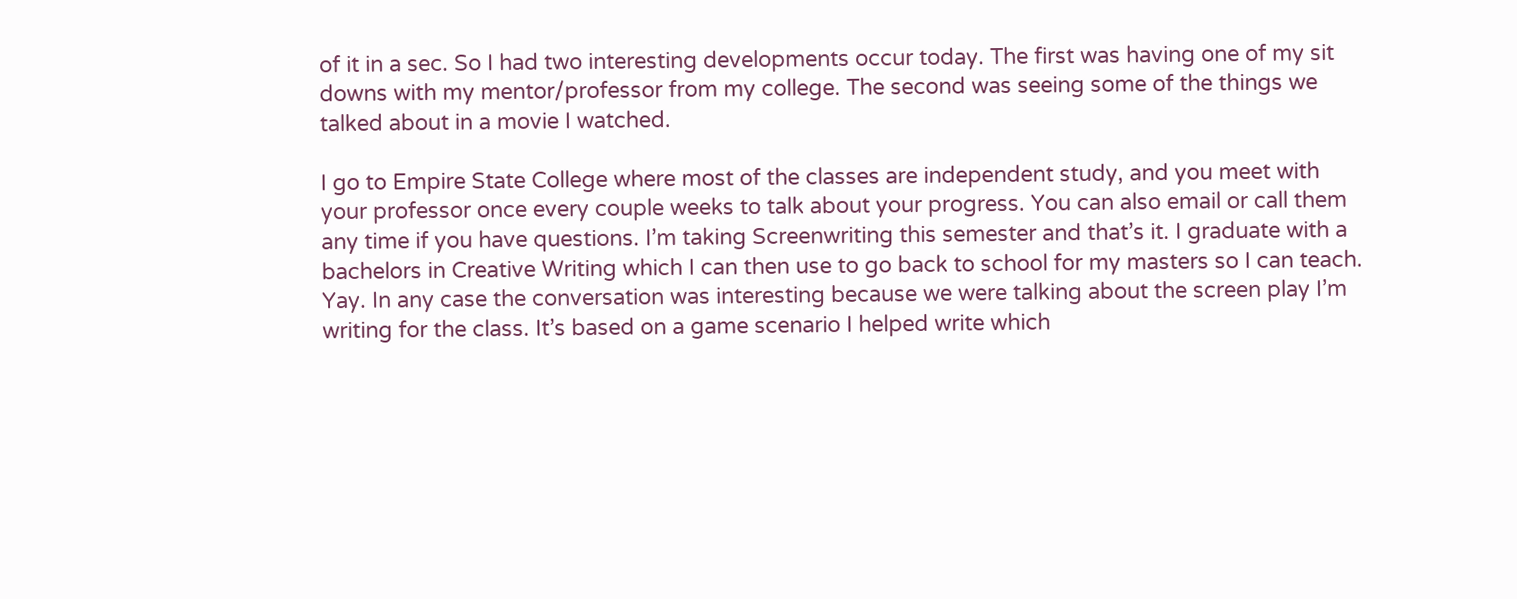of it in a sec. So I had two interesting developments occur today. The first was having one of my sit downs with my mentor/professor from my college. The second was seeing some of the things we talked about in a movie I watched.

I go to Empire State College where most of the classes are independent study, and you meet with your professor once every couple weeks to talk about your progress. You can also email or call them any time if you have questions. I’m taking Screenwriting this semester and that’s it. I graduate with a bachelors in Creative Writing which I can then use to go back to school for my masters so I can teach. Yay. In any case the conversation was interesting because we were talking about the screen play I’m writing for the class. It’s based on a game scenario I helped write which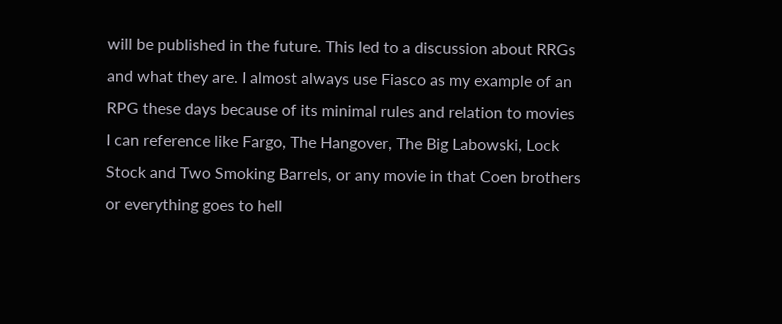will be published in the future. This led to a discussion about RRGs and what they are. I almost always use Fiasco as my example of an RPG these days because of its minimal rules and relation to movies I can reference like Fargo, The Hangover, The Big Labowski, Lock Stock and Two Smoking Barrels, or any movie in that Coen brothers or everything goes to hell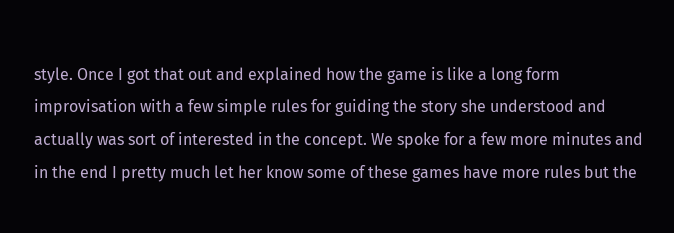style. Once I got that out and explained how the game is like a long form improvisation with a few simple rules for guiding the story she understood and actually was sort of interested in the concept. We spoke for a few more minutes and in the end I pretty much let her know some of these games have more rules but the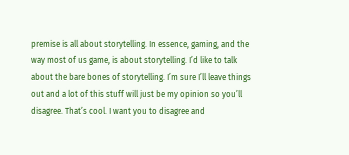premise is all about storytelling. In essence, gaming, and the way most of us game, is about storytelling. I’d like to talk about the bare bones of storytelling. I’m sure I’ll leave things out and a lot of this stuff will just be my opinion so you’ll disagree. That’s cool. I want you to disagree and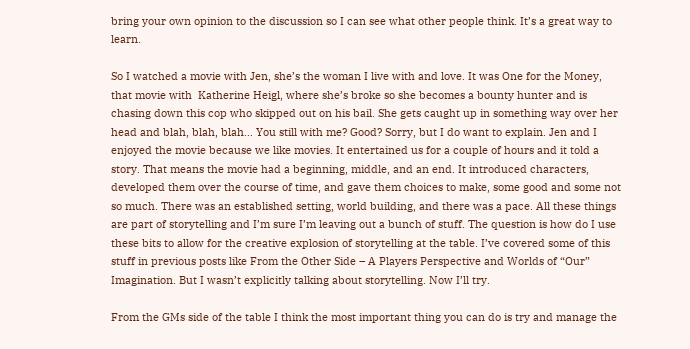bring your own opinion to the discussion so I can see what other people think. It’s a great way to learn.

So I watched a movie with Jen, she’s the woman I live with and love. It was One for the Money, that movie with  Katherine Heigl, where she’s broke so she becomes a bounty hunter and is chasing down this cop who skipped out on his bail. She gets caught up in something way over her head and blah, blah, blah… You still with me? Good? Sorry, but I do want to explain. Jen and I enjoyed the movie because we like movies. It entertained us for a couple of hours and it told a story. That means the movie had a beginning, middle, and an end. It introduced characters, developed them over the course of time, and gave them choices to make, some good and some not so much. There was an established setting, world building, and there was a pace. All these things are part of storytelling and I’m sure I’m leaving out a bunch of stuff. The question is how do I use these bits to allow for the creative explosion of storytelling at the table. I’ve covered some of this stuff in previous posts like From the Other Side – A Players Perspective and Worlds of “Our” Imagination. But I wasn’t explicitly talking about storytelling. Now I’ll try.

From the GMs side of the table I think the most important thing you can do is try and manage the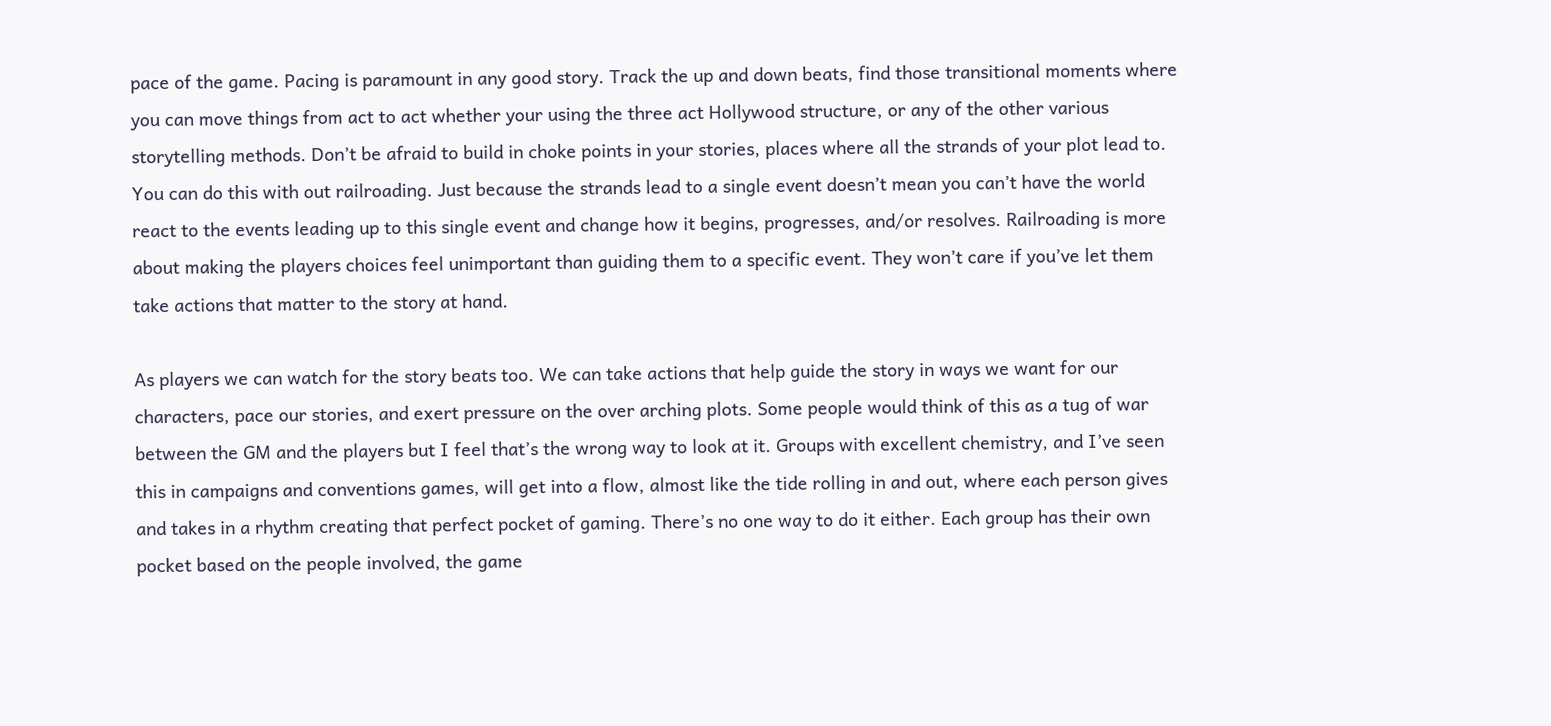pace of the game. Pacing is paramount in any good story. Track the up and down beats, find those transitional moments where you can move things from act to act whether your using the three act Hollywood structure, or any of the other various storytelling methods. Don’t be afraid to build in choke points in your stories, places where all the strands of your plot lead to. You can do this with out railroading. Just because the strands lead to a single event doesn’t mean you can’t have the world react to the events leading up to this single event and change how it begins, progresses, and/or resolves. Railroading is more about making the players choices feel unimportant than guiding them to a specific event. They won’t care if you’ve let them take actions that matter to the story at hand.

As players we can watch for the story beats too. We can take actions that help guide the story in ways we want for our characters, pace our stories, and exert pressure on the over arching plots. Some people would think of this as a tug of war between the GM and the players but I feel that’s the wrong way to look at it. Groups with excellent chemistry, and I’ve seen this in campaigns and conventions games, will get into a flow, almost like the tide rolling in and out, where each person gives and takes in a rhythm creating that perfect pocket of gaming. There’s no one way to do it either. Each group has their own pocket based on the people involved, the game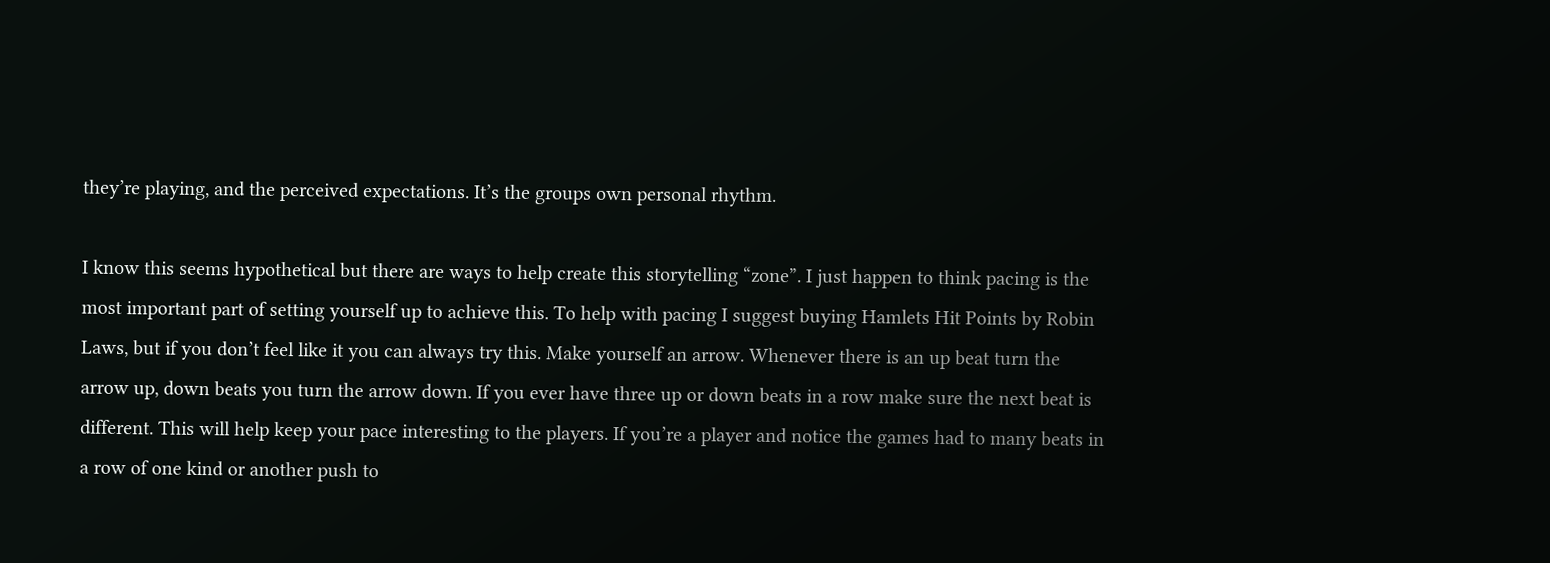they’re playing, and the perceived expectations. It’s the groups own personal rhythm.

I know this seems hypothetical but there are ways to help create this storytelling “zone”. I just happen to think pacing is the most important part of setting yourself up to achieve this. To help with pacing I suggest buying Hamlets Hit Points by Robin Laws, but if you don’t feel like it you can always try this. Make yourself an arrow. Whenever there is an up beat turn the arrow up, down beats you turn the arrow down. If you ever have three up or down beats in a row make sure the next beat is different. This will help keep your pace interesting to the players. If you’re a player and notice the games had to many beats in a row of one kind or another push to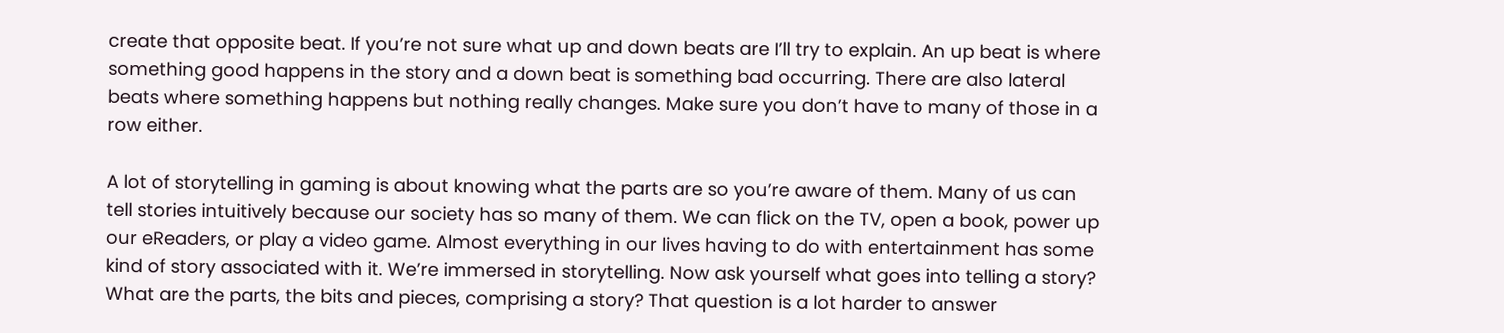create that opposite beat. If you’re not sure what up and down beats are I’ll try to explain. An up beat is where something good happens in the story and a down beat is something bad occurring. There are also lateral beats where something happens but nothing really changes. Make sure you don’t have to many of those in a row either.

A lot of storytelling in gaming is about knowing what the parts are so you’re aware of them. Many of us can tell stories intuitively because our society has so many of them. We can flick on the TV, open a book, power up our eReaders, or play a video game. Almost everything in our lives having to do with entertainment has some kind of story associated with it. We’re immersed in storytelling. Now ask yourself what goes into telling a story? What are the parts, the bits and pieces, comprising a story? That question is a lot harder to answer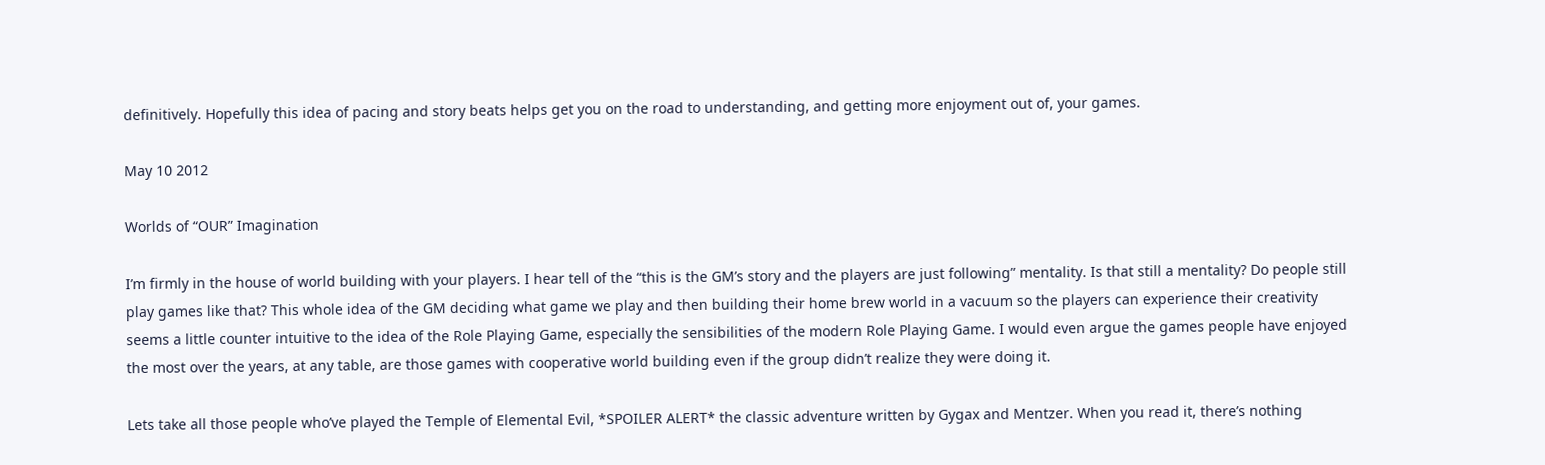definitively. Hopefully this idea of pacing and story beats helps get you on the road to understanding, and getting more enjoyment out of, your games.

May 10 2012

Worlds of “OUR” Imagination

I’m firmly in the house of world building with your players. I hear tell of the “this is the GM’s story and the players are just following” mentality. Is that still a mentality? Do people still play games like that? This whole idea of the GM deciding what game we play and then building their home brew world in a vacuum so the players can experience their creativity seems a little counter intuitive to the idea of the Role Playing Game, especially the sensibilities of the modern Role Playing Game. I would even argue the games people have enjoyed the most over the years, at any table, are those games with cooperative world building even if the group didn’t realize they were doing it.

Lets take all those people who’ve played the Temple of Elemental Evil, *SPOILER ALERT* the classic adventure written by Gygax and Mentzer. When you read it, there’s nothing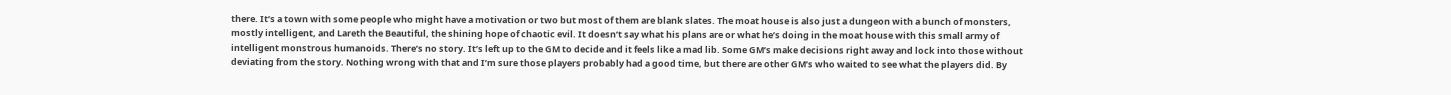there. It’s a town with some people who might have a motivation or two but most of them are blank slates. The moat house is also just a dungeon with a bunch of monsters, mostly intelligent, and Lareth the Beautiful, the shining hope of chaotic evil. It doesn’t say what his plans are or what he’s doing in the moat house with this small army of intelligent monstrous humanoids. There’s no story. It’s left up to the GM to decide and it feels like a mad lib. Some GM’s make decisions right away and lock into those without deviating from the story. Nothing wrong with that and I’m sure those players probably had a good time, but there are other GM’s who waited to see what the players did. By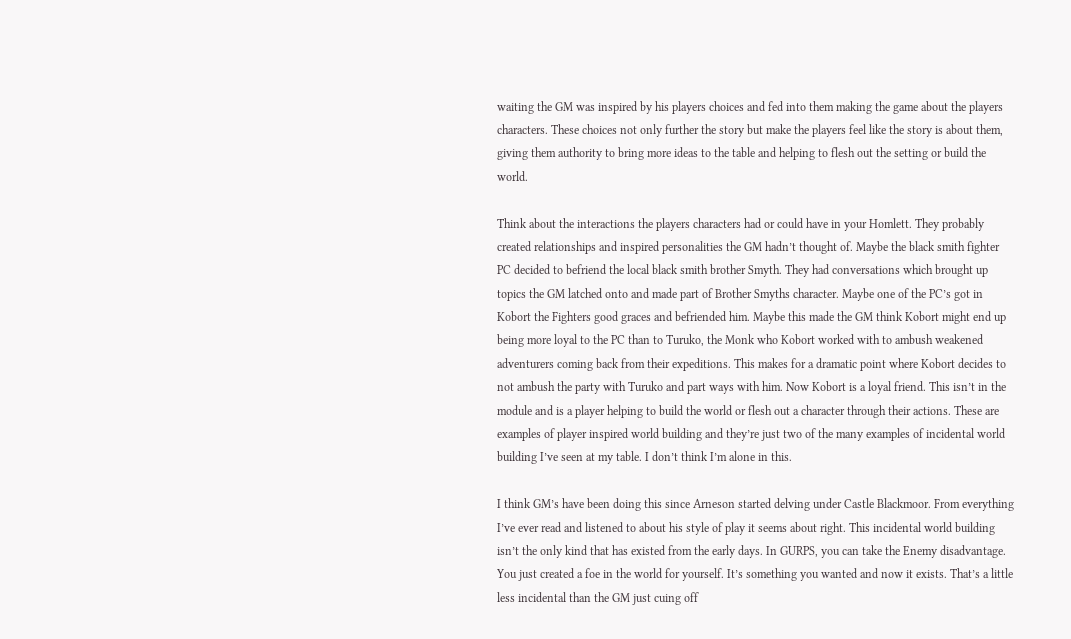waiting the GM was inspired by his players choices and fed into them making the game about the players characters. These choices not only further the story but make the players feel like the story is about them, giving them authority to bring more ideas to the table and helping to flesh out the setting or build the world.

Think about the interactions the players characters had or could have in your Homlett. They probably created relationships and inspired personalities the GM hadn’t thought of. Maybe the black smith fighter PC decided to befriend the local black smith brother Smyth. They had conversations which brought up topics the GM latched onto and made part of Brother Smyths character. Maybe one of the PC’s got in Kobort the Fighters good graces and befriended him. Maybe this made the GM think Kobort might end up being more loyal to the PC than to Turuko, the Monk who Kobort worked with to ambush weakened adventurers coming back from their expeditions. This makes for a dramatic point where Kobort decides to not ambush the party with Turuko and part ways with him. Now Kobort is a loyal friend. This isn’t in the module and is a player helping to build the world or flesh out a character through their actions. These are examples of player inspired world building and they’re just two of the many examples of incidental world building I’ve seen at my table. I don’t think I’m alone in this.

I think GM’s have been doing this since Arneson started delving under Castle Blackmoor. From everything I’ve ever read and listened to about his style of play it seems about right. This incidental world building isn’t the only kind that has existed from the early days. In GURPS, you can take the Enemy disadvantage. You just created a foe in the world for yourself. It’s something you wanted and now it exists. That’s a little less incidental than the GM just cuing off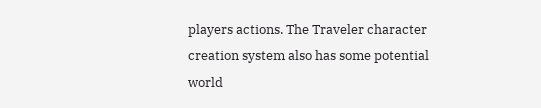players actions. The Traveler character creation system also has some potential world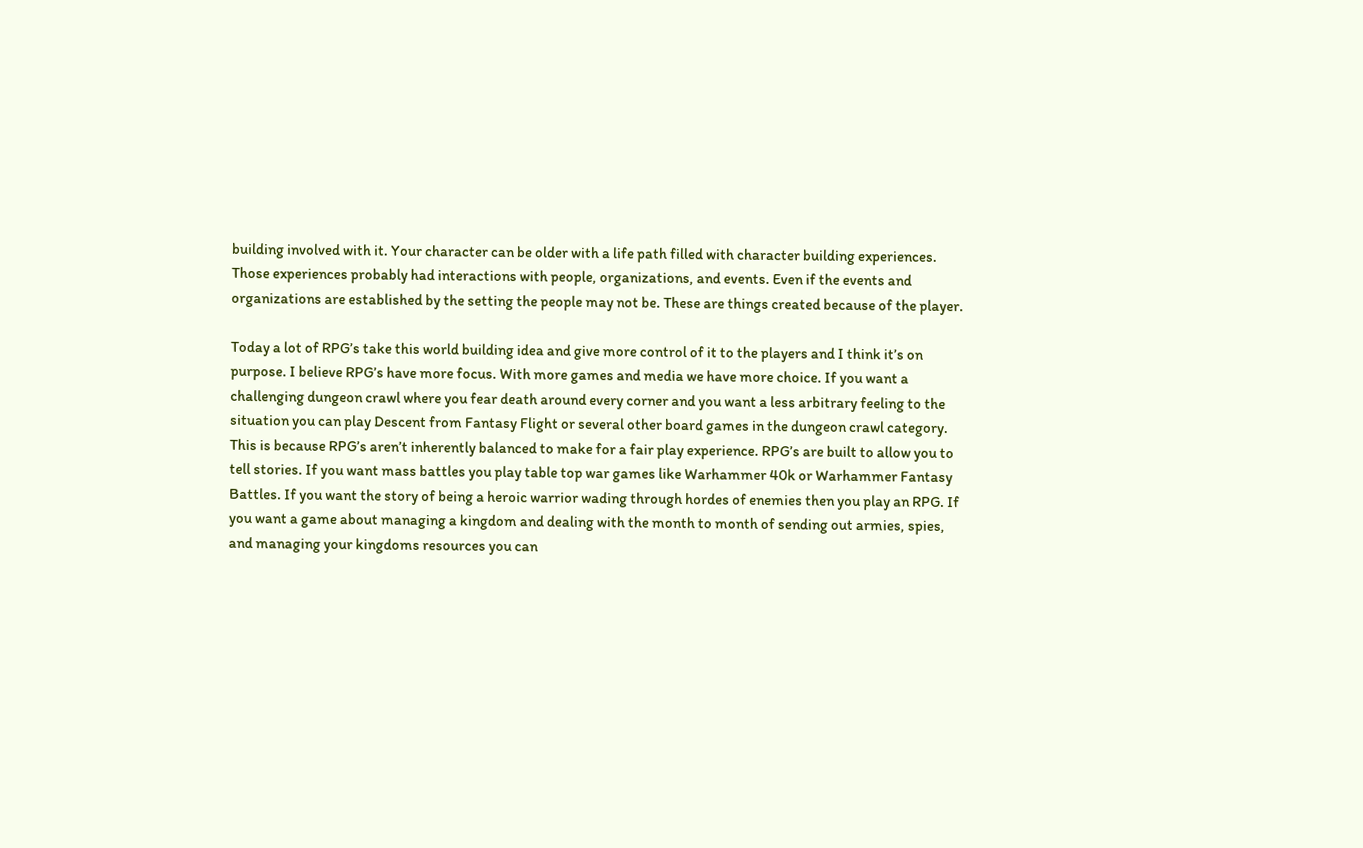building involved with it. Your character can be older with a life path filled with character building experiences. Those experiences probably had interactions with people, organizations, and events. Even if the events and organizations are established by the setting the people may not be. These are things created because of the player.

Today a lot of RPG’s take this world building idea and give more control of it to the players and I think it’s on purpose. I believe RPG’s have more focus. With more games and media we have more choice. If you want a challenging dungeon crawl where you fear death around every corner and you want a less arbitrary feeling to the situation you can play Descent from Fantasy Flight or several other board games in the dungeon crawl category. This is because RPG’s aren’t inherently balanced to make for a fair play experience. RPG’s are built to allow you to tell stories. If you want mass battles you play table top war games like Warhammer 40k or Warhammer Fantasy Battles. If you want the story of being a heroic warrior wading through hordes of enemies then you play an RPG. If you want a game about managing a kingdom and dealing with the month to month of sending out armies, spies, and managing your kingdoms resources you can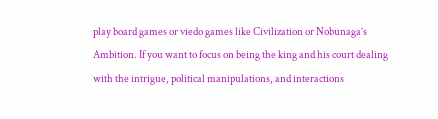play board games or viedo games like Civilization or Nobunaga’s Ambition. If you want to focus on being the king and his court dealing with the intrigue, political manipulations, and interactions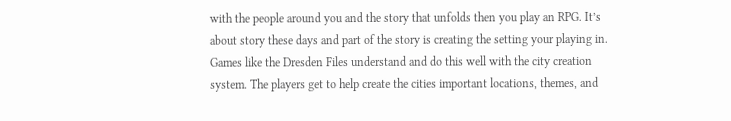with the people around you and the story that unfolds then you play an RPG. It’s about story these days and part of the story is creating the setting your playing in. Games like the Dresden Files understand and do this well with the city creation system. The players get to help create the cities important locations, themes, and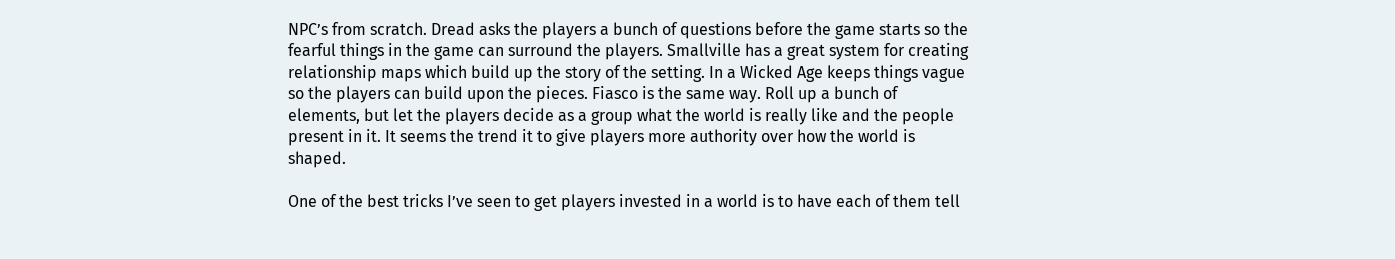NPC’s from scratch. Dread asks the players a bunch of questions before the game starts so the fearful things in the game can surround the players. Smallville has a great system for creating relationship maps which build up the story of the setting. In a Wicked Age keeps things vague so the players can build upon the pieces. Fiasco is the same way. Roll up a bunch of elements, but let the players decide as a group what the world is really like and the people present in it. It seems the trend it to give players more authority over how the world is shaped.

One of the best tricks I’ve seen to get players invested in a world is to have each of them tell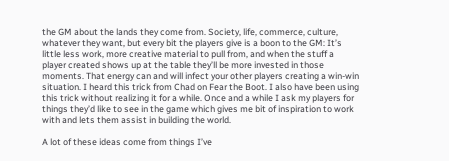the GM about the lands they come from. Society, life, commerce, culture, whatever they want, but every bit the players give is a boon to the GM: It’s little less work, more creative material to pull from, and when the stuff a player created shows up at the table they’ll be more invested in those moments. That energy can and will infect your other players creating a win-win situation. I heard this trick from Chad on Fear the Boot. I also have been using this trick without realizing it for a while. Once and a while I ask my players for things they’d like to see in the game which gives me bit of inspiration to work with and lets them assist in building the world.

A lot of these ideas come from things I’ve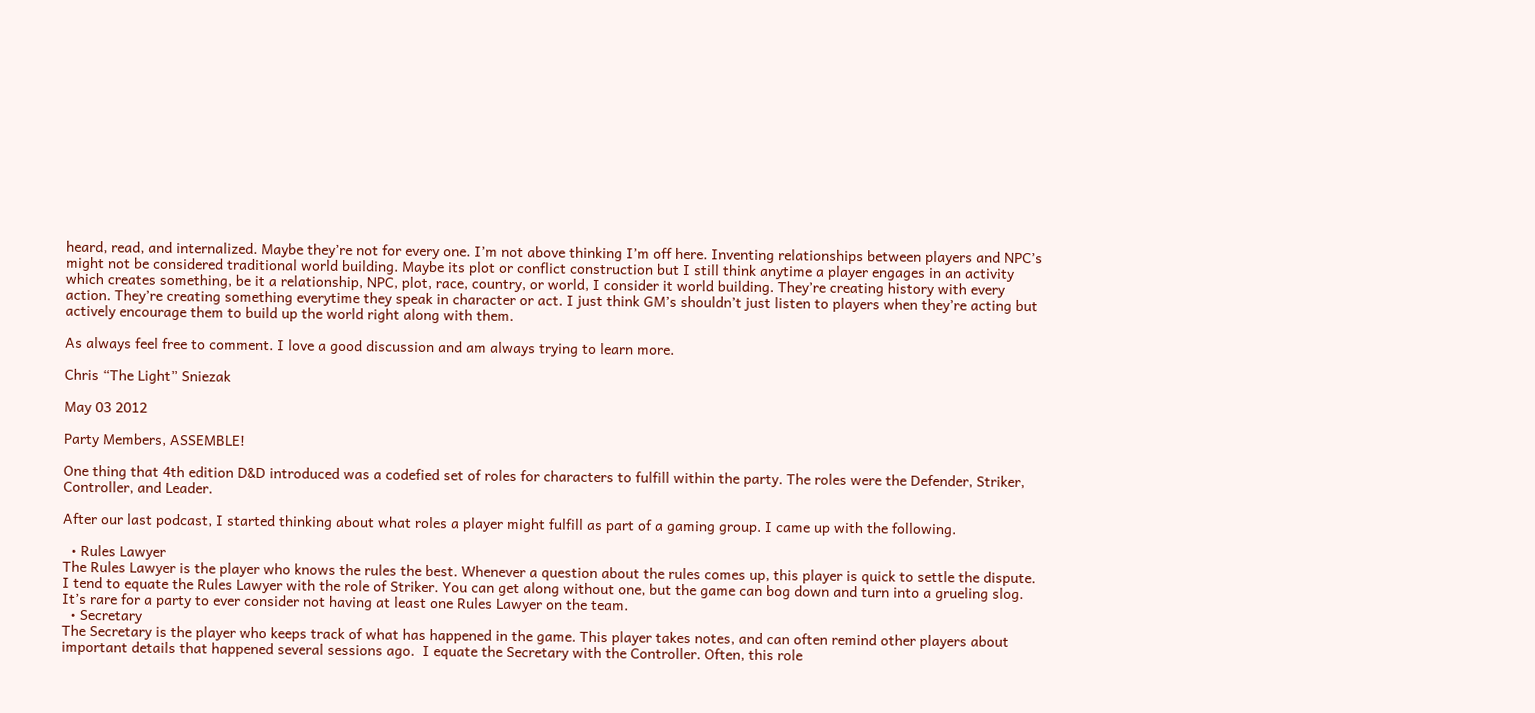heard, read, and internalized. Maybe they’re not for every one. I’m not above thinking I’m off here. Inventing relationships between players and NPC’s might not be considered traditional world building. Maybe its plot or conflict construction but I still think anytime a player engages in an activity which creates something, be it a relationship, NPC, plot, race, country, or world, I consider it world building. They’re creating history with every action. They’re creating something everytime they speak in character or act. I just think GM’s shouldn’t just listen to players when they’re acting but actively encourage them to build up the world right along with them.

As always feel free to comment. I love a good discussion and am always trying to learn more.

Chris “The Light” Sniezak

May 03 2012

Party Members, ASSEMBLE!

One thing that 4th edition D&D introduced was a codefied set of roles for characters to fulfill within the party. The roles were the Defender, Striker, Controller, and Leader.

After our last podcast, I started thinking about what roles a player might fulfill as part of a gaming group. I came up with the following.

  • Rules Lawyer
The Rules Lawyer is the player who knows the rules the best. Whenever a question about the rules comes up, this player is quick to settle the dispute. I tend to equate the Rules Lawyer with the role of Striker. You can get along without one, but the game can bog down and turn into a grueling slog. It’s rare for a party to ever consider not having at least one Rules Lawyer on the team.
  • Secretary
The Secretary is the player who keeps track of what has happened in the game. This player takes notes, and can often remind other players about important details that happened several sessions ago.  I equate the Secretary with the Controller. Often, this role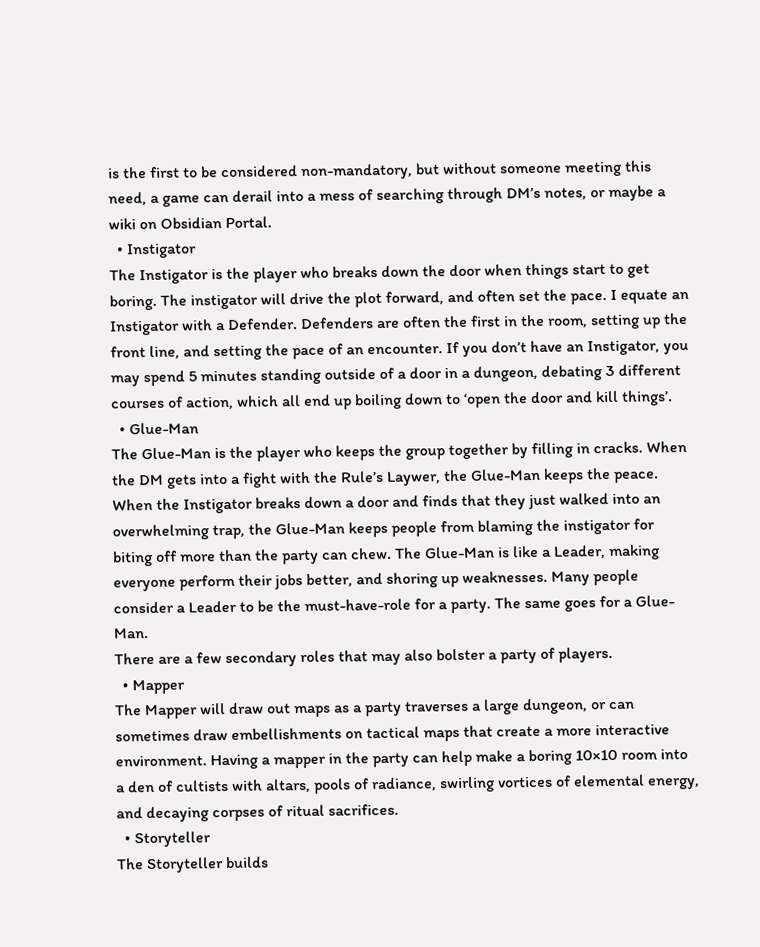is the first to be considered non-mandatory, but without someone meeting this need, a game can derail into a mess of searching through DM’s notes, or maybe a wiki on Obsidian Portal.
  • Instigator
The Instigator is the player who breaks down the door when things start to get boring. The instigator will drive the plot forward, and often set the pace. I equate an Instigator with a Defender. Defenders are often the first in the room, setting up the front line, and setting the pace of an encounter. If you don’t have an Instigator, you may spend 5 minutes standing outside of a door in a dungeon, debating 3 different courses of action, which all end up boiling down to ‘open the door and kill things’.
  • Glue-Man
The Glue-Man is the player who keeps the group together by filling in cracks. When the DM gets into a fight with the Rule’s Laywer, the Glue-Man keeps the peace. When the Instigator breaks down a door and finds that they just walked into an overwhelming trap, the Glue-Man keeps people from blaming the instigator for biting off more than the party can chew. The Glue-Man is like a Leader, making everyone perform their jobs better, and shoring up weaknesses. Many people consider a Leader to be the must-have-role for a party. The same goes for a Glue-Man.
There are a few secondary roles that may also bolster a party of players.
  • Mapper
The Mapper will draw out maps as a party traverses a large dungeon, or can sometimes draw embellishments on tactical maps that create a more interactive environment. Having a mapper in the party can help make a boring 10×10 room into a den of cultists with altars, pools of radiance, swirling vortices of elemental energy, and decaying corpses of ritual sacrifices.
  • Storyteller
The Storyteller builds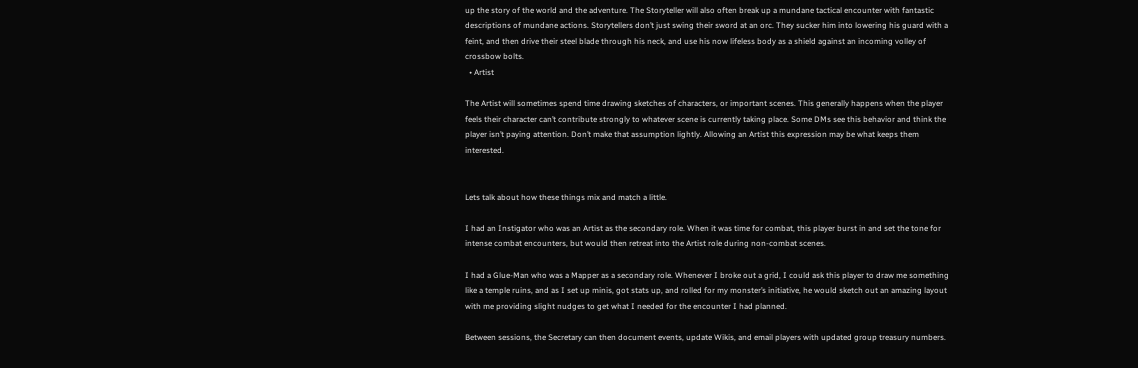up the story of the world and the adventure. The Storyteller will also often break up a mundane tactical encounter with fantastic descriptions of mundane actions. Storytellers don’t just swing their sword at an orc. They sucker him into lowering his guard with a feint, and then drive their steel blade through his neck, and use his now lifeless body as a shield against an incoming volley of crossbow bolts.
  • Artist

The Artist will sometimes spend time drawing sketches of characters, or important scenes. This generally happens when the player feels their character can’t contribute strongly to whatever scene is currently taking place. Some DMs see this behavior and think the player isn’t paying attention. Don’t make that assumption lightly. Allowing an Artist this expression may be what keeps them interested.


Lets talk about how these things mix and match a little.

I had an Instigator who was an Artist as the secondary role. When it was time for combat, this player burst in and set the tone for intense combat encounters, but would then retreat into the Artist role during non-combat scenes.

I had a Glue-Man who was a Mapper as a secondary role. Whenever I broke out a grid, I could ask this player to draw me something like a temple ruins, and as I set up minis, got stats up, and rolled for my monster’s initiative, he would sketch out an amazing layout with me providing slight nudges to get what I needed for the encounter I had planned.

Between sessions, the Secretary can then document events, update Wikis, and email players with updated group treasury numbers.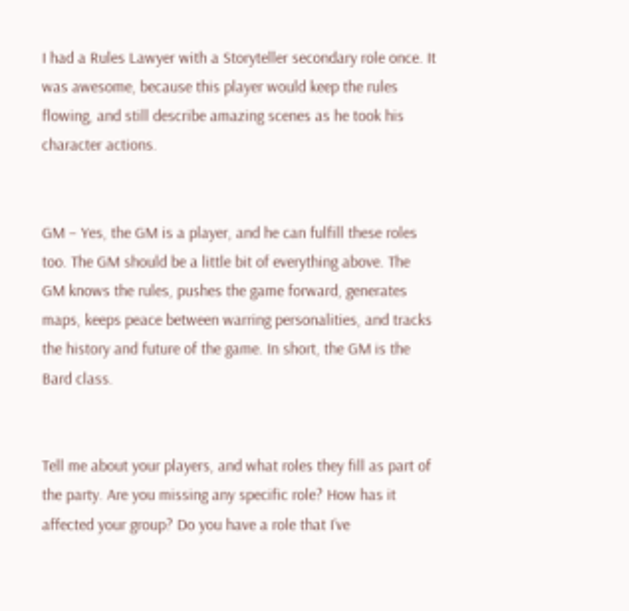I had a Rules Lawyer with a Storyteller secondary role once. It was awesome, because this player would keep the rules flowing, and still describe amazing scenes as he took his character actions.


GM – Yes, the GM is a player, and he can fulfill these roles too. The GM should be a little bit of everything above. The GM knows the rules, pushes the game forward, generates maps, keeps peace between warring personalities, and tracks the history and future of the game. In short, the GM is the Bard class.


Tell me about your players, and what roles they fill as part of the party. Are you missing any specific role? How has it affected your group? Do you have a role that I’ve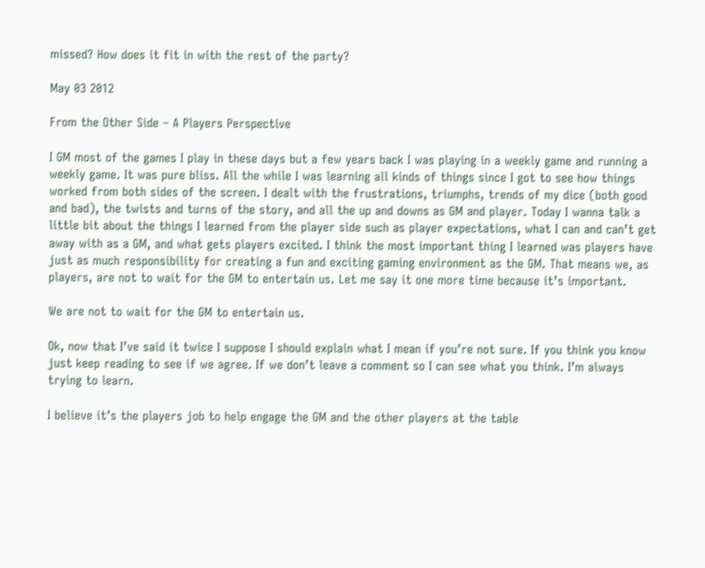missed? How does it fit in with the rest of the party?

May 03 2012

From the Other Side – A Players Perspective

I GM most of the games I play in these days but a few years back I was playing in a weekly game and running a weekly game. It was pure bliss. All the while I was learning all kinds of things since I got to see how things worked from both sides of the screen. I dealt with the frustrations, triumphs, trends of my dice (both good and bad), the twists and turns of the story, and all the up and downs as GM and player. Today I wanna talk a little bit about the things I learned from the player side such as player expectations, what I can and can’t get away with as a GM, and what gets players excited. I think the most important thing I learned was players have just as much responsibility for creating a fun and exciting gaming environment as the GM. That means we, as players, are not to wait for the GM to entertain us. Let me say it one more time because it’s important.

We are not to wait for the GM to entertain us.

Ok, now that I’ve said it twice I suppose I should explain what I mean if you’re not sure. If you think you know just keep reading to see if we agree. If we don’t leave a comment so I can see what you think. I’m always trying to learn.

I believe it’s the players job to help engage the GM and the other players at the table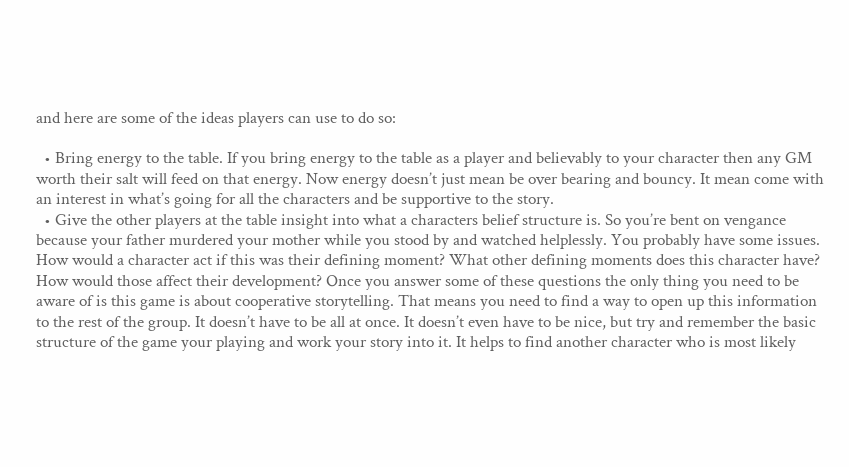and here are some of the ideas players can use to do so:

  • Bring energy to the table. If you bring energy to the table as a player and believably to your character then any GM worth their salt will feed on that energy. Now energy doesn’t just mean be over bearing and bouncy. It mean come with an interest in what’s going for all the characters and be supportive to the story.
  • Give the other players at the table insight into what a characters belief structure is. So you’re bent on vengance because your father murdered your mother while you stood by and watched helplessly. You probably have some issues. How would a character act if this was their defining moment? What other defining moments does this character have? How would those affect their development? Once you answer some of these questions the only thing you need to be aware of is this game is about cooperative storytelling. That means you need to find a way to open up this information to the rest of the group. It doesn’t have to be all at once. It doesn’t even have to be nice, but try and remember the basic structure of the game your playing and work your story into it. It helps to find another character who is most likely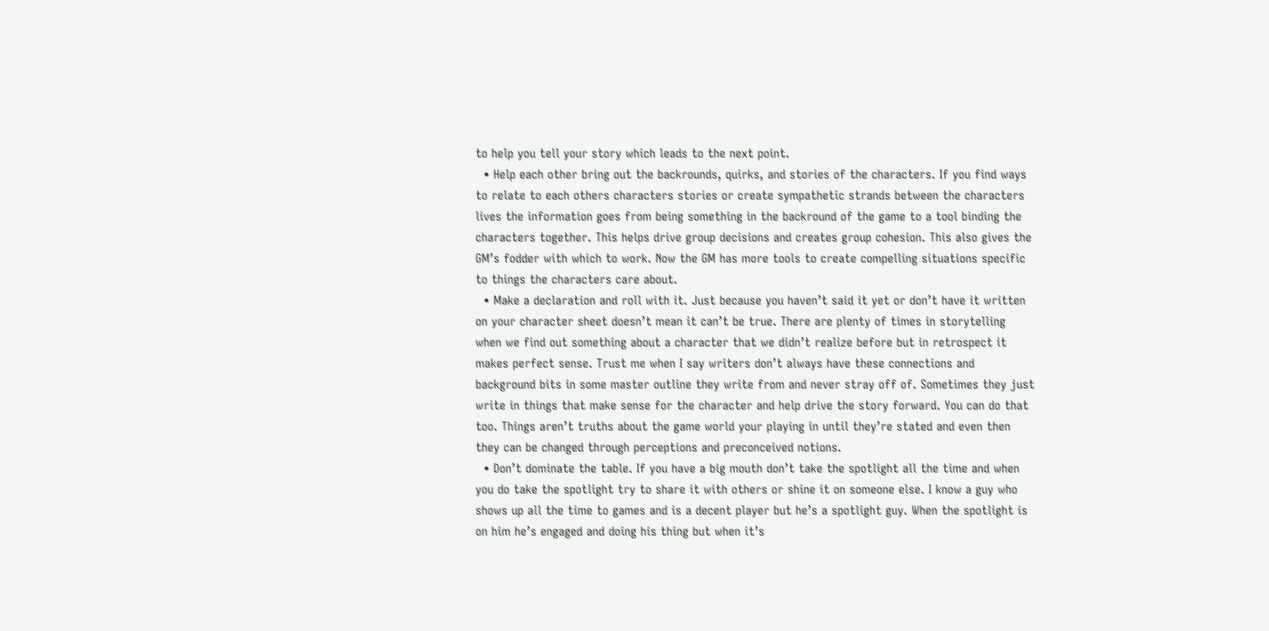to help you tell your story which leads to the next point.
  • Help each other bring out the backrounds, quirks, and stories of the characters. If you find ways to relate to each others characters stories or create sympathetic strands between the characters lives the information goes from being something in the backround of the game to a tool binding the characters together. This helps drive group decisions and creates group cohesion. This also gives the GM’s fodder with which to work. Now the GM has more tools to create compelling situations specific to things the characters care about.
  • Make a declaration and roll with it. Just because you haven’t said it yet or don’t have it written on your character sheet doesn’t mean it can’t be true. There are plenty of times in storytelling when we find out something about a character that we didn’t realize before but in retrospect it makes perfect sense. Trust me when I say writers don’t always have these connections and background bits in some master outline they write from and never stray off of. Sometimes they just write in things that make sense for the character and help drive the story forward. You can do that too. Things aren’t truths about the game world your playing in until they’re stated and even then they can be changed through perceptions and preconceived notions.
  • Don’t dominate the table. If you have a big mouth don’t take the spotlight all the time and when you do take the spotlight try to share it with others or shine it on someone else. I know a guy who shows up all the time to games and is a decent player but he’s a spotlight guy. When the spotlight is on him he’s engaged and doing his thing but when it’s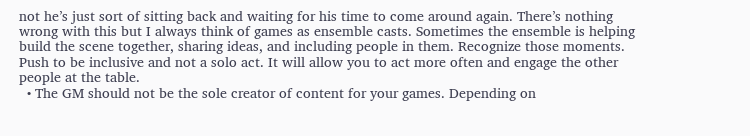not he’s just sort of sitting back and waiting for his time to come around again. There’s nothing wrong with this but I always think of games as ensemble casts. Sometimes the ensemble is helping build the scene together, sharing ideas, and including people in them. Recognize those moments. Push to be inclusive and not a solo act. It will allow you to act more often and engage the other people at the table.
  • The GM should not be the sole creator of content for your games. Depending on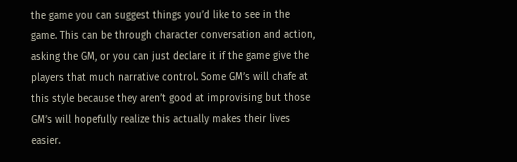the game you can suggest things you’d like to see in the game. This can be through character conversation and action, asking the GM, or you can just declare it if the game give the players that much narrative control. Some GM’s will chafe at this style because they aren’t good at improvising but those GM’s will hopefully realize this actually makes their lives easier.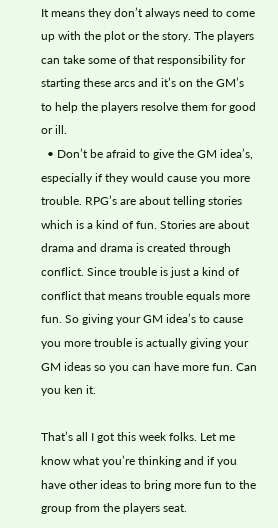It means they don’t always need to come up with the plot or the story. The players can take some of that responsibility for starting these arcs and it’s on the GM’s to help the players resolve them for good or ill.
  • Don’t be afraid to give the GM idea’s, especially if they would cause you more trouble. RPG’s are about telling stories which is a kind of fun. Stories are about drama and drama is created through conflict. Since trouble is just a kind of conflict that means trouble equals more fun. So giving your GM idea’s to cause you more trouble is actually giving your GM ideas so you can have more fun. Can you ken it.

That’s all I got this week folks. Let me know what you’re thinking and if you have other ideas to bring more fun to the group from the players seat.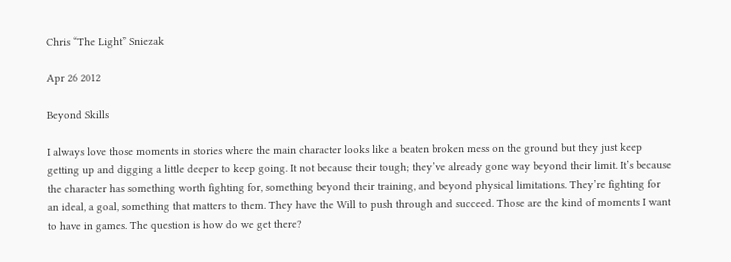Chris “The Light” Sniezak

Apr 26 2012

Beyond Skills

I always love those moments in stories where the main character looks like a beaten broken mess on the ground but they just keep getting up and digging a little deeper to keep going. It not because their tough; they’ve already gone way beyond their limit. It’s because the character has something worth fighting for, something beyond their training, and beyond physical limitations. They’re fighting for an ideal, a goal, something that matters to them. They have the Will to push through and succeed. Those are the kind of moments I want to have in games. The question is how do we get there?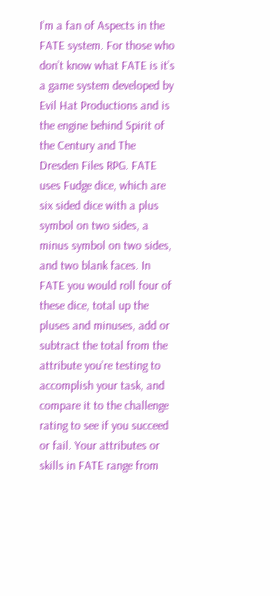I’m a fan of Aspects in the FATE system. For those who don’t know what FATE is it’s a game system developed by Evil Hat Productions and is the engine behind Spirit of the Century and The Dresden Files RPG. FATE uses Fudge dice, which are six sided dice with a plus symbol on two sides, a minus symbol on two sides, and two blank faces. In FATE you would roll four of these dice, total up the pluses and minuses, add or subtract the total from the attribute you’re testing to accomplish your task, and compare it to the challenge rating to see if you succeed or fail. Your attributes or skills in FATE range from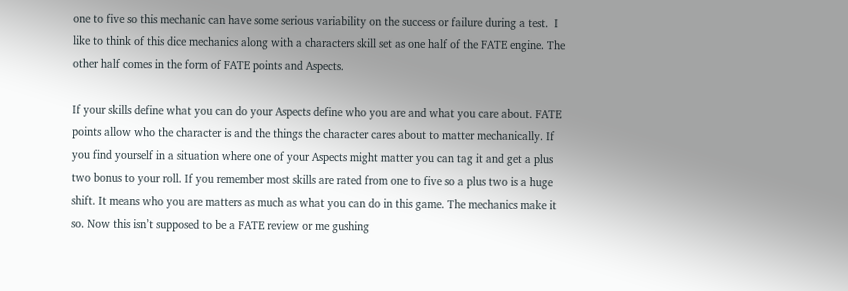one to five so this mechanic can have some serious variability on the success or failure during a test.  I like to think of this dice mechanics along with a characters skill set as one half of the FATE engine. The other half comes in the form of FATE points and Aspects.

If your skills define what you can do your Aspects define who you are and what you care about. FATE points allow who the character is and the things the character cares about to matter mechanically. If you find yourself in a situation where one of your Aspects might matter you can tag it and get a plus two bonus to your roll. If you remember most skills are rated from one to five so a plus two is a huge shift. It means who you are matters as much as what you can do in this game. The mechanics make it so. Now this isn’t supposed to be a FATE review or me gushing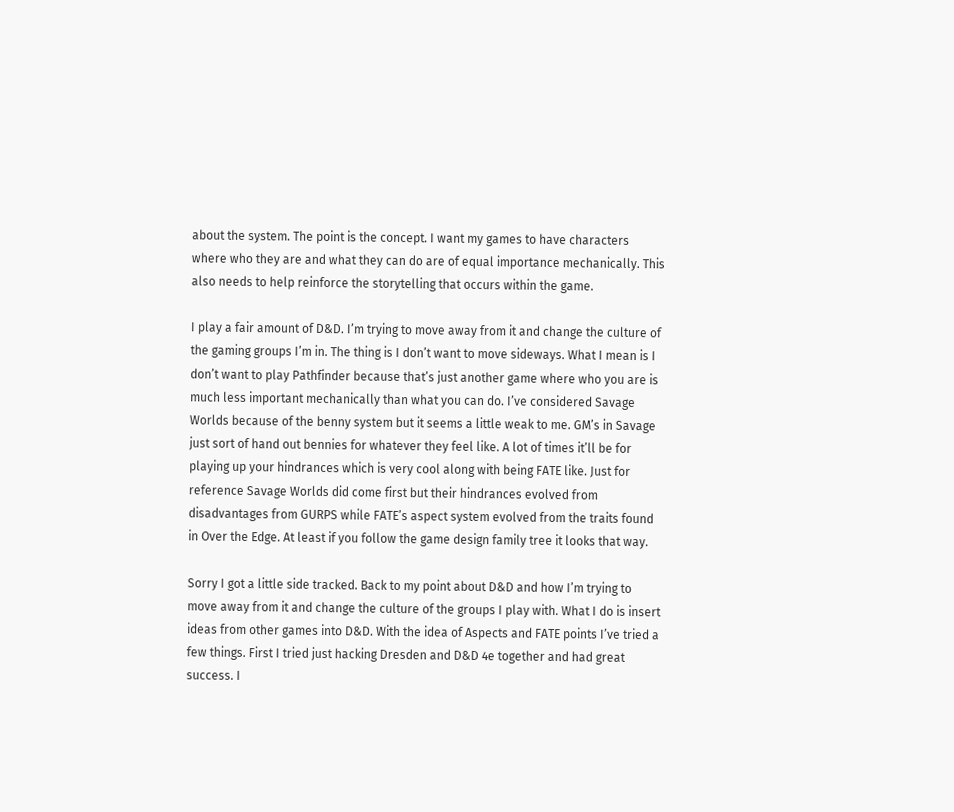about the system. The point is the concept. I want my games to have characters where who they are and what they can do are of equal importance mechanically. This also needs to help reinforce the storytelling that occurs within the game.

I play a fair amount of D&D. I’m trying to move away from it and change the culture of the gaming groups I’m in. The thing is I don’t want to move sideways. What I mean is I don’t want to play Pathfinder because that’s just another game where who you are is much less important mechanically than what you can do. I’ve considered Savage Worlds because of the benny system but it seems a little weak to me. GM’s in Savage just sort of hand out bennies for whatever they feel like. A lot of times it’ll be for playing up your hindrances which is very cool along with being FATE like. Just for reference Savage Worlds did come first but their hindrances evolved from disadvantages from GURPS while FATE’s aspect system evolved from the traits found in Over the Edge. At least if you follow the game design family tree it looks that way.

Sorry I got a little side tracked. Back to my point about D&D and how I’m trying to move away from it and change the culture of the groups I play with. What I do is insert ideas from other games into D&D. With the idea of Aspects and FATE points I’ve tried a few things. First I tried just hacking Dresden and D&D 4e together and had great success. I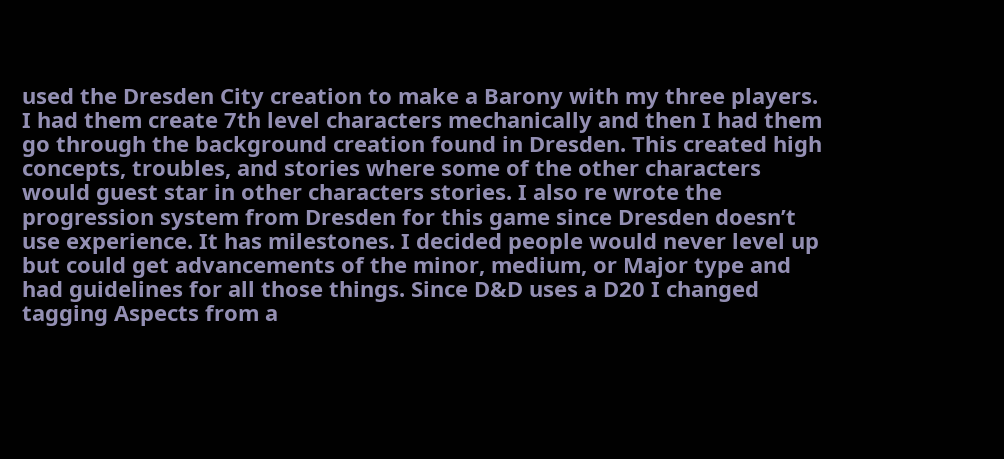used the Dresden City creation to make a Barony with my three players. I had them create 7th level characters mechanically and then I had them go through the background creation found in Dresden. This created high concepts, troubles, and stories where some of the other characters would guest star in other characters stories. I also re wrote the progression system from Dresden for this game since Dresden doesn’t use experience. It has milestones. I decided people would never level up but could get advancements of the minor, medium, or Major type and had guidelines for all those things. Since D&D uses a D20 I changed tagging Aspects from a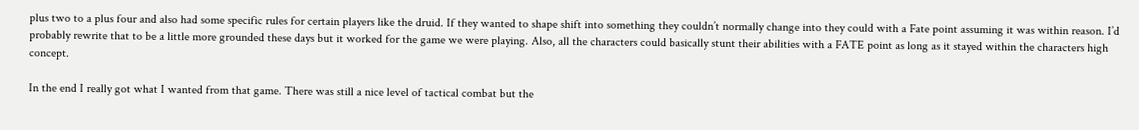plus two to a plus four and also had some specific rules for certain players like the druid. If they wanted to shape shift into something they couldn’t normally change into they could with a Fate point assuming it was within reason. I’d probably rewrite that to be a little more grounded these days but it worked for the game we were playing. Also, all the characters could basically stunt their abilities with a FATE point as long as it stayed within the characters high concept.

In the end I really got what I wanted from that game. There was still a nice level of tactical combat but the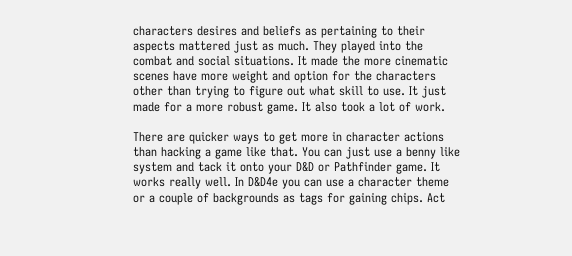characters desires and beliefs as pertaining to their aspects mattered just as much. They played into the combat and social situations. It made the more cinematic scenes have more weight and option for the characters other than trying to figure out what skill to use. It just made for a more robust game. It also took a lot of work.

There are quicker ways to get more in character actions than hacking a game like that. You can just use a benny like system and tack it onto your D&D or Pathfinder game. It works really well. In D&D4e you can use a character theme or a couple of backgrounds as tags for gaining chips. Act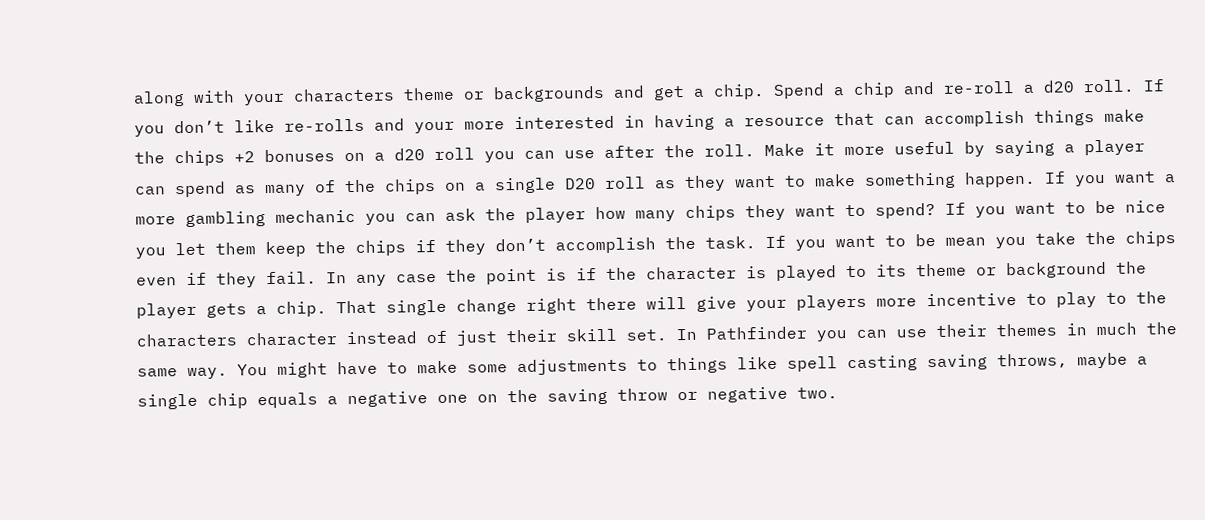along with your characters theme or backgrounds and get a chip. Spend a chip and re-roll a d20 roll. If you don’t like re-rolls and your more interested in having a resource that can accomplish things make the chips +2 bonuses on a d20 roll you can use after the roll. Make it more useful by saying a player can spend as many of the chips on a single D20 roll as they want to make something happen. If you want a more gambling mechanic you can ask the player how many chips they want to spend? If you want to be nice you let them keep the chips if they don’t accomplish the task. If you want to be mean you take the chips even if they fail. In any case the point is if the character is played to its theme or background the player gets a chip. That single change right there will give your players more incentive to play to the characters character instead of just their skill set. In Pathfinder you can use their themes in much the same way. You might have to make some adjustments to things like spell casting saving throws, maybe a single chip equals a negative one on the saving throw or negative two.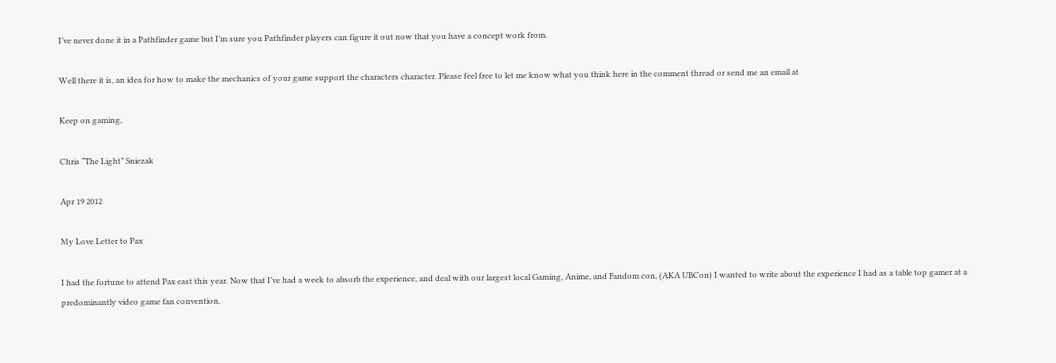I’ve never done it in a Pathfinder game but I’m sure you Pathfinder players can figure it out now that you have a concept work from.

Well there it is, an idea for how to make the mechanics of your game support the characters character. Please feel free to let me know what you think here in the comment thread or send me an email at

Keep on gaming,

Chris “The Light” Sniezak

Apr 19 2012

My Love Letter to Pax

I had the fortune to attend Pax east this year. Now that I’ve had a week to absorb the experience, and deal with our largest local Gaming, Anime, and Fandom con, (AKA UBCon) I wanted to write about the experience I had as a table top gamer at a predominantly video game fan convention.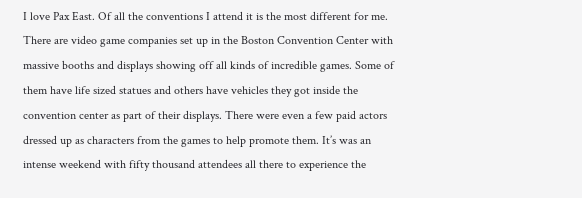I love Pax East. Of all the conventions I attend it is the most different for me. There are video game companies set up in the Boston Convention Center with massive booths and displays showing off all kinds of incredible games. Some of them have life sized statues and others have vehicles they got inside the convention center as part of their displays. There were even a few paid actors dressed up as characters from the games to help promote them. It’s was an intense weekend with fifty thousand attendees all there to experience the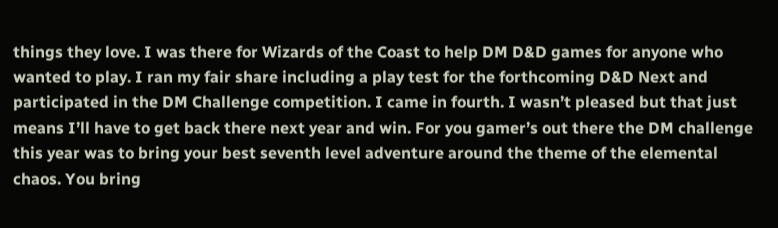things they love. I was there for Wizards of the Coast to help DM D&D games for anyone who wanted to play. I ran my fair share including a play test for the forthcoming D&D Next and participated in the DM Challenge competition. I came in fourth. I wasn’t pleased but that just means I’ll have to get back there next year and win. For you gamer’s out there the DM challenge this year was to bring your best seventh level adventure around the theme of the elemental chaos. You bring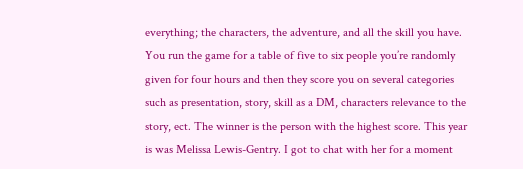everything; the characters, the adventure, and all the skill you have. You run the game for a table of five to six people you’re randomly given for four hours and then they score you on several categories such as presentation, story, skill as a DM, characters relevance to the story, ect. The winner is the person with the highest score. This year is was Melissa Lewis-Gentry. I got to chat with her for a moment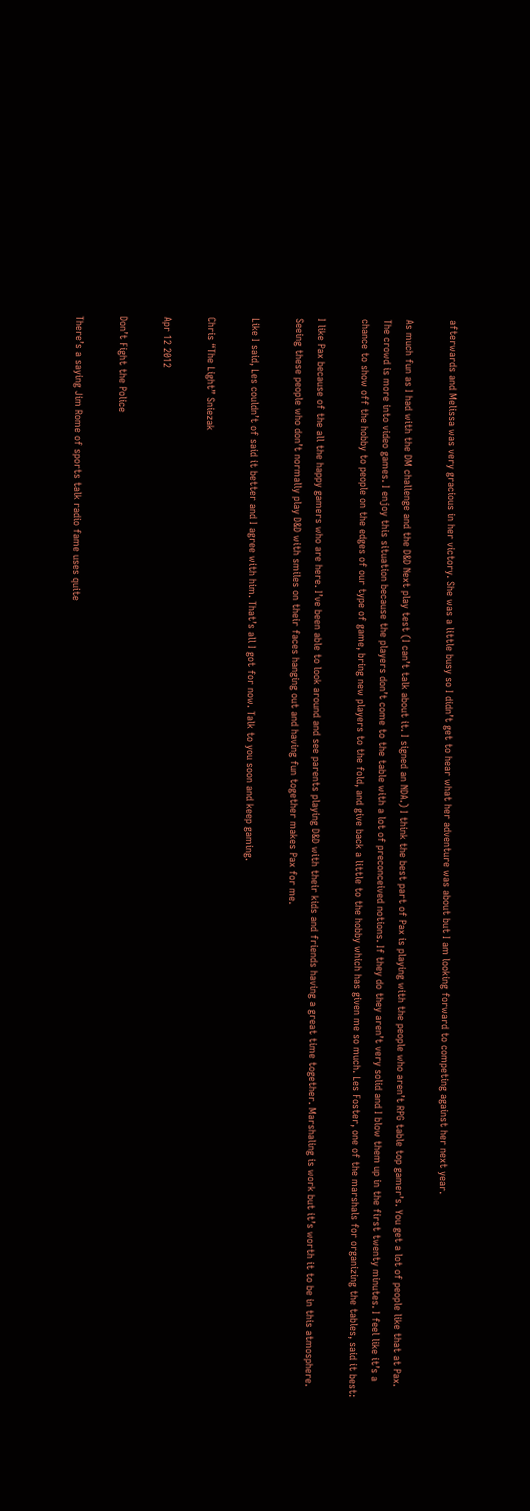afterwards and Melissa was very gracious in her victory. She was a little busy so I didn’t get to hear what her adventure was about but I am looking forward to competing against her next year.

As much fun as I had with the DM challenge and the D&D Next play test (I can’t talk about it. I signed an NDA.) I think the best part of Pax is playing with the people who aren’t RPG table top gamer’s. You get a lot of people like that at Pax. The crowd is more into video games. I enjoy this situation because the players don’t come to the table with a lot of preconceived notions. If they do they aren’t very solid and I blow them up in the first twenty minutes. I feel like it’s a chance to show off the hobby to people on the edges of our type of game, bring new players to the fold, and give back a little to the hobby which has given me so much. Les Foster, one of the marshals for organizing the tables, said it best:

I like Pax because of the all the happy gamers who are here. I’ve been able to look around and see parents playing D&D with their kids and friends having a great time together. Marshaling is work but it’s worth it to be in this atmosphere. Seeing these people who don’t normally play D&D with smiles on their faces hanging out and having fun together makes Pax for me.

Like I said, Les couldn’t of said it better and I agree with him. That’s all I got for now. Talk to you soon and keep gaming.

Chris “The Light” Sniezak

Apr 12 2012

Don’t Fight the Police

There’s a saying Jim Rome of sports talk radio fame uses quite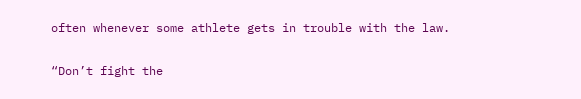often whenever some athlete gets in trouble with the law.

“Don’t fight the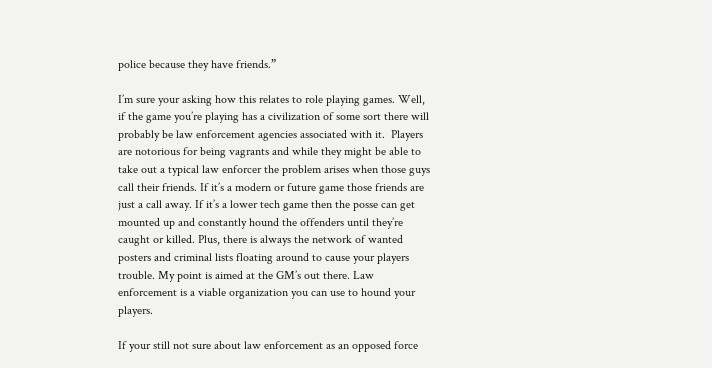police because they have friends.”

I’m sure your asking how this relates to role playing games. Well, if the game you’re playing has a civilization of some sort there will probably be law enforcement agencies associated with it.  Players are notorious for being vagrants and while they might be able to take out a typical law enforcer the problem arises when those guys call their friends. If it’s a modern or future game those friends are just a call away. If it’s a lower tech game then the posse can get mounted up and constantly hound the offenders until they’re caught or killed. Plus, there is always the network of wanted posters and criminal lists floating around to cause your players trouble. My point is aimed at the GM’s out there. Law enforcement is a viable organization you can use to hound your players.

If your still not sure about law enforcement as an opposed force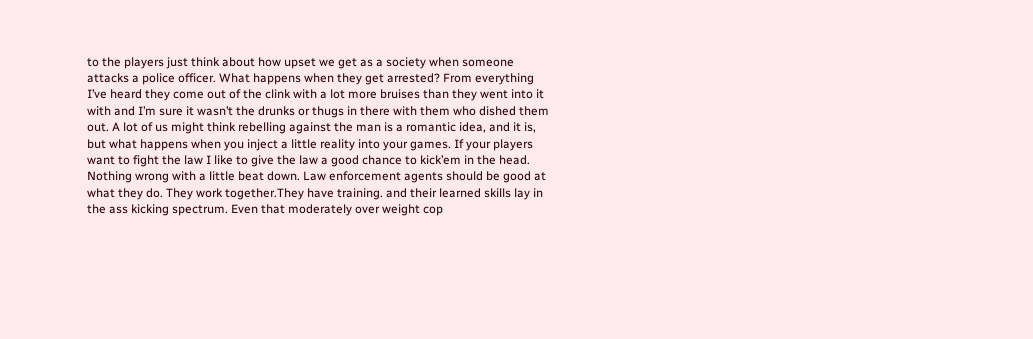to the players just think about how upset we get as a society when someone attacks a police officer. What happens when they get arrested? From everything I’ve heard they come out of the clink with a lot more bruises than they went into it with and I’m sure it wasn’t the drunks or thugs in there with them who dished them out. A lot of us might think rebelling against the man is a romantic idea, and it is, but what happens when you inject a little reality into your games. If your players want to fight the law I like to give the law a good chance to kick’em in the head. Nothing wrong with a little beat down. Law enforcement agents should be good at what they do. They work together.They have training. and their learned skills lay in the ass kicking spectrum. Even that moderately over weight cop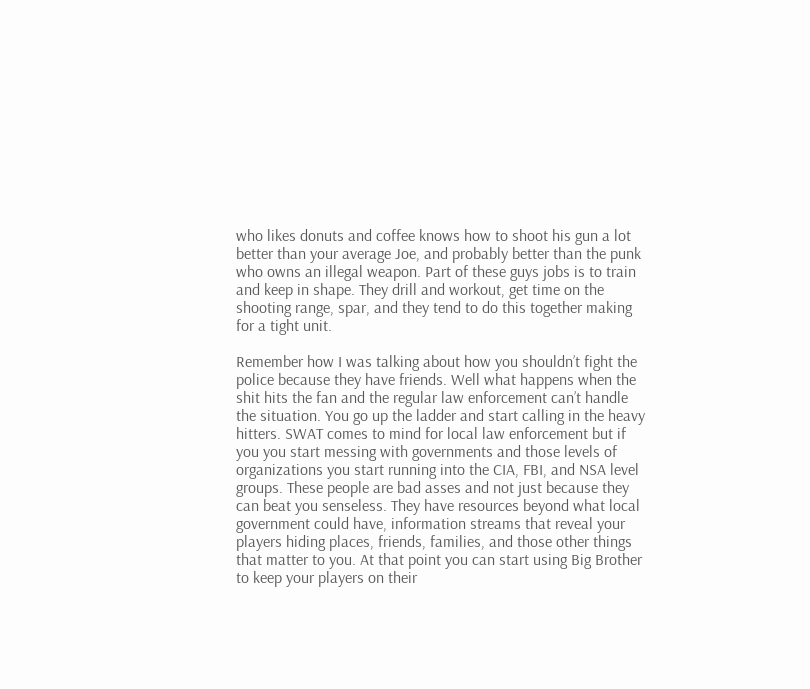who likes donuts and coffee knows how to shoot his gun a lot better than your average Joe, and probably better than the punk who owns an illegal weapon. Part of these guys jobs is to train and keep in shape. They drill and workout, get time on the shooting range, spar, and they tend to do this together making for a tight unit.

Remember how I was talking about how you shouldn’t fight the police because they have friends. Well what happens when the shit hits the fan and the regular law enforcement can’t handle the situation. You go up the ladder and start calling in the heavy hitters. SWAT comes to mind for local law enforcement but if you you start messing with governments and those levels of organizations you start running into the CIA, FBI, and NSA level groups. These people are bad asses and not just because they can beat you senseless. They have resources beyond what local government could have, information streams that reveal your players hiding places, friends, families, and those other things that matter to you. At that point you can start using Big Brother to keep your players on their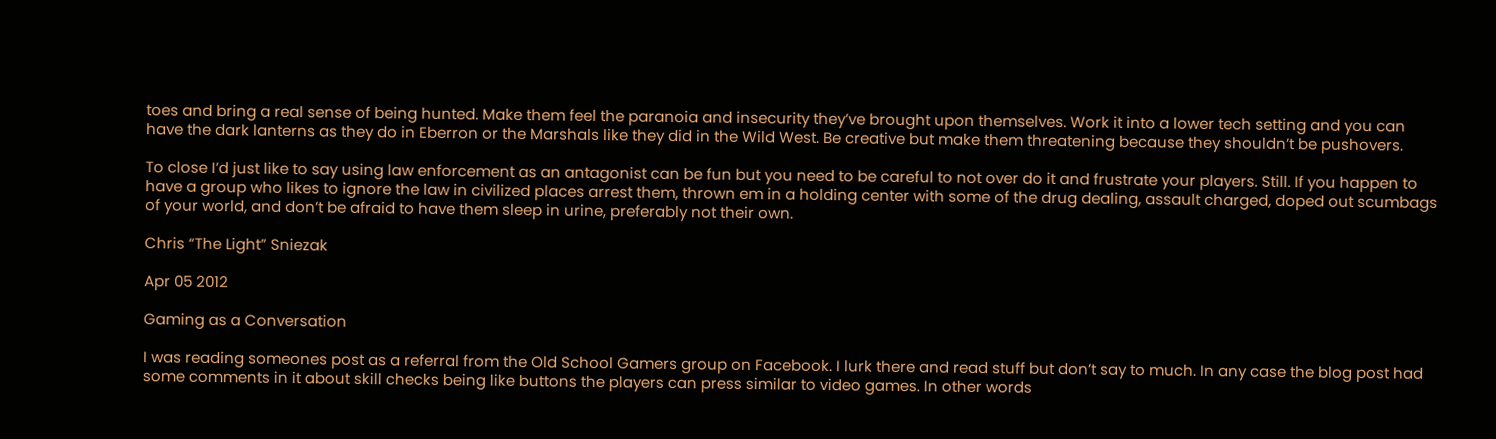toes and bring a real sense of being hunted. Make them feel the paranoia and insecurity they’ve brought upon themselves. Work it into a lower tech setting and you can have the dark lanterns as they do in Eberron or the Marshals like they did in the Wild West. Be creative but make them threatening because they shouldn’t be pushovers.

To close I’d just like to say using law enforcement as an antagonist can be fun but you need to be careful to not over do it and frustrate your players. Still. If you happen to have a group who likes to ignore the law in civilized places arrest them, thrown em in a holding center with some of the drug dealing, assault charged, doped out scumbags of your world, and don’t be afraid to have them sleep in urine, preferably not their own.

Chris “The Light” Sniezak

Apr 05 2012

Gaming as a Conversation

I was reading someones post as a referral from the Old School Gamers group on Facebook. I lurk there and read stuff but don’t say to much. In any case the blog post had some comments in it about skill checks being like buttons the players can press similar to video games. In other words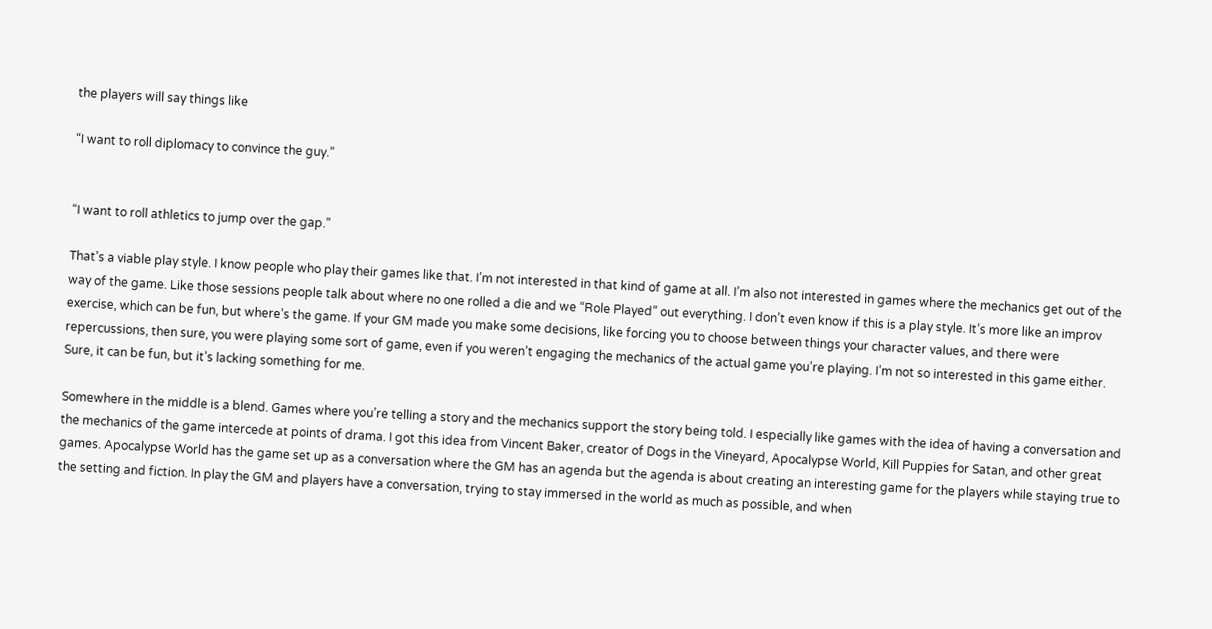the players will say things like

“I want to roll diplomacy to convince the guy.”


“I want to roll athletics to jump over the gap.”

That’s a viable play style. I know people who play their games like that. I’m not interested in that kind of game at all. I’m also not interested in games where the mechanics get out of the way of the game. Like those sessions people talk about where no one rolled a die and we “Role Played” out everything. I don’t even know if this is a play style. It’s more like an improv exercise, which can be fun, but where’s the game. If your GM made you make some decisions, like forcing you to choose between things your character values, and there were repercussions, then sure, you were playing some sort of game, even if you weren’t engaging the mechanics of the actual game you’re playing. I’m not so interested in this game either. Sure, it can be fun, but it’s lacking something for me.

Somewhere in the middle is a blend. Games where you’re telling a story and the mechanics support the story being told. I especially like games with the idea of having a conversation and the mechanics of the game intercede at points of drama. I got this idea from Vincent Baker, creator of Dogs in the Vineyard, Apocalypse World, Kill Puppies for Satan, and other great games. Apocalypse World has the game set up as a conversation where the GM has an agenda but the agenda is about creating an interesting game for the players while staying true to the setting and fiction. In play the GM and players have a conversation, trying to stay immersed in the world as much as possible, and when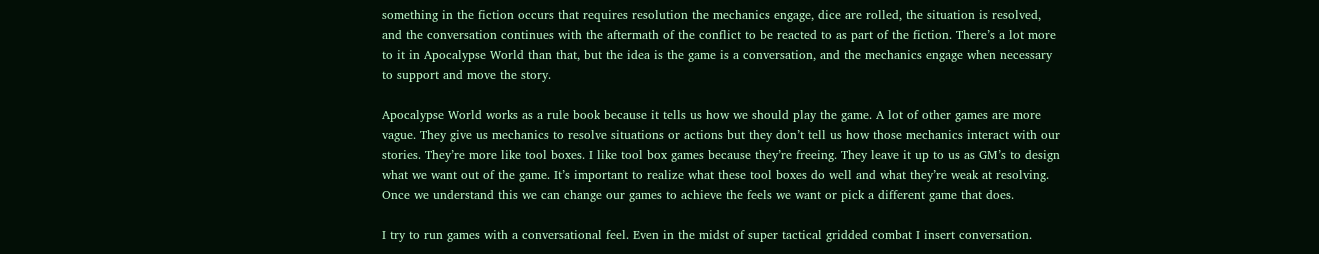something in the fiction occurs that requires resolution the mechanics engage, dice are rolled, the situation is resolved, and the conversation continues with the aftermath of the conflict to be reacted to as part of the fiction. There’s a lot more to it in Apocalypse World than that, but the idea is the game is a conversation, and the mechanics engage when necessary to support and move the story.

Apocalypse World works as a rule book because it tells us how we should play the game. A lot of other games are more vague. They give us mechanics to resolve situations or actions but they don’t tell us how those mechanics interact with our stories. They’re more like tool boxes. I like tool box games because they’re freeing. They leave it up to us as GM’s to design what we want out of the game. It’s important to realize what these tool boxes do well and what they’re weak at resolving. Once we understand this we can change our games to achieve the feels we want or pick a different game that does.

I try to run games with a conversational feel. Even in the midst of super tactical gridded combat I insert conversation.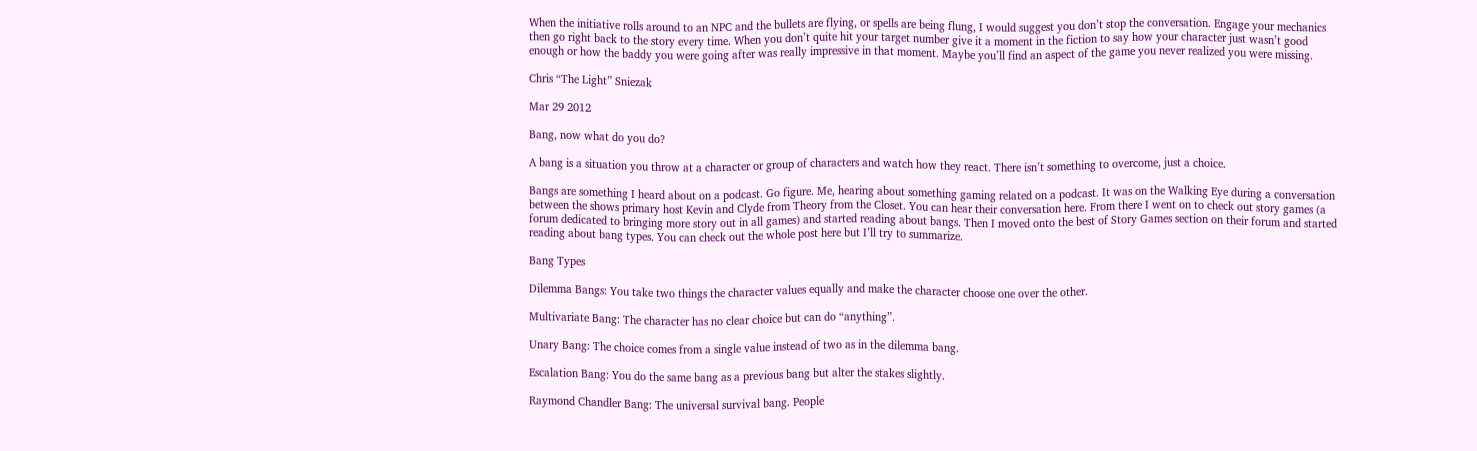When the initiative rolls around to an NPC and the bullets are flying, or spells are being flung, I would suggest you don’t stop the conversation. Engage your mechanics then go right back to the story every time. When you don’t quite hit your target number give it a moment in the fiction to say how your character just wasn’t good enough or how the baddy you were going after was really impressive in that moment. Maybe you’ll find an aspect of the game you never realized you were missing.

Chris “The Light” Sniezak

Mar 29 2012

Bang, now what do you do?

A bang is a situation you throw at a character or group of characters and watch how they react. There isn’t something to overcome, just a choice.

Bangs are something I heard about on a podcast. Go figure. Me, hearing about something gaming related on a podcast. It was on the Walking Eye during a conversation between the shows primary host Kevin and Clyde from Theory from the Closet. You can hear their conversation here. From there I went on to check out story games (a forum dedicated to bringing more story out in all games) and started reading about bangs. Then I moved onto the best of Story Games section on their forum and started reading about bang types. You can check out the whole post here but I’ll try to summarize.

Bang Types

Dilemma Bangs: You take two things the character values equally and make the character choose one over the other.

Multivariate Bang: The character has no clear choice but can do “anything”.

Unary Bang: The choice comes from a single value instead of two as in the dilemma bang.

Escalation Bang: You do the same bang as a previous bang but alter the stakes slightly.

Raymond Chandler Bang: The universal survival bang. People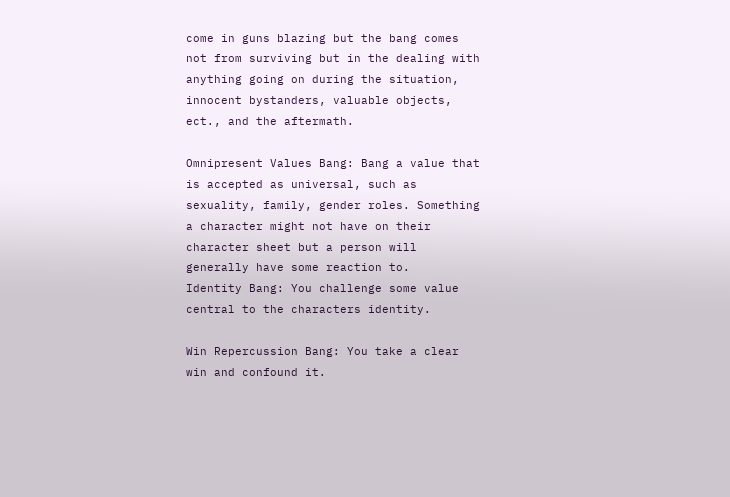come in guns blazing but the bang comes not from surviving but in the dealing with anything going on during the situation, innocent bystanders, valuable objects, ect., and the aftermath.

Omnipresent Values Bang: Bang a value that is accepted as universal, such as sexuality, family, gender roles. Something a character might not have on their character sheet but a person will generally have some reaction to.
Identity Bang: You challenge some value central to the characters identity.

Win Repercussion Bang: You take a clear win and confound it.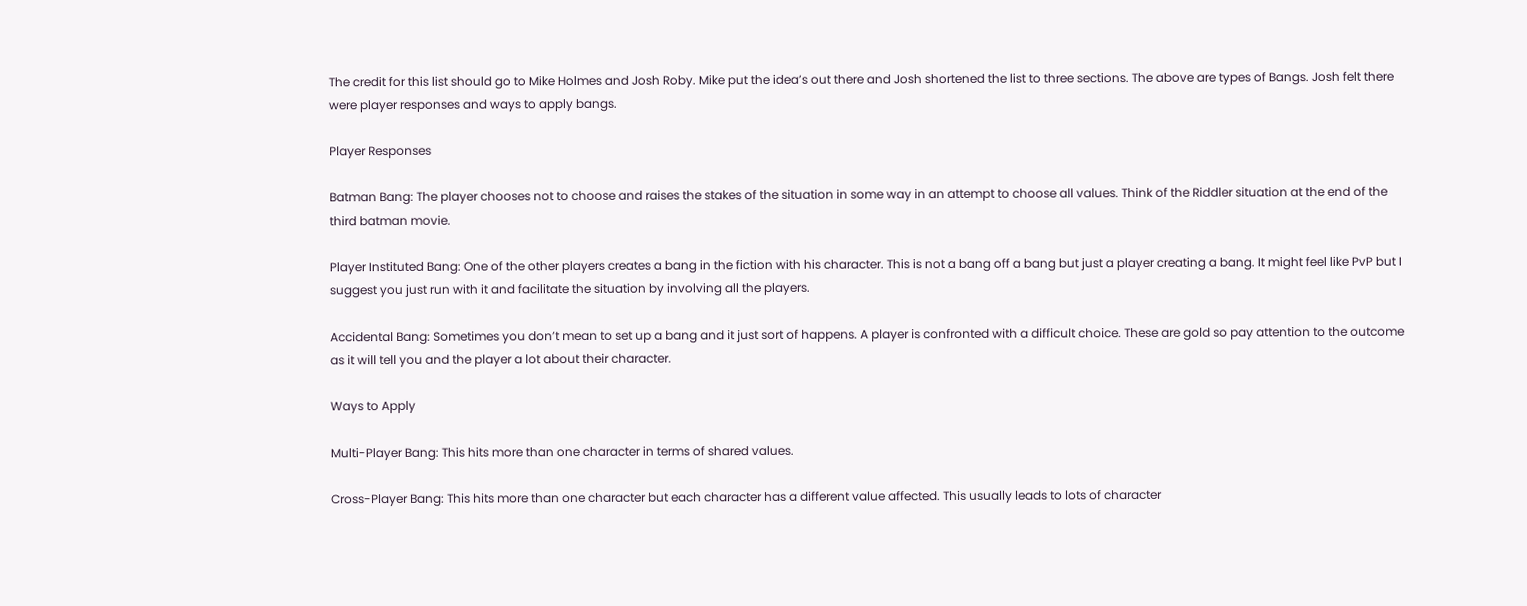The credit for this list should go to Mike Holmes and Josh Roby. Mike put the idea’s out there and Josh shortened the list to three sections. The above are types of Bangs. Josh felt there were player responses and ways to apply bangs.

Player Responses

Batman Bang: The player chooses not to choose and raises the stakes of the situation in some way in an attempt to choose all values. Think of the Riddler situation at the end of the third batman movie.

Player Instituted Bang: One of the other players creates a bang in the fiction with his character. This is not a bang off a bang but just a player creating a bang. It might feel like PvP but I suggest you just run with it and facilitate the situation by involving all the players.

Accidental Bang: Sometimes you don’t mean to set up a bang and it just sort of happens. A player is confronted with a difficult choice. These are gold so pay attention to the outcome as it will tell you and the player a lot about their character.

Ways to Apply

Multi-Player Bang: This hits more than one character in terms of shared values.

Cross-Player Bang: This hits more than one character but each character has a different value affected. This usually leads to lots of character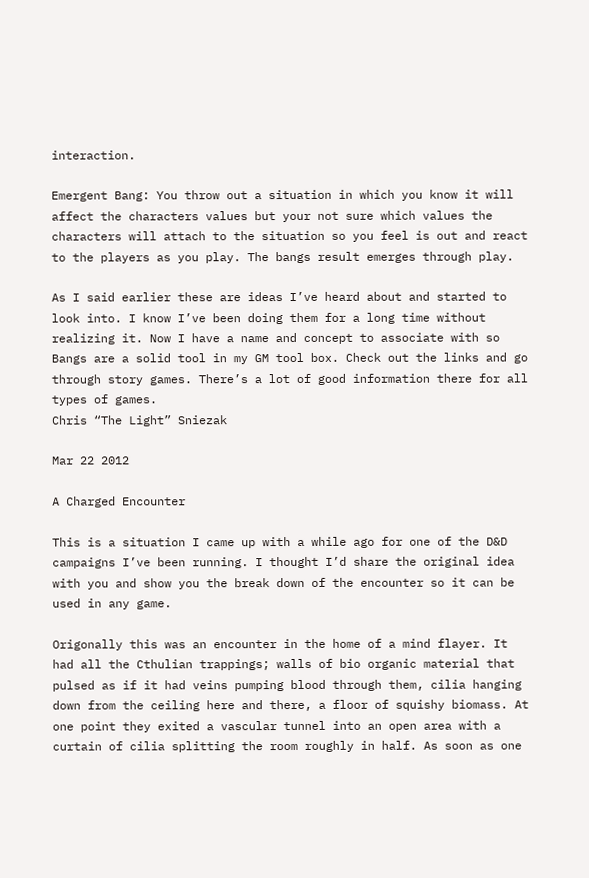interaction.

Emergent Bang: You throw out a situation in which you know it will affect the characters values but your not sure which values the characters will attach to the situation so you feel is out and react to the players as you play. The bangs result emerges through play.

As I said earlier these are ideas I’ve heard about and started to look into. I know I’ve been doing them for a long time without realizing it. Now I have a name and concept to associate with so Bangs are a solid tool in my GM tool box. Check out the links and go through story games. There’s a lot of good information there for all types of games.
Chris “The Light” Sniezak

Mar 22 2012

A Charged Encounter

This is a situation I came up with a while ago for one of the D&D campaigns I’ve been running. I thought I’d share the original idea with you and show you the break down of the encounter so it can be used in any game.

Origonally this was an encounter in the home of a mind flayer. It had all the Cthulian trappings; walls of bio organic material that pulsed as if it had veins pumping blood through them, cilia hanging down from the ceiling here and there, a floor of squishy biomass. At one point they exited a vascular tunnel into an open area with a curtain of cilia splitting the room roughly in half. As soon as one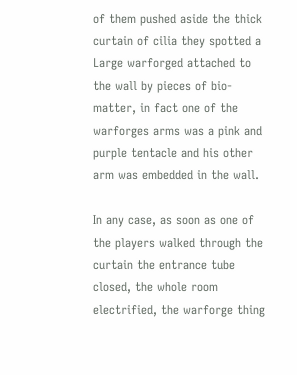of them pushed aside the thick curtain of cilia they spotted a Large warforged attached to the wall by pieces of bio-matter, in fact one of the warforges arms was a pink and purple tentacle and his other arm was embedded in the wall.

In any case, as soon as one of the players walked through the curtain the entrance tube closed, the whole room electrified, the warforge thing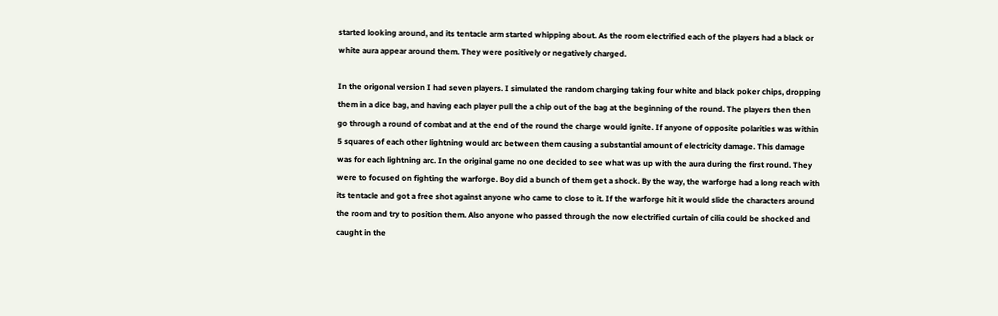started looking around, and its tentacle arm started whipping about. As the room electrified each of the players had a black or white aura appear around them. They were positively or negatively charged.

In the origonal version I had seven players. I simulated the random charging taking four white and black poker chips, dropping them in a dice bag, and having each player pull the a chip out of the bag at the beginning of the round. The players then then go through a round of combat and at the end of the round the charge would ignite. If anyone of opposite polarities was within 5 squares of each other lightning would arc between them causing a substantial amount of electricity damage. This damage was for each lightning arc. In the original game no one decided to see what was up with the aura during the first round. They were to focused on fighting the warforge. Boy did a bunch of them get a shock. By the way, the warforge had a long reach with its tentacle and got a free shot against anyone who came to close to it. If the warforge hit it would slide the characters around the room and try to position them. Also anyone who passed through the now electrified curtain of cilia could be shocked and caught in the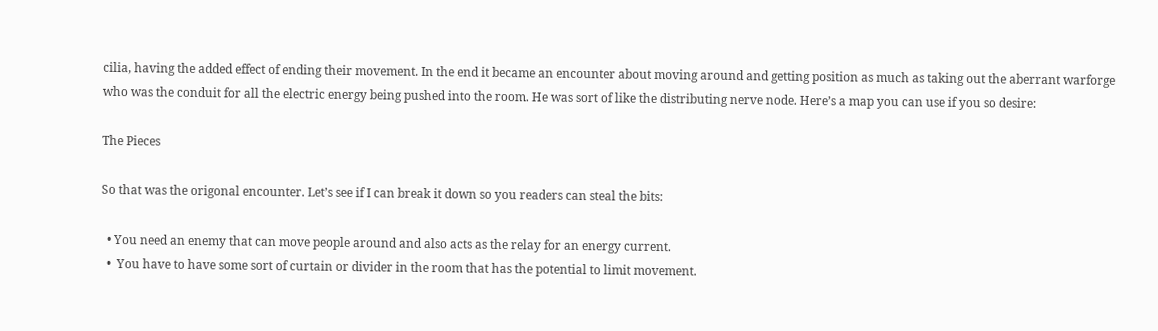cilia, having the added effect of ending their movement. In the end it became an encounter about moving around and getting position as much as taking out the aberrant warforge who was the conduit for all the electric energy being pushed into the room. He was sort of like the distributing nerve node. Here’s a map you can use if you so desire:

The Pieces

So that was the origonal encounter. Let’s see if I can break it down so you readers can steal the bits:

  • You need an enemy that can move people around and also acts as the relay for an energy current.
  •  You have to have some sort of curtain or divider in the room that has the potential to limit movement.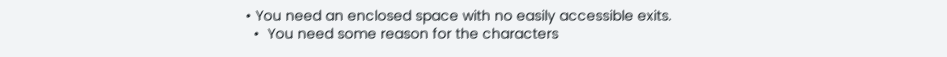• You need an enclosed space with no easily accessible exits.
  •  You need some reason for the characters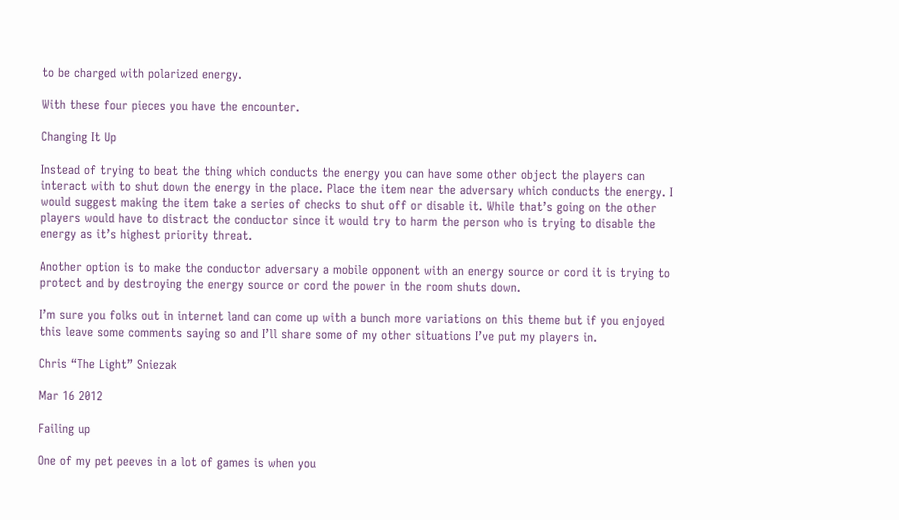to be charged with polarized energy.

With these four pieces you have the encounter.

Changing It Up

Instead of trying to beat the thing which conducts the energy you can have some other object the players can interact with to shut down the energy in the place. Place the item near the adversary which conducts the energy. I would suggest making the item take a series of checks to shut off or disable it. While that’s going on the other players would have to distract the conductor since it would try to harm the person who is trying to disable the energy as it’s highest priority threat.

Another option is to make the conductor adversary a mobile opponent with an energy source or cord it is trying to protect and by destroying the energy source or cord the power in the room shuts down.

I’m sure you folks out in internet land can come up with a bunch more variations on this theme but if you enjoyed this leave some comments saying so and I’ll share some of my other situations I’ve put my players in.

Chris “The Light” Sniezak

Mar 16 2012

Failing up

One of my pet peeves in a lot of games is when you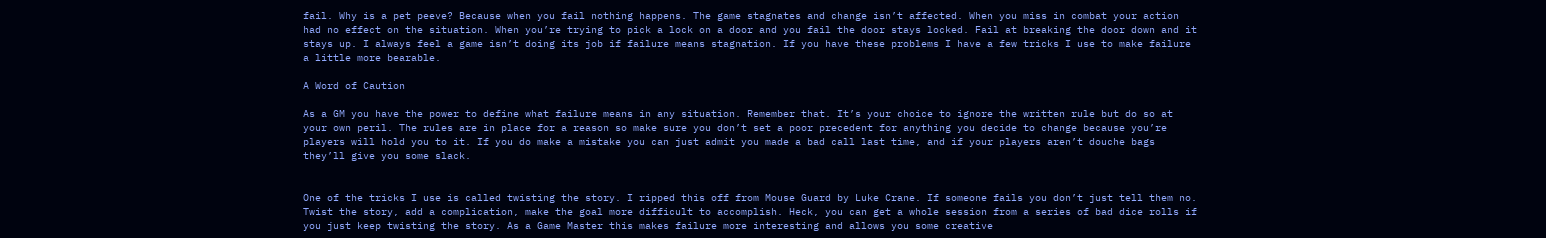fail. Why is a pet peeve? Because when you fail nothing happens. The game stagnates and change isn’t affected. When you miss in combat your action had no effect on the situation. When you’re trying to pick a lock on a door and you fail the door stays locked. Fail at breaking the door down and it stays up. I always feel a game isn’t doing its job if failure means stagnation. If you have these problems I have a few tricks I use to make failure a little more bearable.

A Word of Caution

As a GM you have the power to define what failure means in any situation. Remember that. It’s your choice to ignore the written rule but do so at your own peril. The rules are in place for a reason so make sure you don’t set a poor precedent for anything you decide to change because you’re players will hold you to it. If you do make a mistake you can just admit you made a bad call last time, and if your players aren’t douche bags they’ll give you some slack.


One of the tricks I use is called twisting the story. I ripped this off from Mouse Guard by Luke Crane. If someone fails you don’t just tell them no. Twist the story, add a complication, make the goal more difficult to accomplish. Heck, you can get a whole session from a series of bad dice rolls if you just keep twisting the story. As a Game Master this makes failure more interesting and allows you some creative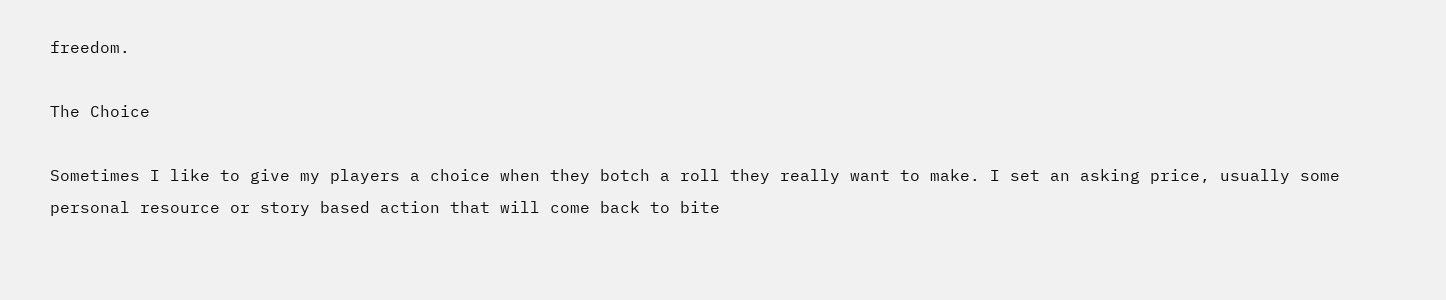freedom.

The Choice

Sometimes I like to give my players a choice when they botch a roll they really want to make. I set an asking price, usually some personal resource or story based action that will come back to bite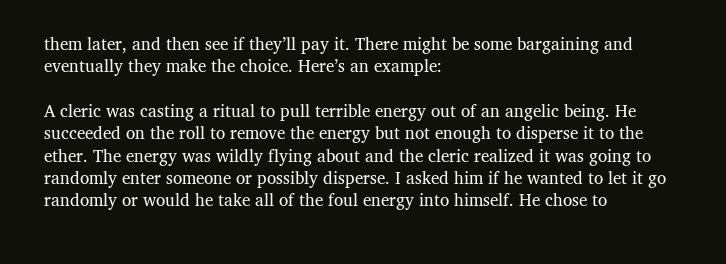them later, and then see if they’ll pay it. There might be some bargaining and eventually they make the choice. Here’s an example:

A cleric was casting a ritual to pull terrible energy out of an angelic being. He succeeded on the roll to remove the energy but not enough to disperse it to the ether. The energy was wildly flying about and the cleric realized it was going to randomly enter someone or possibly disperse. I asked him if he wanted to let it go randomly or would he take all of the foul energy into himself. He chose to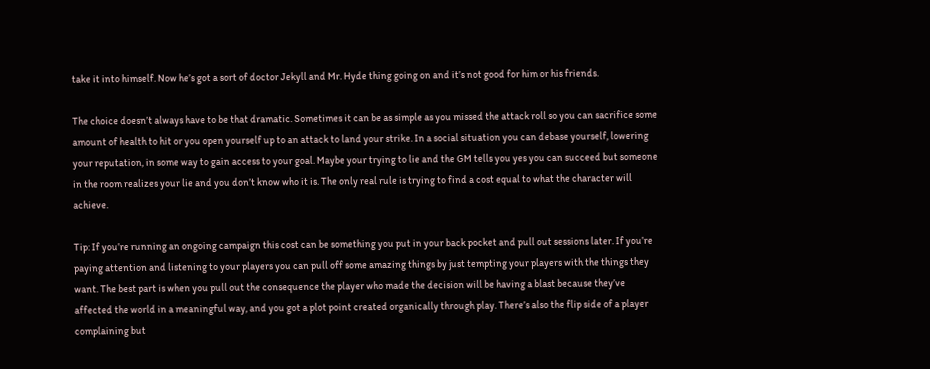take it into himself. Now he’s got a sort of doctor Jekyll and Mr. Hyde thing going on and it’s not good for him or his friends.

The choice doesn’t always have to be that dramatic. Sometimes it can be as simple as you missed the attack roll so you can sacrifice some amount of health to hit or you open yourself up to an attack to land your strike. In a social situation you can debase yourself, lowering your reputation, in some way to gain access to your goal. Maybe your trying to lie and the GM tells you yes you can succeed but someone in the room realizes your lie and you don’t know who it is. The only real rule is trying to find a cost equal to what the character will achieve.

Tip: If you’re running an ongoing campaign this cost can be something you put in your back pocket and pull out sessions later. If you’re paying attention and listening to your players you can pull off some amazing things by just tempting your players with the things they want. The best part is when you pull out the consequence the player who made the decision will be having a blast because they’ve affected the world in a meaningful way, and you got a plot point created organically through play. There’s also the flip side of a player complaining but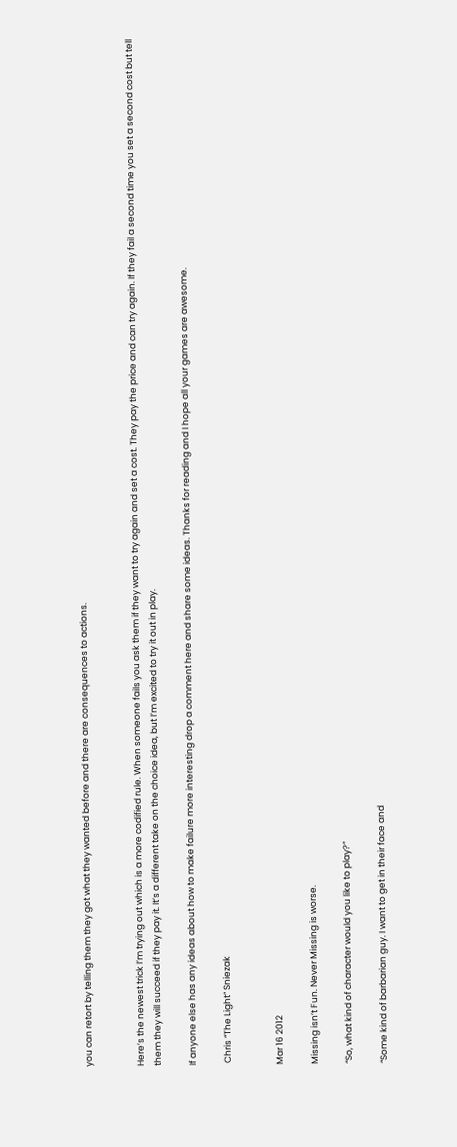you can retort by telling them they got what they wanted before and there are consequences to actions.


Here’s the newest trick I’m trying out which is a more codified rule. When someone fails you ask them if they want to try again and set a cost. They pay the price and can try again. If they fail a second time you set a second cost but tell them they will succeed if they pay it. It’s a different take on the choice idea, but I’m excited to try it out in play.

If anyone else has any ideas about how to make failure more interesting drop a comment here and share some ideas. Thanks for reading and I hope all your games are awesome.

 Chris “The Light” Sniezak


Mar 16 2012

Missing isn’t Fun. Never Missing is worse.

“So, what kind of character would you like to play?”

“Some kind of barbarian guy. I want to get in their face and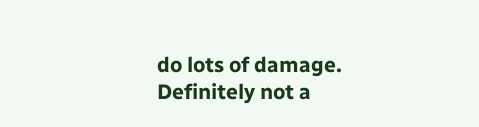do lots of damage. Definitely not a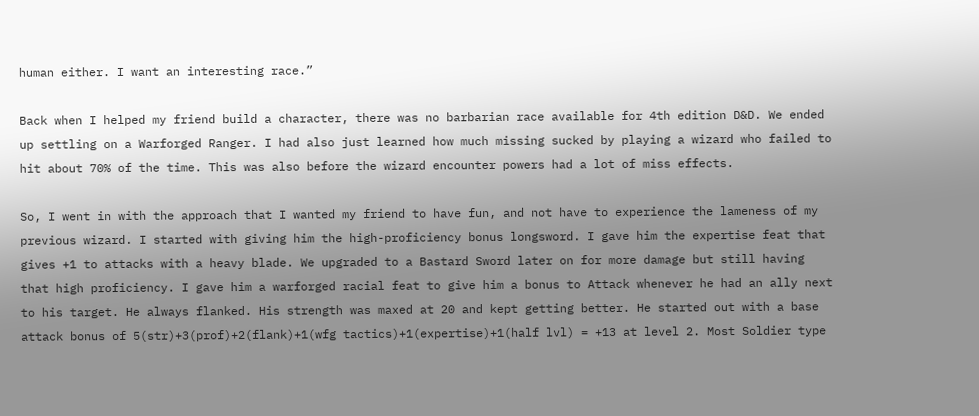human either. I want an interesting race.”

Back when I helped my friend build a character, there was no barbarian race available for 4th edition D&D. We ended up settling on a Warforged Ranger. I had also just learned how much missing sucked by playing a wizard who failed to hit about 70% of the time. This was also before the wizard encounter powers had a lot of miss effects.

So, I went in with the approach that I wanted my friend to have fun, and not have to experience the lameness of my previous wizard. I started with giving him the high-proficiency bonus longsword. I gave him the expertise feat that gives +1 to attacks with a heavy blade. We upgraded to a Bastard Sword later on for more damage but still having that high proficiency. I gave him a warforged racial feat to give him a bonus to Attack whenever he had an ally next to his target. He always flanked. His strength was maxed at 20 and kept getting better. He started out with a base attack bonus of 5(str)+3(prof)+2(flank)+1(wfg tactics)+1(expertise)+1(half lvl) = +13 at level 2. Most Soldier type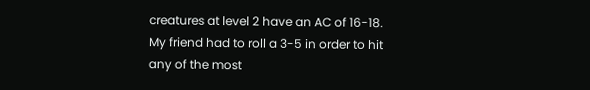creatures at level 2 have an AC of 16-18. My friend had to roll a 3-5 in order to hit any of the most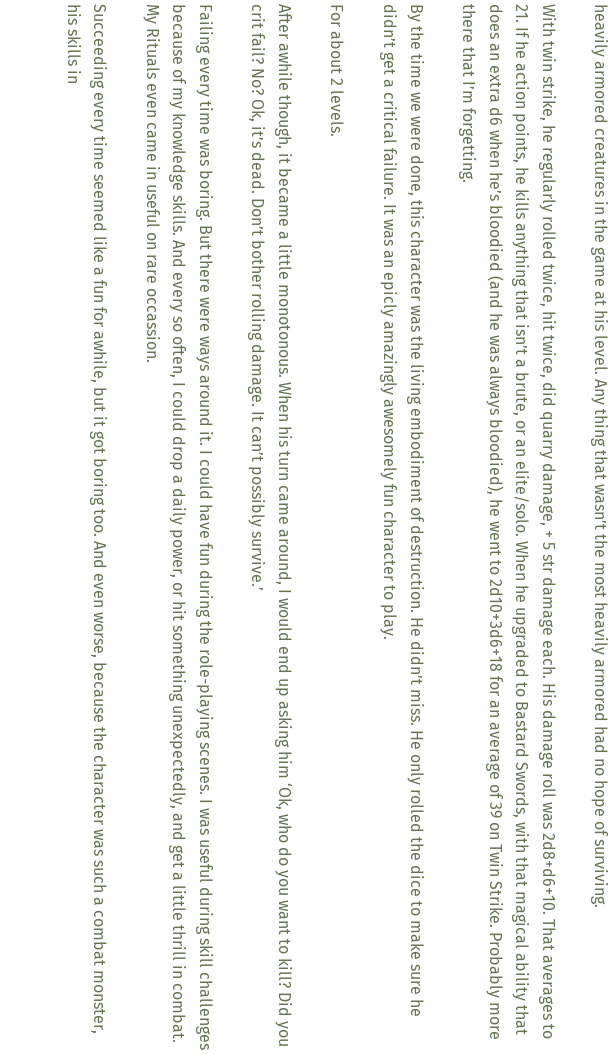heavily armored creatures in the game at his level. Any thing that wasn’t the most heavily armored had no hope of surviving.

With twin strike, he regularly rolled twice, hit twice, did quarry damage, + 5 str damage each. His damage roll was 2d8+d6+10. That averages to 21. If he action points, he kills anything that isn’t a brute, or an elite/solo. When he upgraded to Bastard Swords, with that magical ability that does an extra d6 when he’s bloodied (and he was always bloodied), he went to 2d10+3d6+18 for an average of 39 on Twin Strike. Probably more there that I’m forgetting.

By the time we were done, this character was the living embodiment of destruction. He didn’t miss. He only rolled the dice to make sure he didn’t get a critical failure. It was an epicly amazingly awesomely fun character to play.

For about 2 levels.

After awhile though, it became a little monotonous. When his turn came around, I would end up asking him ‘Ok, who do you want to kill? Did you crit fail? No? Ok, it’s dead. Don’t bother rolling damage. It can’t possibly survive.’

Failing every time was boring. But there were ways around it. I could have fun during the role-playing scenes. I was useful during skill challenges because of my knowledge skills. And every so often, I could drop a daily power, or hit something unexpectedly, and get a little thrill in combat. My Rituals even came in useful on rare occassion.

Succeeding every time seemed like a fun for awhile, but it got boring too. And even worse, because the character was such a combat monster, his skills in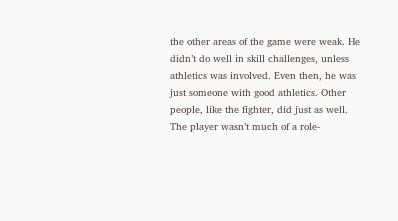the other areas of the game were weak. He didn’t do well in skill challenges, unless athletics was involved. Even then, he was just someone with good athletics. Other people, like the fighter, did just as well. The player wasn’t much of a role-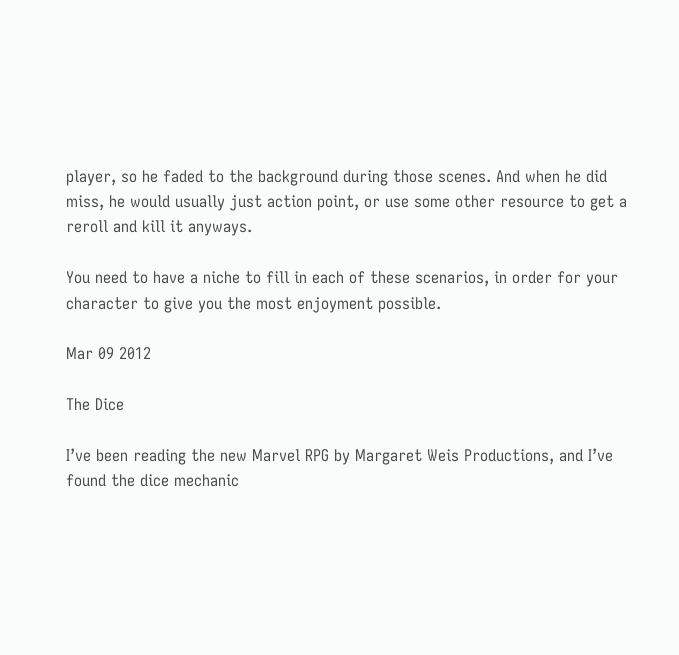player, so he faded to the background during those scenes. And when he did miss, he would usually just action point, or use some other resource to get a reroll and kill it anyways.

You need to have a niche to fill in each of these scenarios, in order for your character to give you the most enjoyment possible.

Mar 09 2012

The Dice

I’ve been reading the new Marvel RPG by Margaret Weis Productions, and I’ve found the dice mechanic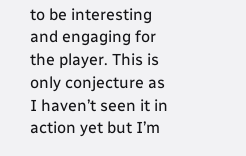to be interesting and engaging for the player. This is only conjecture as I haven’t seen it in action yet but I’m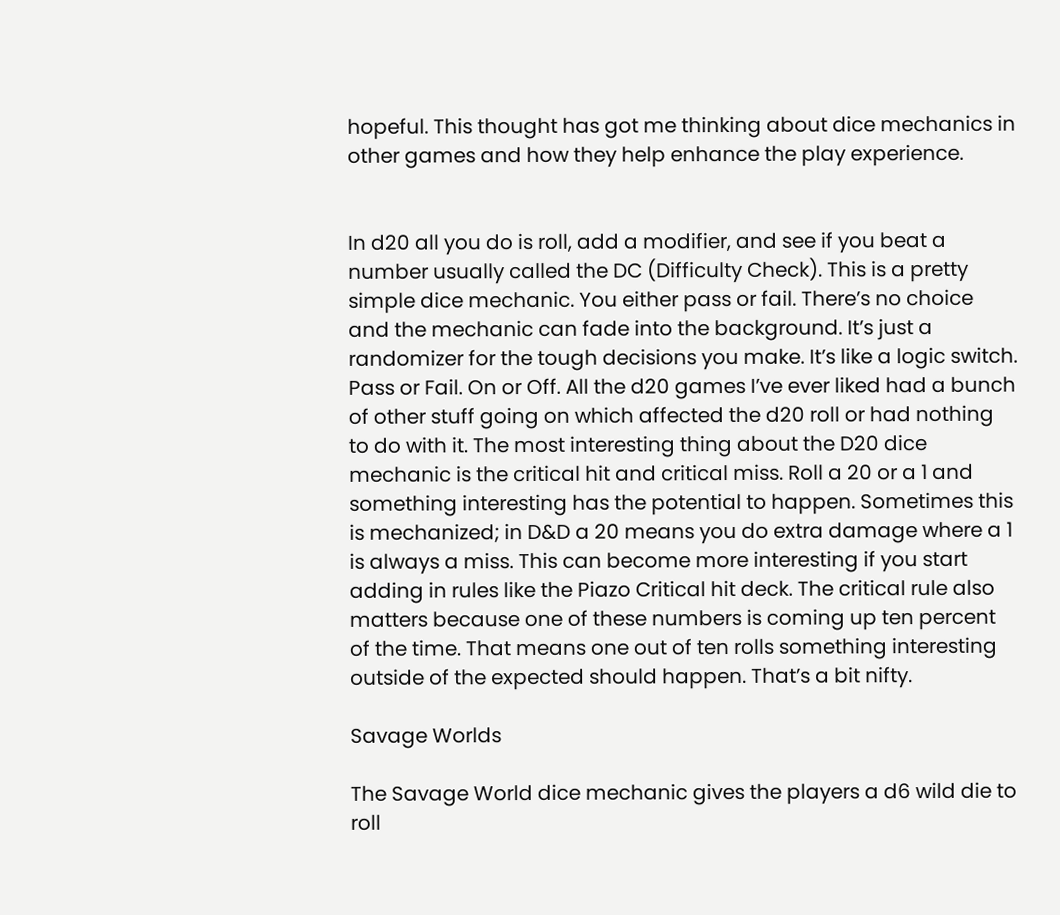hopeful. This thought has got me thinking about dice mechanics in other games and how they help enhance the play experience.


In d20 all you do is roll, add a modifier, and see if you beat a number usually called the DC (Difficulty Check). This is a pretty simple dice mechanic. You either pass or fail. There’s no choice and the mechanic can fade into the background. It’s just a randomizer for the tough decisions you make. It’s like a logic switch. Pass or Fail. On or Off. All the d20 games I’ve ever liked had a bunch of other stuff going on which affected the d20 roll or had nothing to do with it. The most interesting thing about the D20 dice mechanic is the critical hit and critical miss. Roll a 20 or a 1 and something interesting has the potential to happen. Sometimes this is mechanized; in D&D a 20 means you do extra damage where a 1 is always a miss. This can become more interesting if you start adding in rules like the Piazo Critical hit deck. The critical rule also matters because one of these numbers is coming up ten percent of the time. That means one out of ten rolls something interesting outside of the expected should happen. That’s a bit nifty.

Savage Worlds

The Savage World dice mechanic gives the players a d6 wild die to roll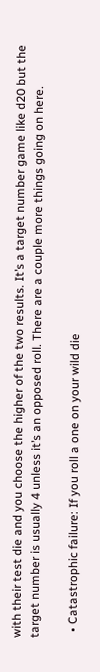with their test die and you choose the higher of the two results. It’s a target number game like d20 but the target number is usually 4 unless it’s an opposed roll. There are a couple more things going on here.

  • Catastrophic failure: If you roll a one on your wild die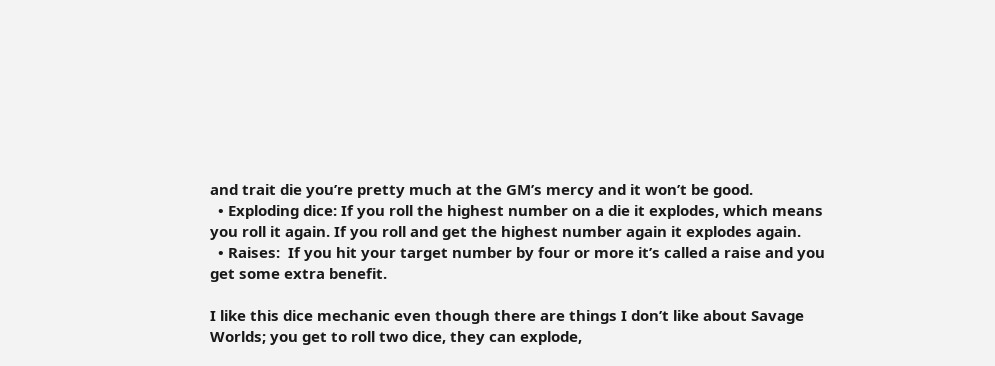and trait die you’re pretty much at the GM’s mercy and it won’t be good.
  • Exploding dice: If you roll the highest number on a die it explodes, which means you roll it again. If you roll and get the highest number again it explodes again.
  • Raises:  If you hit your target number by four or more it’s called a raise and you get some extra benefit.

I like this dice mechanic even though there are things I don’t like about Savage Worlds; you get to roll two dice, they can explode,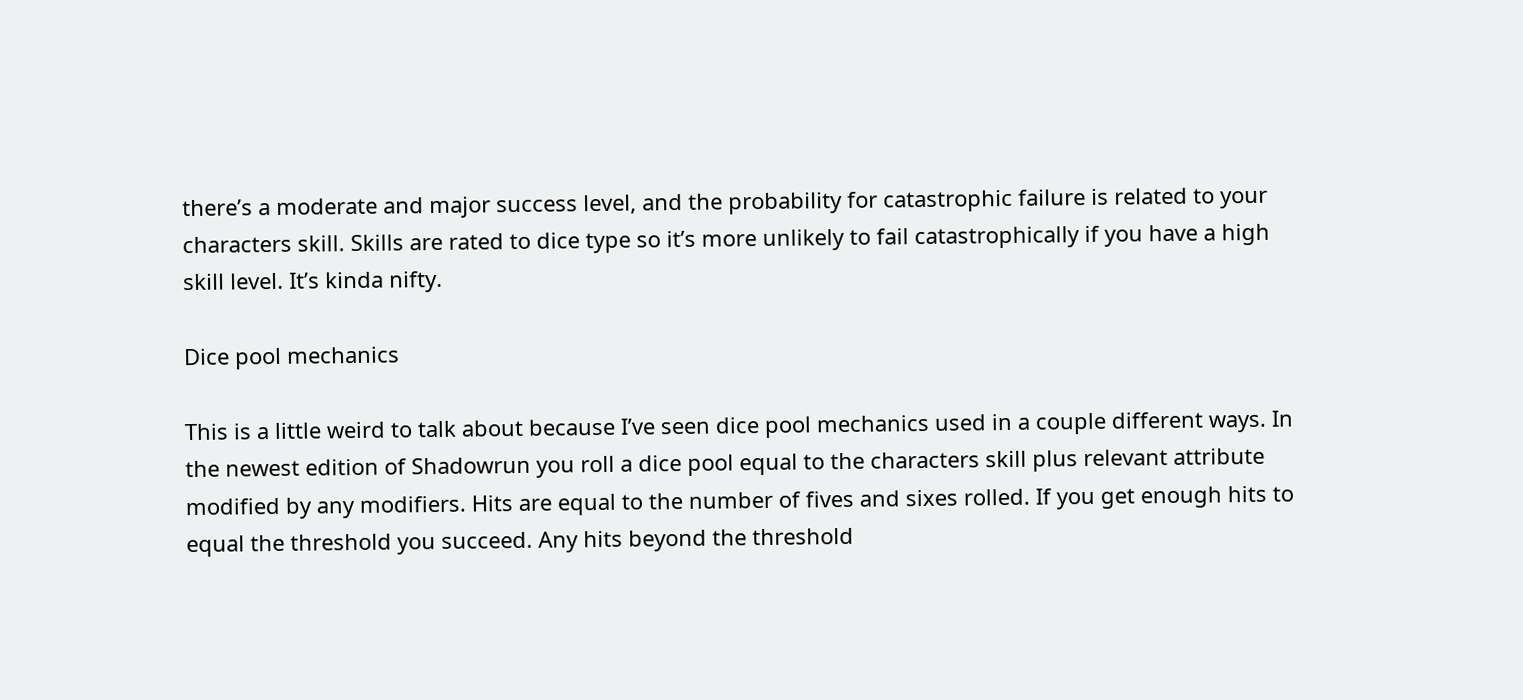there’s a moderate and major success level, and the probability for catastrophic failure is related to your characters skill. Skills are rated to dice type so it’s more unlikely to fail catastrophically if you have a high skill level. It’s kinda nifty.

Dice pool mechanics

This is a little weird to talk about because I’ve seen dice pool mechanics used in a couple different ways. In the newest edition of Shadowrun you roll a dice pool equal to the characters skill plus relevant attribute modified by any modifiers. Hits are equal to the number of fives and sixes rolled. If you get enough hits to equal the threshold you succeed. Any hits beyond the threshold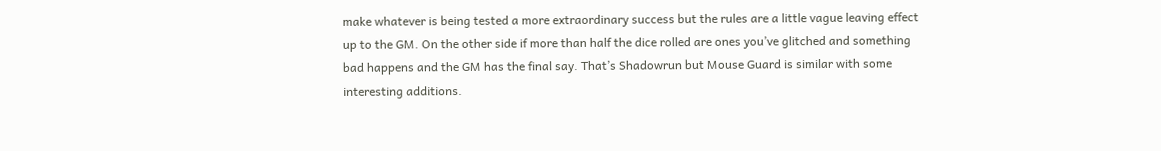make whatever is being tested a more extraordinary success but the rules are a little vague leaving effect up to the GM. On the other side if more than half the dice rolled are ones you’ve glitched and something bad happens and the GM has the final say. That’s Shadowrun but Mouse Guard is similar with some interesting additions.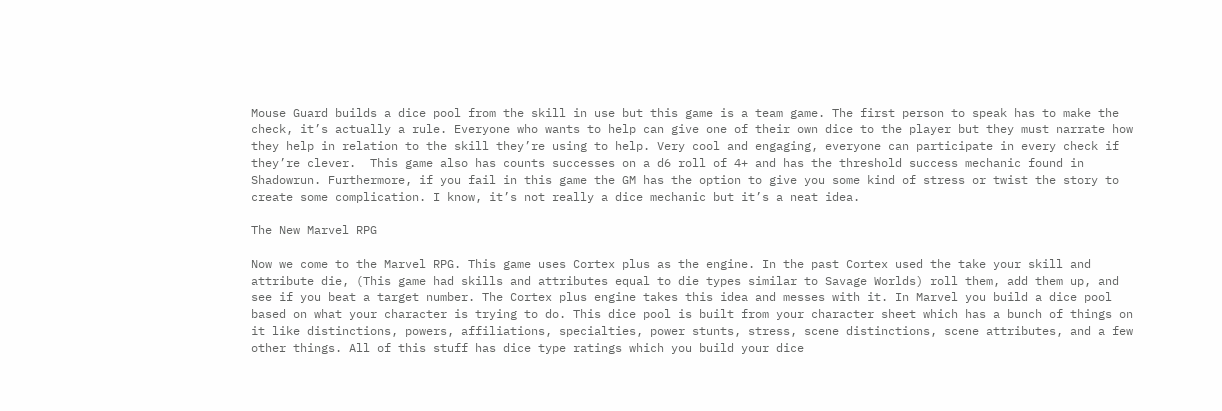Mouse Guard builds a dice pool from the skill in use but this game is a team game. The first person to speak has to make the check, it’s actually a rule. Everyone who wants to help can give one of their own dice to the player but they must narrate how they help in relation to the skill they’re using to help. Very cool and engaging, everyone can participate in every check if they’re clever.  This game also has counts successes on a d6 roll of 4+ and has the threshold success mechanic found in Shadowrun. Furthermore, if you fail in this game the GM has the option to give you some kind of stress or twist the story to create some complication. I know, it’s not really a dice mechanic but it’s a neat idea.

The New Marvel RPG

Now we come to the Marvel RPG. This game uses Cortex plus as the engine. In the past Cortex used the take your skill and attribute die, (This game had skills and attributes equal to die types similar to Savage Worlds) roll them, add them up, and see if you beat a target number. The Cortex plus engine takes this idea and messes with it. In Marvel you build a dice pool based on what your character is trying to do. This dice pool is built from your character sheet which has a bunch of things on it like distinctions, powers, affiliations, specialties, power stunts, stress, scene distinctions, scene attributes, and a few other things. All of this stuff has dice type ratings which you build your dice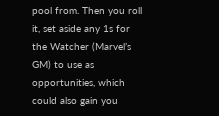pool from. Then you roll it, set aside any 1s for the Watcher (Marvel’s GM) to use as opportunities, which could also gain you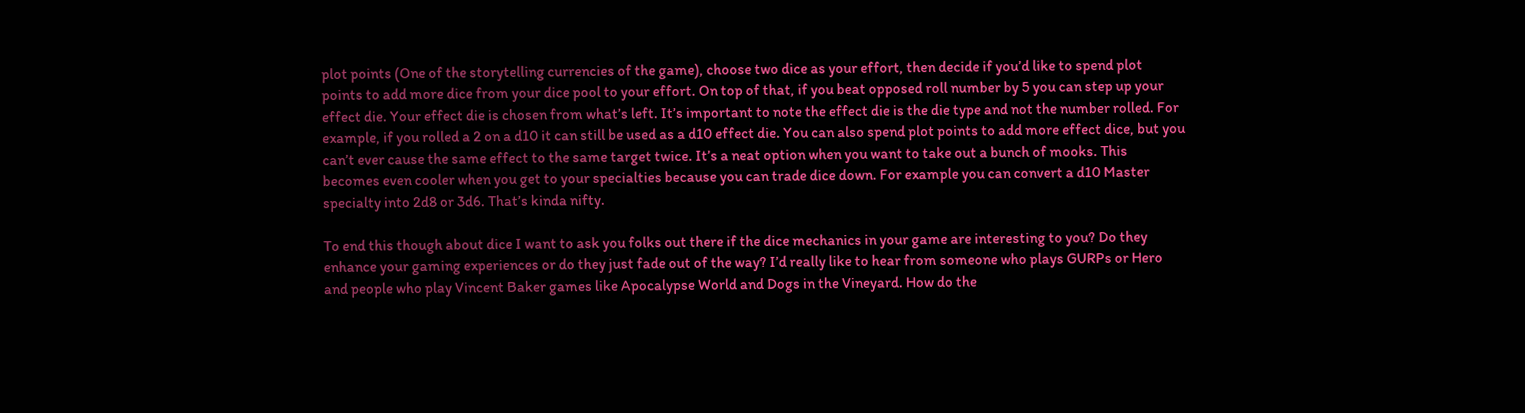plot points (One of the storytelling currencies of the game), choose two dice as your effort, then decide if you’d like to spend plot points to add more dice from your dice pool to your effort. On top of that, if you beat opposed roll number by 5 you can step up your effect die. Your effect die is chosen from what’s left. It’s important to note the effect die is the die type and not the number rolled. For example, if you rolled a 2 on a d10 it can still be used as a d10 effect die. You can also spend plot points to add more effect dice, but you can’t ever cause the same effect to the same target twice. It’s a neat option when you want to take out a bunch of mooks. This becomes even cooler when you get to your specialties because you can trade dice down. For example you can convert a d10 Master specialty into 2d8 or 3d6. That’s kinda nifty.

To end this though about dice I want to ask you folks out there if the dice mechanics in your game are interesting to you? Do they enhance your gaming experiences or do they just fade out of the way? I’d really like to hear from someone who plays GURPs or Hero and people who play Vincent Baker games like Apocalypse World and Dogs in the Vineyard. How do the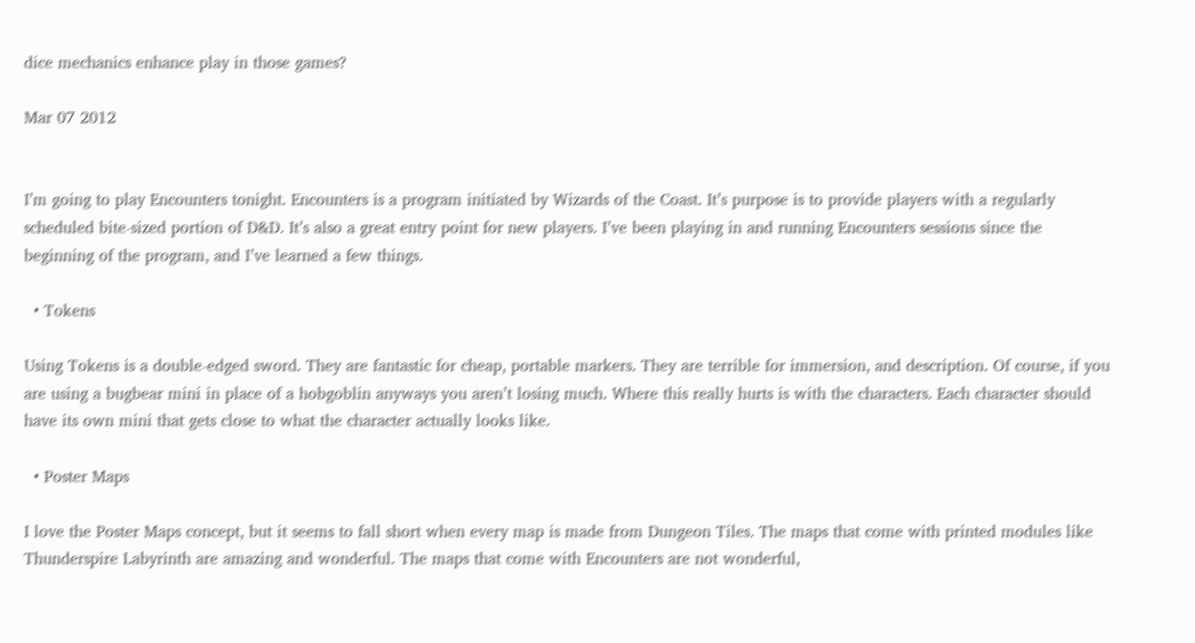dice mechanics enhance play in those games?

Mar 07 2012


I’m going to play Encounters tonight. Encounters is a program initiated by Wizards of the Coast. It’s purpose is to provide players with a regularly scheduled bite-sized portion of D&D. It’s also a great entry point for new players. I’ve been playing in and running Encounters sessions since the beginning of the program, and I’ve learned a few things.

  • Tokens

Using Tokens is a double-edged sword. They are fantastic for cheap, portable markers. They are terrible for immersion, and description. Of course, if you are using a bugbear mini in place of a hobgoblin anyways you aren’t losing much. Where this really hurts is with the characters. Each character should have its own mini that gets close to what the character actually looks like.

  • Poster Maps

I love the Poster Maps concept, but it seems to fall short when every map is made from Dungeon Tiles. The maps that come with printed modules like Thunderspire Labyrinth are amazing and wonderful. The maps that come with Encounters are not wonderful,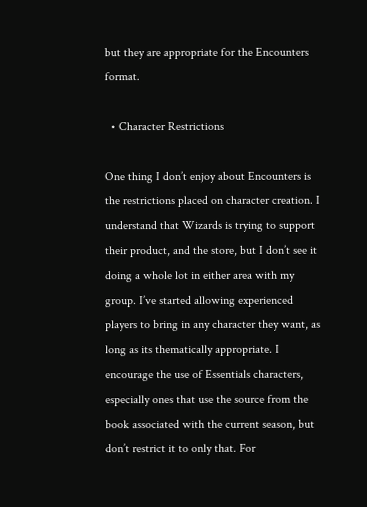but they are appropriate for the Encounters format.

  • Character Restrictions

One thing I don’t enjoy about Encounters is the restrictions placed on character creation. I understand that Wizards is trying to support their product, and the store, but I don’t see it doing a whole lot in either area with my group. I’ve started allowing experienced players to bring in any character they want, as long as its thematically appropriate. I encourage the use of Essentials characters, especially ones that use the source from the book associated with the current season, but don’t restrict it to only that. For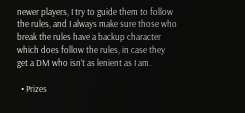newer players, I try to guide them to follow the rules, and I always make sure those who break the rules have a backup character which does follow the rules, in case they get a DM who isn’t as lenient as I am.

  • Prizes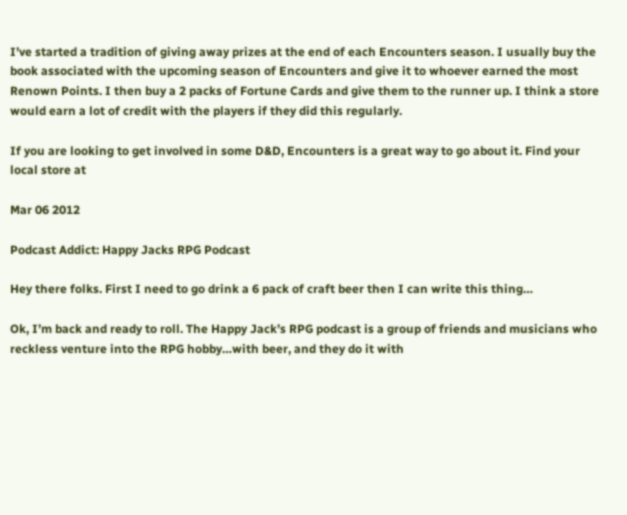I’ve started a tradition of giving away prizes at the end of each Encounters season. I usually buy the book associated with the upcoming season of Encounters and give it to whoever earned the most Renown Points. I then buy a 2 packs of Fortune Cards and give them to the runner up. I think a store would earn a lot of credit with the players if they did this regularly.

If you are looking to get involved in some D&D, Encounters is a great way to go about it. Find your local store at

Mar 06 2012

Podcast Addict: Happy Jacks RPG Podcast

Hey there folks. First I need to go drink a 6 pack of craft beer then I can write this thing…

Ok, I’m back and ready to roll. The Happy Jack’s RPG podcast is a group of friends and musicians who reckless venture into the RPG hobby…with beer, and they do it with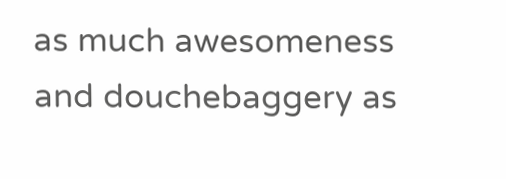as much awesomeness and douchebaggery as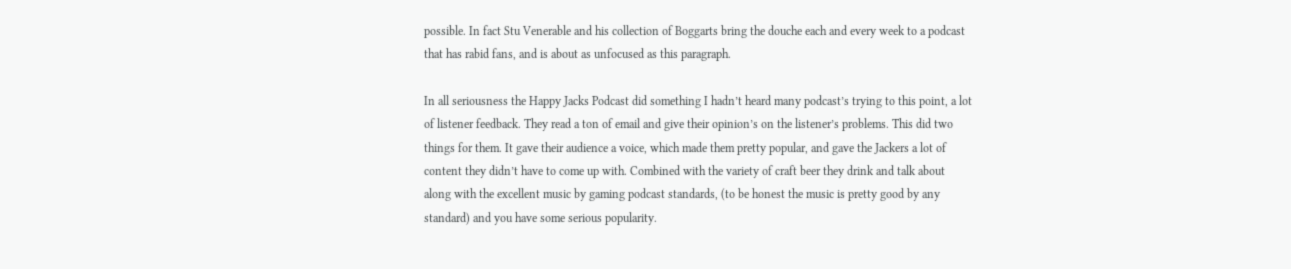possible. In fact Stu Venerable and his collection of Boggarts bring the douche each and every week to a podcast that has rabid fans, and is about as unfocused as this paragraph.

In all seriousness the Happy Jacks Podcast did something I hadn’t heard many podcast’s trying to this point, a lot of listener feedback. They read a ton of email and give their opinion’s on the listener’s problems. This did two things for them. It gave their audience a voice, which made them pretty popular, and gave the Jackers a lot of content they didn’t have to come up with. Combined with the variety of craft beer they drink and talk about along with the excellent music by gaming podcast standards, (to be honest the music is pretty good by any standard) and you have some serious popularity.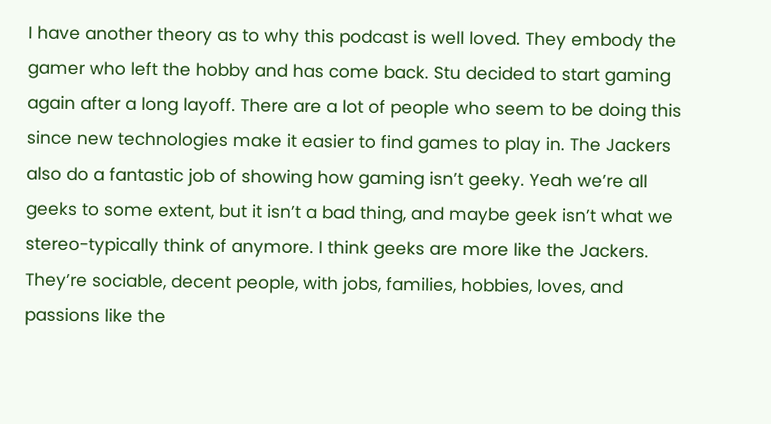I have another theory as to why this podcast is well loved. They embody the gamer who left the hobby and has come back. Stu decided to start gaming again after a long layoff. There are a lot of people who seem to be doing this since new technologies make it easier to find games to play in. The Jackers also do a fantastic job of showing how gaming isn’t geeky. Yeah we’re all geeks to some extent, but it isn’t a bad thing, and maybe geek isn’t what we stereo-typically think of anymore. I think geeks are more like the Jackers. They’re sociable, decent people, with jobs, families, hobbies, loves, and passions like the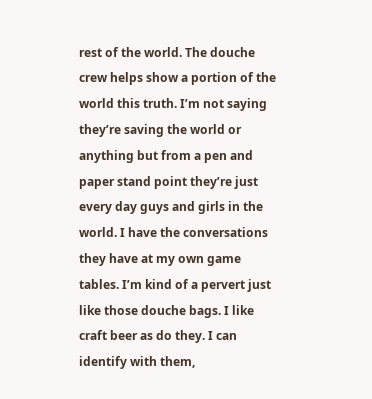rest of the world. The douche crew helps show a portion of the world this truth. I’m not saying they’re saving the world or anything but from a pen and paper stand point they’re just every day guys and girls in the world. I have the conversations they have at my own game tables. I’m kind of a pervert just like those douche bags. I like craft beer as do they. I can identify with them,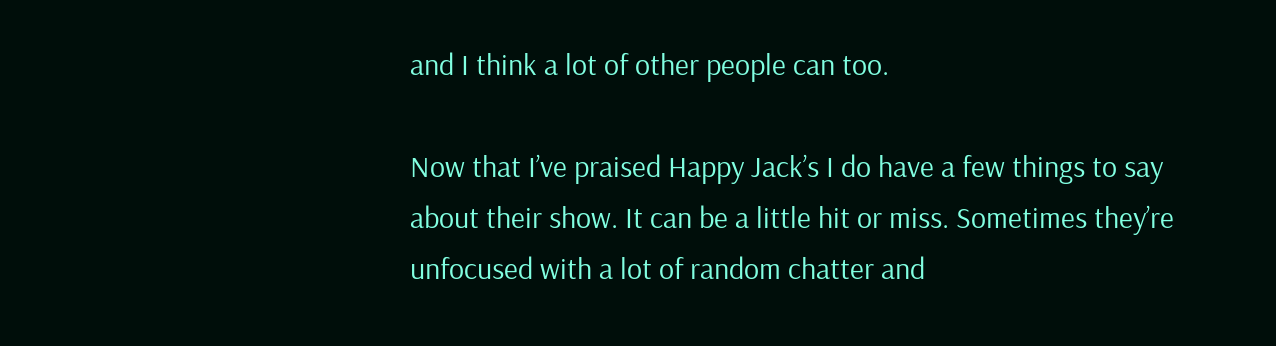and I think a lot of other people can too.

Now that I’ve praised Happy Jack’s I do have a few things to say about their show. It can be a little hit or miss. Sometimes they’re unfocused with a lot of random chatter and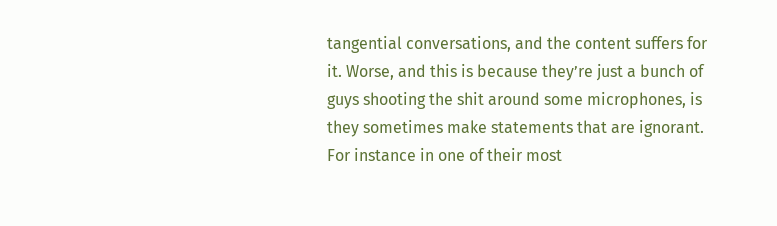tangential conversations, and the content suffers for it. Worse, and this is because they’re just a bunch of guys shooting the shit around some microphones, is they sometimes make statements that are ignorant. For instance in one of their most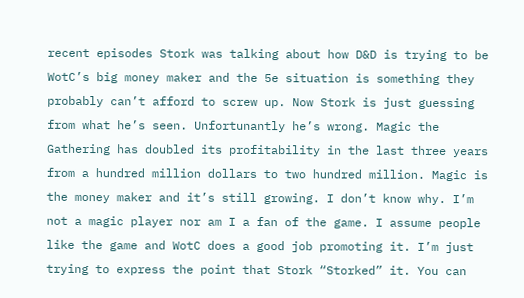recent episodes Stork was talking about how D&D is trying to be WotC’s big money maker and the 5e situation is something they probably can’t afford to screw up. Now Stork is just guessing from what he’s seen. Unfortunantly he’s wrong. Magic the Gathering has doubled its profitability in the last three years from a hundred million dollars to two hundred million. Magic is the money maker and it’s still growing. I don’t know why. I’m not a magic player nor am I a fan of the game. I assume people like the game and WotC does a good job promoting it. I’m just trying to express the point that Stork “Storked” it. You can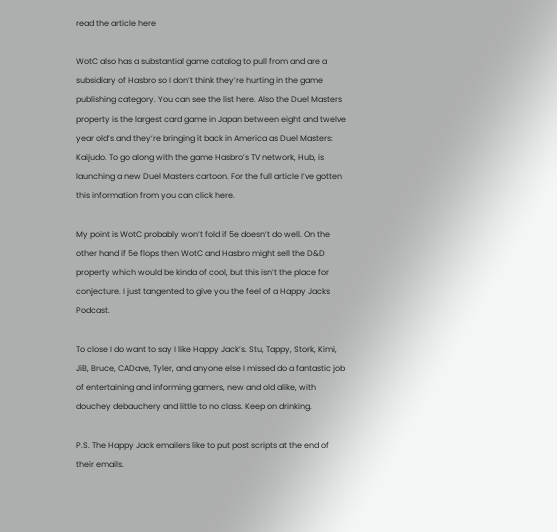read the article here

WotC also has a substantial game catalog to pull from and are a subsidiary of Hasbro so I don’t think they’re hurting in the game publishing category. You can see the list here. Also the Duel Masters property is the largest card game in Japan between eight and twelve year old’s and they’re bringing it back in America as Duel Masters: Kaijudo. To go along with the game Hasbro’s TV network, Hub, is launching a new Duel Masters cartoon. For the full article I’ve gotten this information from you can click here.

My point is WotC probably won’t fold if 5e doesn’t do well. On the other hand if 5e flops then WotC and Hasbro might sell the D&D property which would be kinda of cool, but this isn’t the place for conjecture. I just tangented to give you the feel of a Happy Jacks Podcast.

To close I do want to say I like Happy Jack’s. Stu, Tappy, Stork, Kimi, JiB, Bruce, CADave, Tyler, and anyone else I missed do a fantastic job of entertaining and informing gamers, new and old alike, with douchey debauchery and little to no class. Keep on drinking.

P.S. The Happy Jack emailers like to put post scripts at the end of their emails.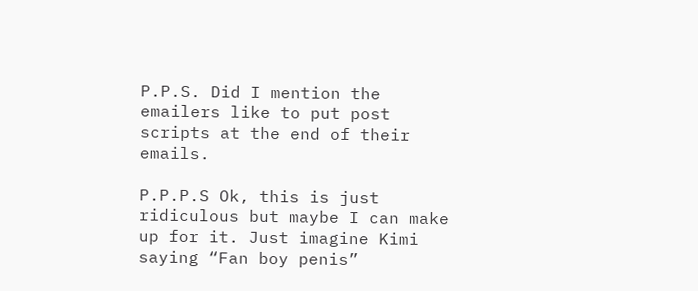P.P.S. Did I mention the emailers like to put post scripts at the end of their emails.

P.P.P.S Ok, this is just ridiculous but maybe I can make up for it. Just imagine Kimi saying “Fan boy penis”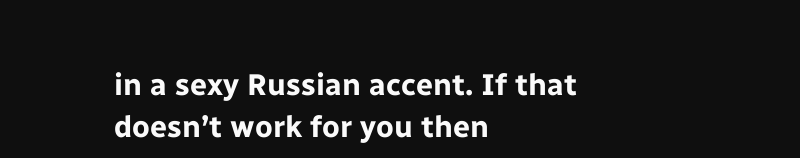in a sexy Russian accent. If that doesn’t work for you then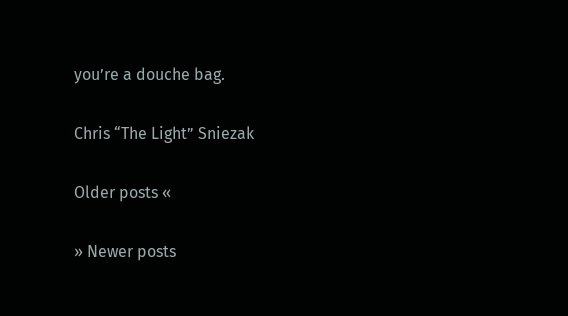you’re a douche bag.

Chris “The Light” Sniezak

Older posts «

» Newer posts